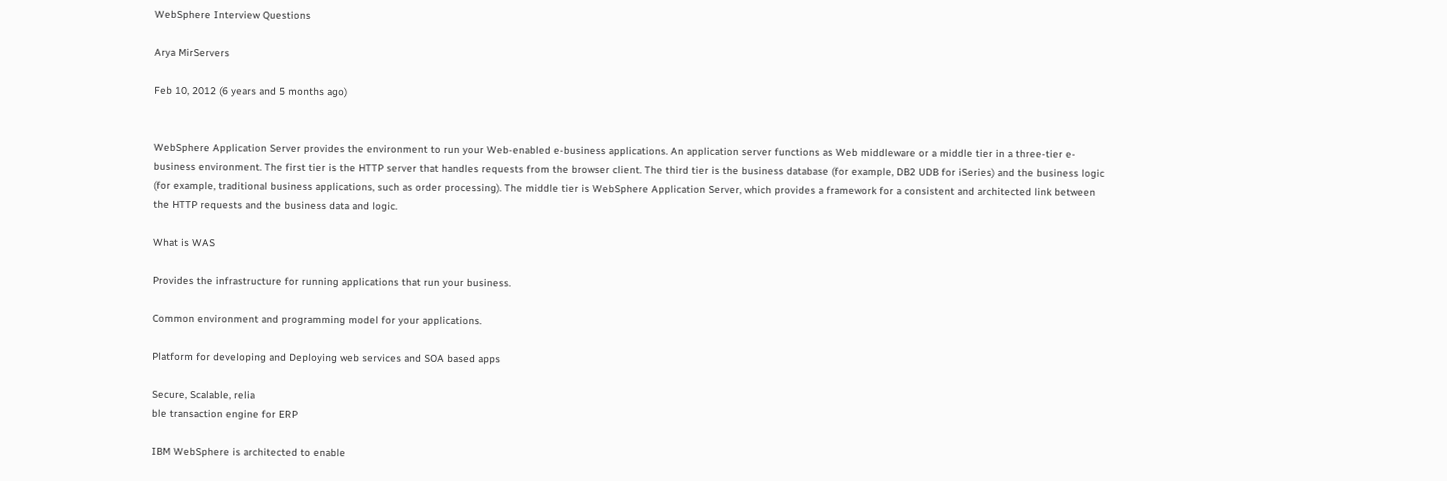WebSphere Interview Questions

Arya MirServers

Feb 10, 2012 (6 years and 5 months ago)


WebSphere Application Server provides the environment to run your Web-enabled e-business applications. An application server functions as Web middleware or a middle tier in a three-tier e-business environment. The first tier is the HTTP server that handles requests from the browser client. The third tier is the business database (for example, DB2 UDB for iSeries) and the business logic (for example, traditional business applications, such as order processing). The middle tier is WebSphere Application Server, which provides a framework for a consistent and architected link between the HTTP requests and the business data and logic.

What is WAS

Provides the infrastructure for running applications that run your business.

Common environment and programming model for your applications.

Platform for developing and Deploying web services and SOA based apps

Secure, Scalable, relia
ble transaction engine for ERP

IBM WebSphere is architected to enable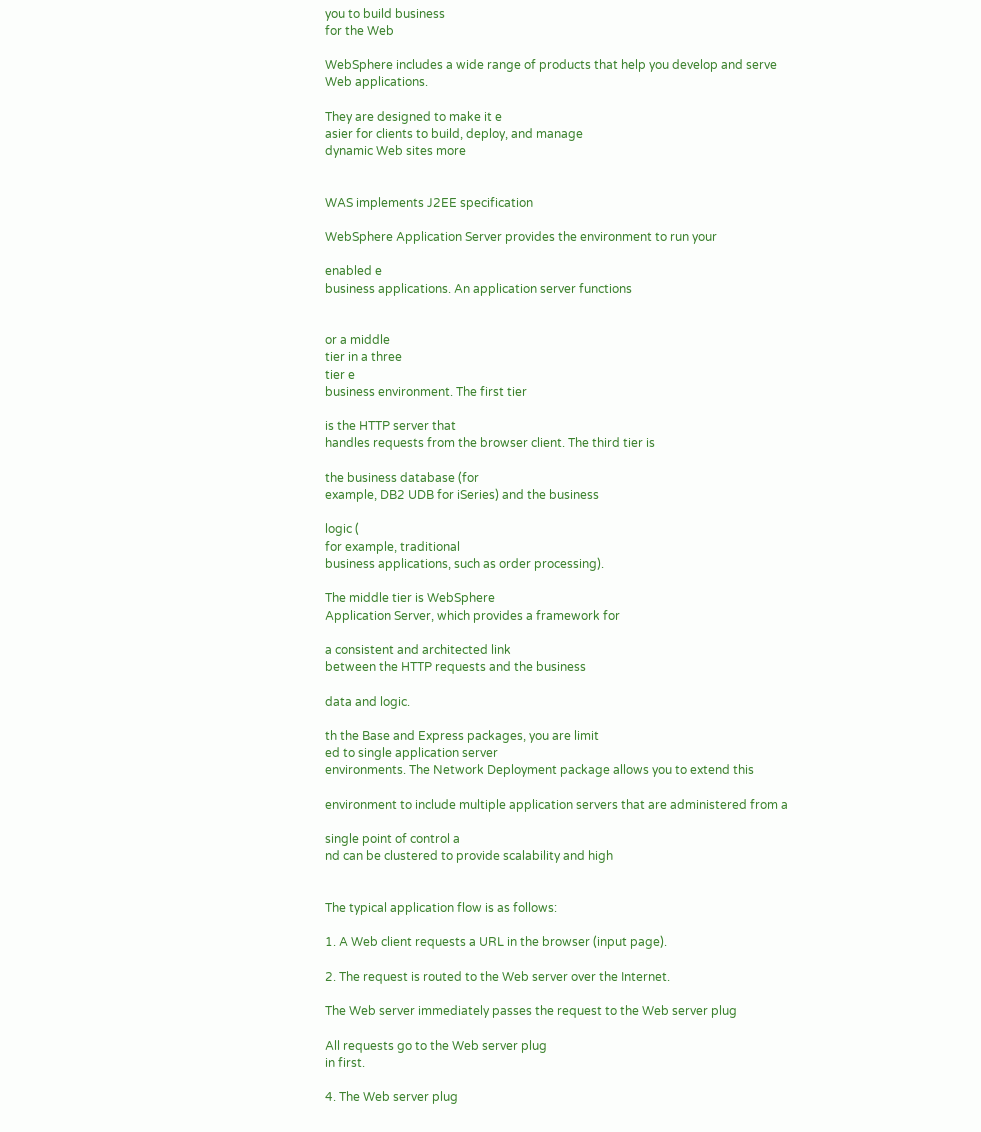you to build business
for the Web

WebSphere includes a wide range of products that help you develop and serve
Web applications.

They are designed to make it e
asier for clients to build, deploy, and manage
dynamic Web sites more


WAS implements J2EE specification

WebSphere Application Server provides the environment to run your

enabled e
business applications. An application server functions


or a middle
tier in a three
tier e
business environment. The first tier

is the HTTP server that
handles requests from the browser client. The third tier is

the business database (for
example, DB2 UDB for iSeries) and the business

logic (
for example, traditional
business applications, such as order processing).

The middle tier is WebSphere
Application Server, which provides a framework for

a consistent and architected link
between the HTTP requests and the business

data and logic.

th the Base and Express packages, you are limit
ed to single application server
environments. The Network Deployment package allows you to extend this

environment to include multiple application servers that are administered from a

single point of control a
nd can be clustered to provide scalability and high


The typical application flow is as follows:

1. A Web client requests a URL in the browser (input page).

2. The request is routed to the Web server over the Internet.

The Web server immediately passes the request to the Web server plug

All requests go to the Web server plug
in first.

4. The Web server plug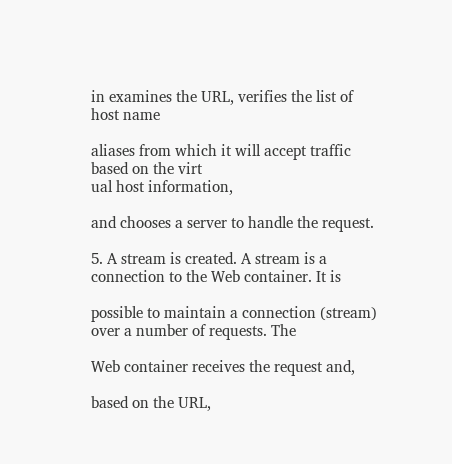in examines the URL, verifies the list of host name

aliases from which it will accept traffic based on the virt
ual host information,

and chooses a server to handle the request.

5. A stream is created. A stream is a connection to the Web container. It is

possible to maintain a connection (stream) over a number of requests. The

Web container receives the request and,

based on the URL,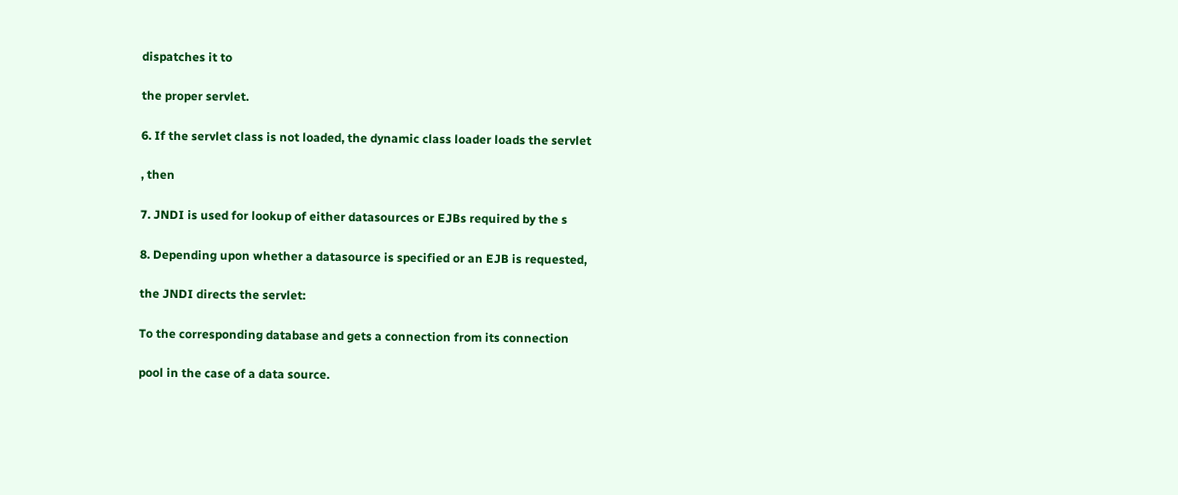dispatches it to

the proper servlet.

6. If the servlet class is not loaded, the dynamic class loader loads the servlet

, then

7. JNDI is used for lookup of either datasources or EJBs required by the s

8. Depending upon whether a datasource is specified or an EJB is requested,

the JNDI directs the servlet:

To the corresponding database and gets a connection from its connection

pool in the case of a data source.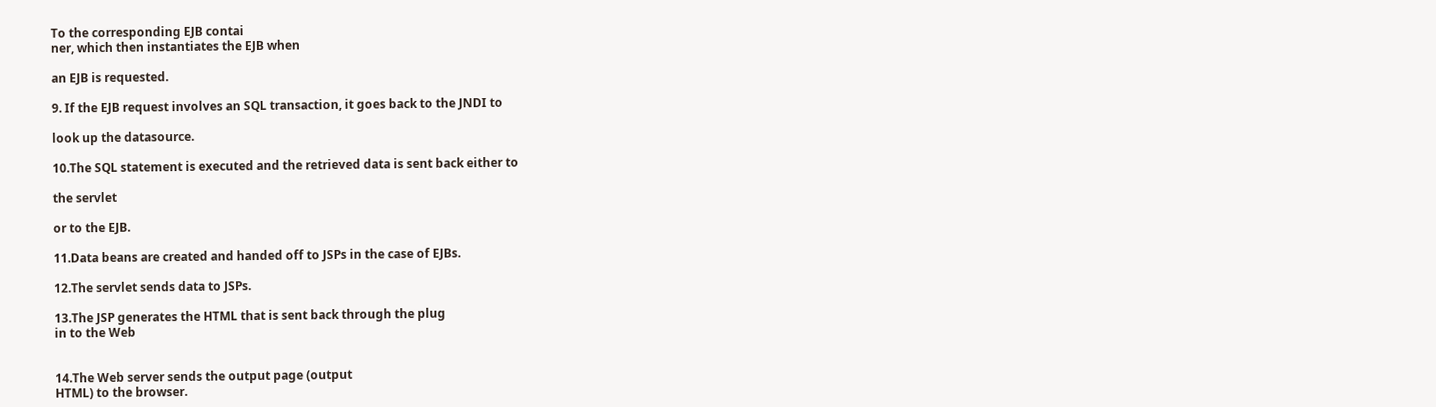To the corresponding EJB contai
ner, which then instantiates the EJB when

an EJB is requested.

9. If the EJB request involves an SQL transaction, it goes back to the JNDI to

look up the datasource.

10.The SQL statement is executed and the retrieved data is sent back either to

the servlet

or to the EJB.

11.Data beans are created and handed off to JSPs in the case of EJBs.

12.The servlet sends data to JSPs.

13.The JSP generates the HTML that is sent back through the plug
in to the Web


14.The Web server sends the output page (output
HTML) to the browser.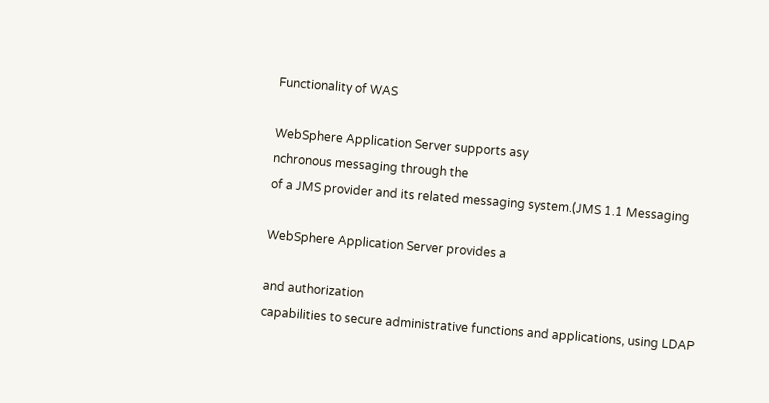Functionality of WAS

WebSphere Application Server supports asy
nchronous messaging through the
of a JMS provider and its related messaging system.(JMS 1.1 Messaging

WebSphere Application Server provides a

and authorization
capabilities to secure administrative functions and applications, using LDAP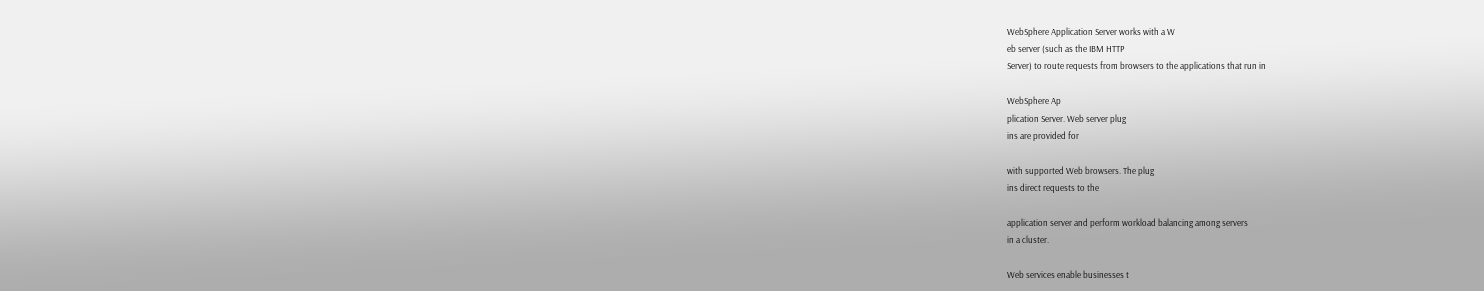WebSphere Application Server works with a W
eb server (such as the IBM HTTP
Server) to route requests from browsers to the applications that run in

WebSphere Ap
plication Server. Web server plug
ins are provided for

with supported Web browsers. The plug
ins direct requests to the

application server and perform workload balancing among servers
in a cluster.

Web services enable businesses t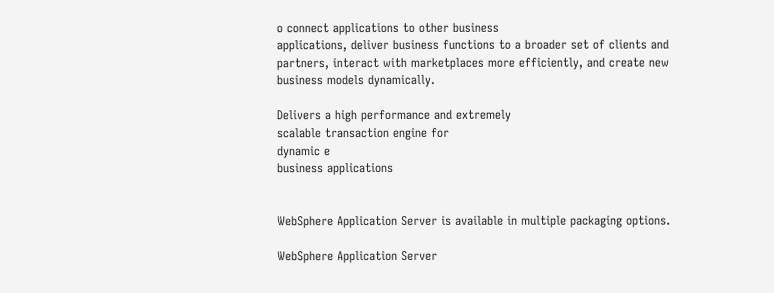o connect applications to other business
applications, deliver business functions to a broader set of clients and
partners, interact with marketplaces more efficiently, and create new
business models dynamically.

Delivers a high performance and extremely
scalable transaction engine for
dynamic e
business applications


WebSphere Application Server is available in multiple packaging options.

WebSphere Application Server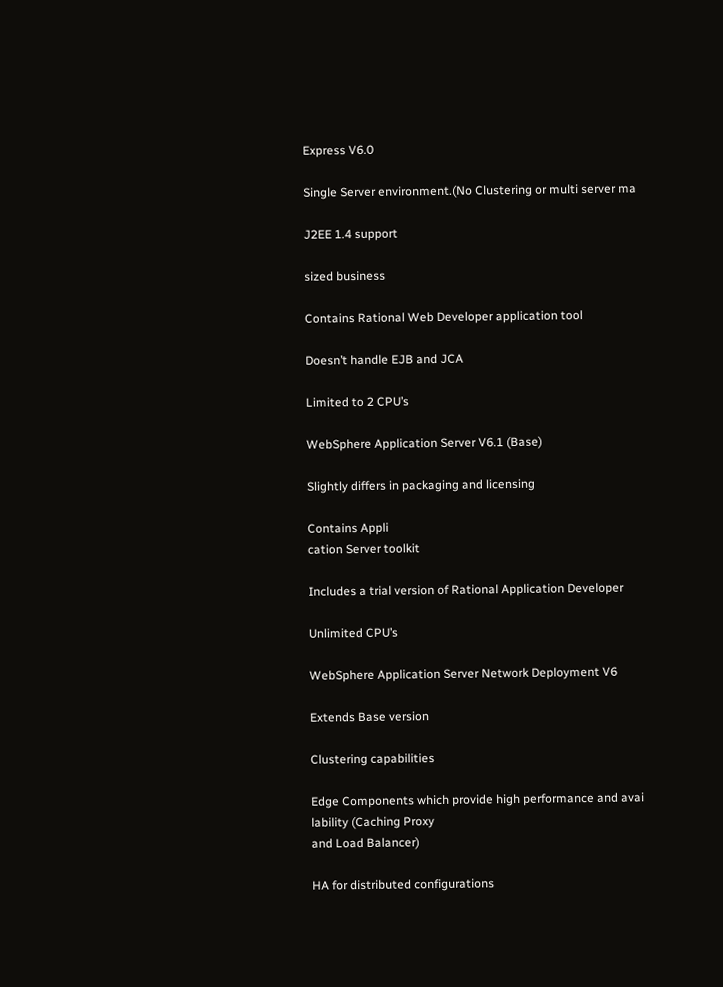Express V6.0

Single Server environment.(No Clustering or multi server ma

J2EE 1.4 support

sized business

Contains Rational Web Developer application tool

Doesn’t handle EJB and JCA

Limited to 2 CPU’s

WebSphere Application Server V6.1 (Base)

Slightly differs in packaging and licensing

Contains Appli
cation Server toolkit

Includes a trial version of Rational Application Developer

Unlimited CPU’s

WebSphere Application Server Network Deployment V6

Extends Base version

Clustering capabilities

Edge Components which provide high performance and avai
lability (Caching Proxy
and Load Balancer)

HA for distributed configurations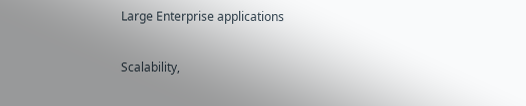Large Enterprise applications

Scalability,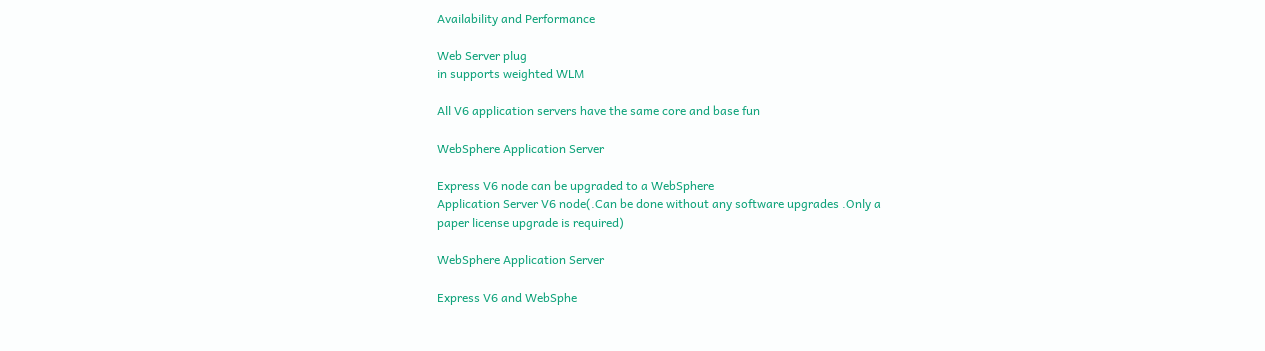Availability and Performance

Web Server plug
in supports weighted WLM

All V6 application servers have the same core and base fun

WebSphere Application Server

Express V6 node can be upgraded to a WebSphere
Application Server V6 node(.Can be done without any software upgrades .Only a
paper license upgrade is required)

WebSphere Application Server

Express V6 and WebSphe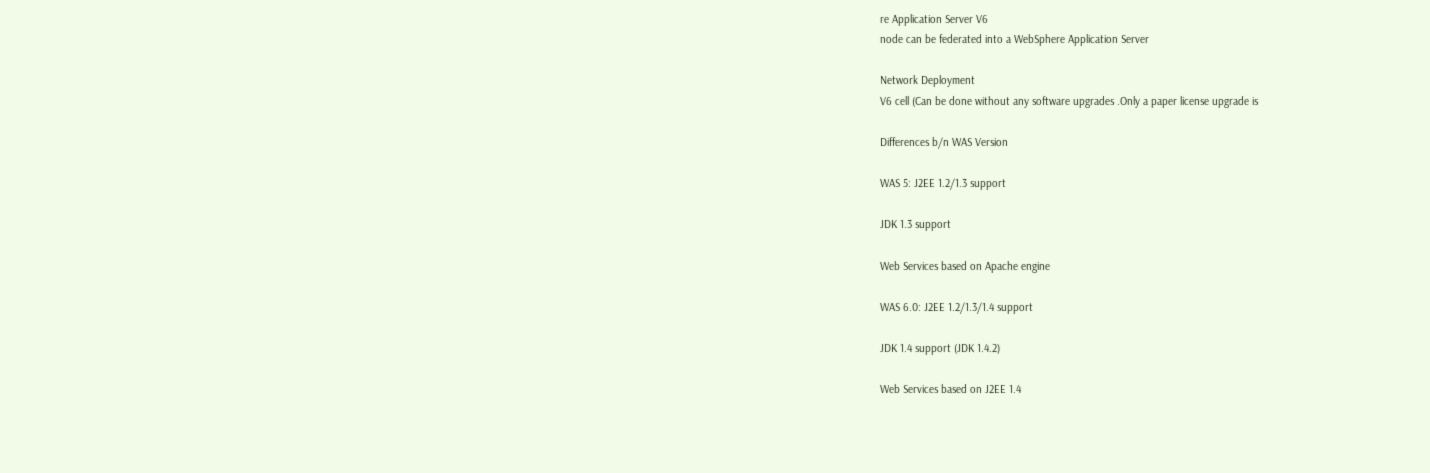re Application Server V6
node can be federated into a WebSphere Application Server

Network Deployment
V6 cell (Can be done without any software upgrades .Only a paper license upgrade is

Differences b/n WAS Version

WAS 5: J2EE 1.2/1.3 support

JDK 1.3 support

Web Services based on Apache engine

WAS 6.0: J2EE 1.2/1.3/1.4 support

JDK 1.4 support (JDK 1.4.2)

Web Services based on J2EE 1.4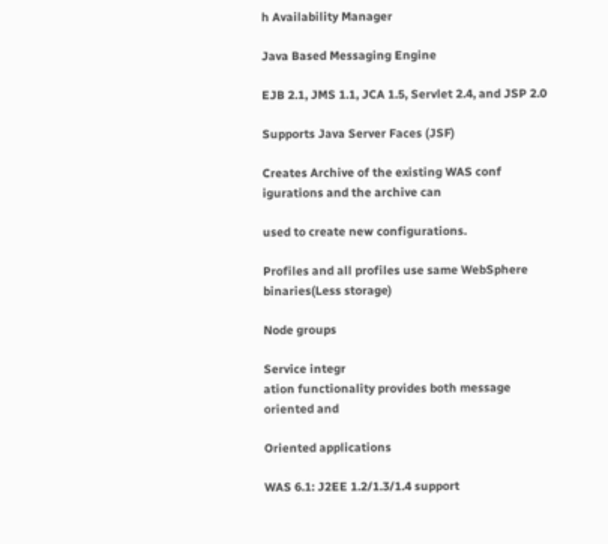h Availability Manager

Java Based Messaging Engine

EJB 2.1, JMS 1.1, JCA 1.5, Servlet 2.4, and JSP 2.0

Supports Java Server Faces (JSF)

Creates Archive of the existing WAS conf
igurations and the archive can

used to create new configurations.

Profiles and all profiles use same WebSphere binaries(Less storage)

Node groups

Service integr
ation functionality provides both message
oriented and

Oriented applications

WAS 6.1: J2EE 1.2/1.3/1.4 support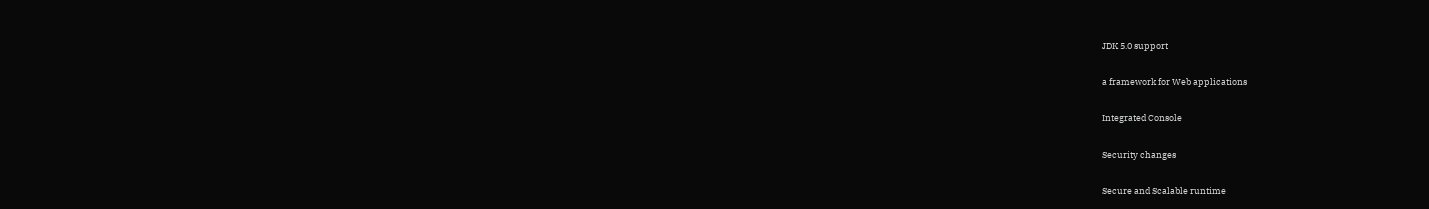JDK 5.0 support

a framework for Web applications

Integrated Console

Security changes

Secure and Scalable runtime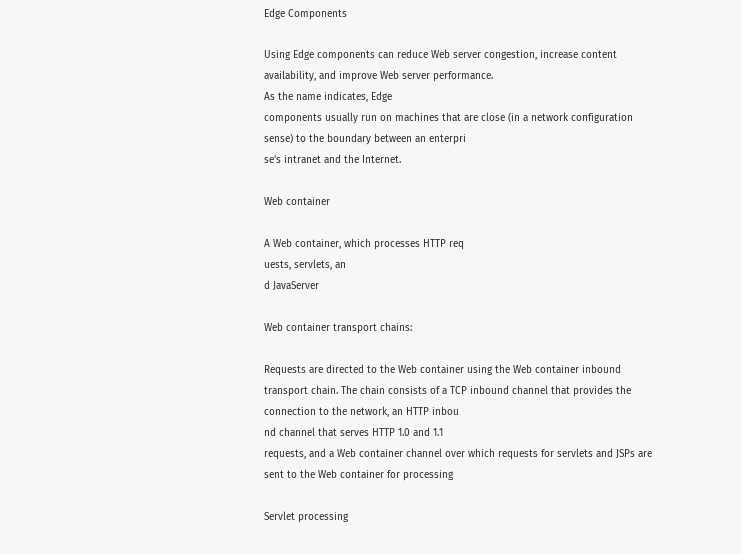Edge Components

Using Edge components can reduce Web server congestion, increase content
availability, and improve Web server performance.
As the name indicates, Edge
components usually run on machines that are close (in a network configuration
sense) to the boundary between an enterpri
se’s intranet and the Internet.

Web container

A Web container, which processes HTTP req
uests, servlets, an
d JavaServer

Web container transport chains:

Requests are directed to the Web container using the Web container inbound
transport chain. The chain consists of a TCP inbound channel that provides the
connection to the network, an HTTP inbou
nd channel that serves HTTP 1.0 and 1.1
requests, and a Web container channel over which requests for servlets and JSPs are
sent to the Web container for processing

Servlet processing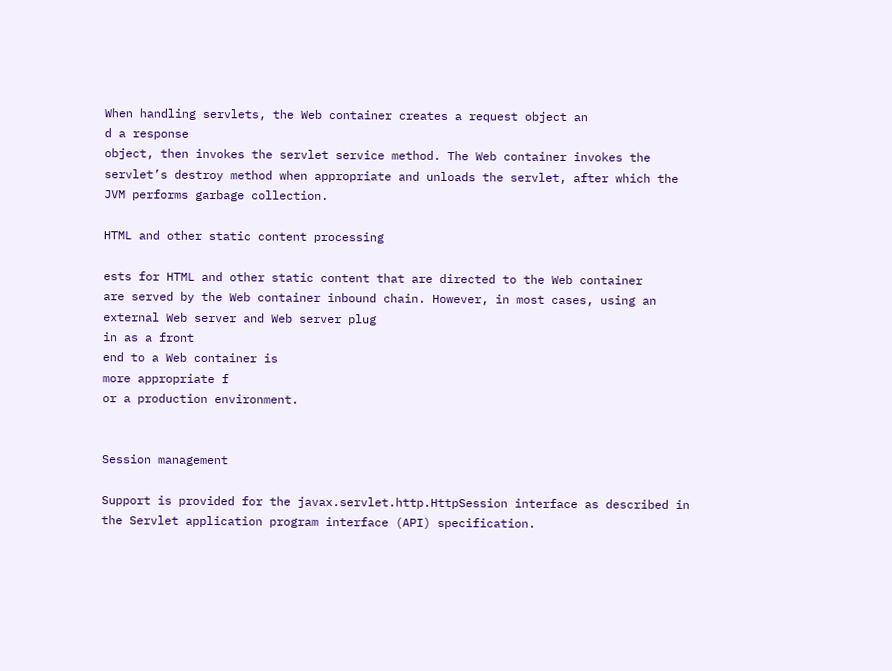When handling servlets, the Web container creates a request object an
d a response
object, then invokes the servlet service method. The Web container invokes the
servlet’s destroy method when appropriate and unloads the servlet, after which the
JVM performs garbage collection.

HTML and other static content processing

ests for HTML and other static content that are directed to the Web container
are served by the Web container inbound chain. However, in most cases, using an
external Web server and Web server plug
in as a front
end to a Web container is
more appropriate f
or a production environment.


Session management

Support is provided for the javax.servlet.http.HttpSession interface as described in
the Servlet application program interface (API) specification.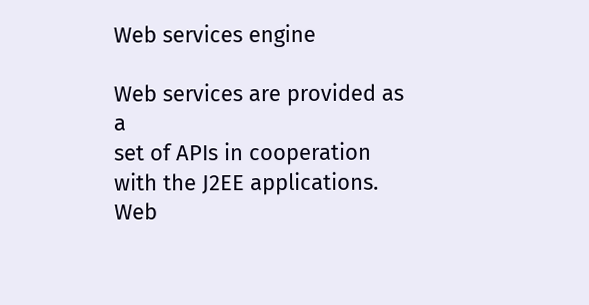Web services engine

Web services are provided as a
set of APIs in cooperation with the J2EE applications.
Web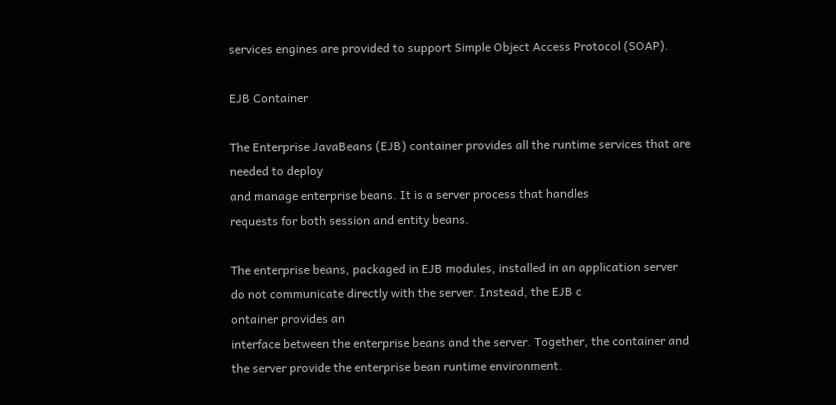services engines are provided to support Simple Object Access Protocol (SOAP).

EJB Container

The Enterprise JavaBeans (EJB) container provides all the runtime services that are
needed to deploy
and manage enterprise beans. It is a server process that handles
requests for both session and entity beans.

The enterprise beans, packaged in EJB modules, installed in an application server
do not communicate directly with the server. Instead, the EJB c
ontainer provides an
interface between the enterprise beans and the server. Together, the container and
the server provide the enterprise bean runtime environment.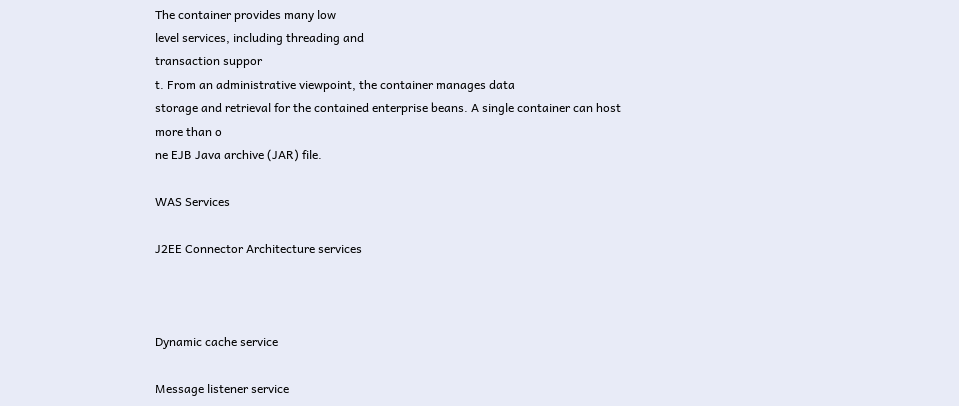The container provides many low
level services, including threading and
transaction suppor
t. From an administrative viewpoint, the container manages data
storage and retrieval for the contained enterprise beans. A single container can host
more than o
ne EJB Java archive (JAR) file.

WAS Services

J2EE Connector Architecture services



Dynamic cache service

Message listener service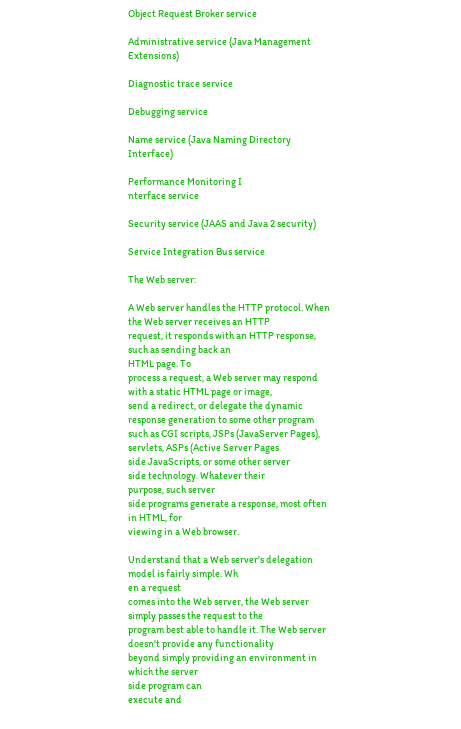Object Request Broker service

Administrative service (Java Management Extensions)

Diagnostic trace service

Debugging service

Name service (Java Naming Directory Interface)

Performance Monitoring I
nterface service

Security service (JAAS and Java 2 security)

Service Integration Bus service

The Web server:

A Web server handles the HTTP protocol. When the Web server receives an HTTP
request, it responds with an HTTP response, such as sending back an
HTML page. To
process a request, a Web server may respond with a static HTML page or image,
send a redirect, or delegate the dynamic response generation to some other program
such as CGI scripts, JSPs (JavaServer Pages), servlets, ASPs (Active Server Pages
side JavaScripts, or some other server
side technology. Whatever their
purpose, such server
side programs generate a response, most often in HTML, for
viewing in a Web browser.

Understand that a Web server's delegation model is fairly simple. Wh
en a request
comes into the Web server, the Web server simply passes the request to the
program best able to handle it. The Web server doesn't provide any functionality
beyond simply providing an environment in which the server
side program can
execute and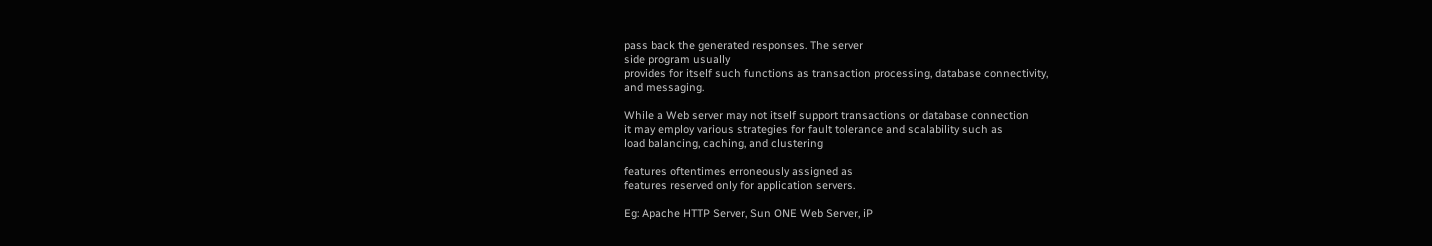pass back the generated responses. The server
side program usually
provides for itself such functions as transaction processing, database connectivity,
and messaging.

While a Web server may not itself support transactions or database connection
it may employ various strategies for fault tolerance and scalability such as
load balancing, caching, and clustering

features oftentimes erroneously assigned as
features reserved only for application servers.

Eg: Apache HTTP Server, Sun ONE Web Server, iP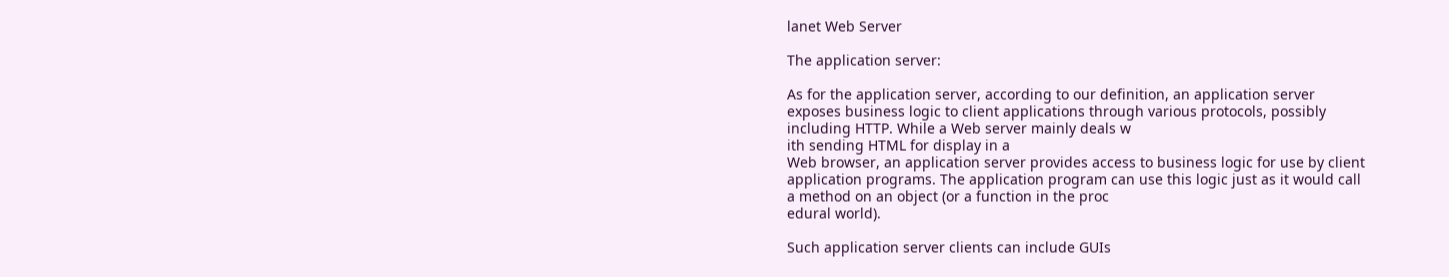lanet Web Server

The application server:

As for the application server, according to our definition, an application server
exposes business logic to client applications through various protocols, possibly
including HTTP. While a Web server mainly deals w
ith sending HTML for display in a
Web browser, an application server provides access to business logic for use by client
application programs. The application program can use this logic just as it would call
a method on an object (or a function in the proc
edural world).

Such application server clients can include GUIs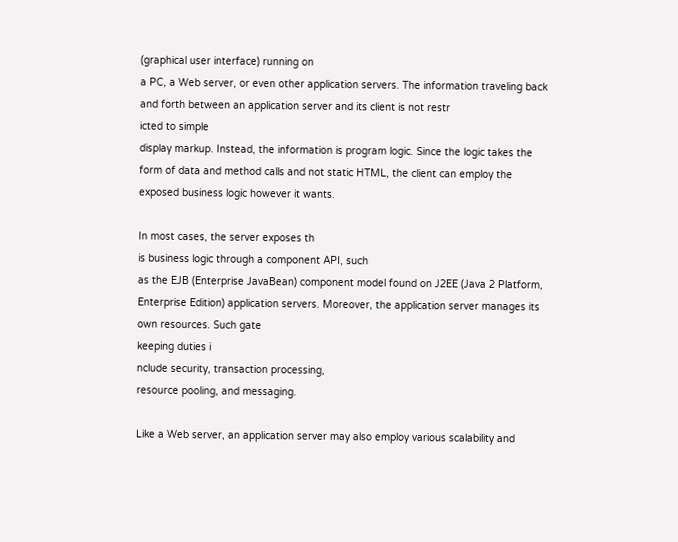(graphical user interface) running on
a PC, a Web server, or even other application servers. The information traveling back
and forth between an application server and its client is not restr
icted to simple
display markup. Instead, the information is program logic. Since the logic takes the
form of data and method calls and not static HTML, the client can employ the
exposed business logic however it wants.

In most cases, the server exposes th
is business logic through a component API, such
as the EJB (Enterprise JavaBean) component model found on J2EE (Java 2 Platform,
Enterprise Edition) application servers. Moreover, the application server manages its
own resources. Such gate
keeping duties i
nclude security, transaction processing,
resource pooling, and messaging.

Like a Web server, an application server may also employ various scalability and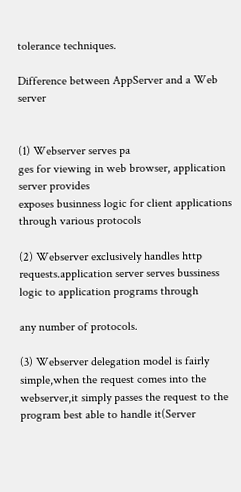tolerance techniques.

Difference between AppServer and a Web server


(1) Webserver serves pa
ges for viewing in web browser, application server provides
exposes businness logic for client applications through various protocols

(2) Webserver exclusively handles http requests.application server serves bussiness
logic to application programs through

any number of protocols.

(3) Webserver delegation model is fairly simple,when the request comes into the
webserver,it simply passes the request to the program best able to handle it(Server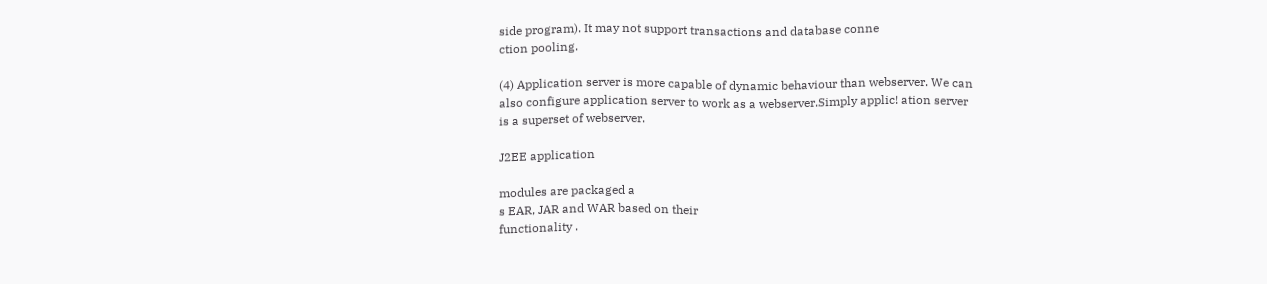side program). It may not support transactions and database conne
ction pooling.

(4) Application server is more capable of dynamic behaviour than webserver. We can
also configure application server to work as a webserver.Simply applic! ation server
is a superset of webserver.

J2EE application

modules are packaged a
s EAR, JAR and WAR based on their
functionality .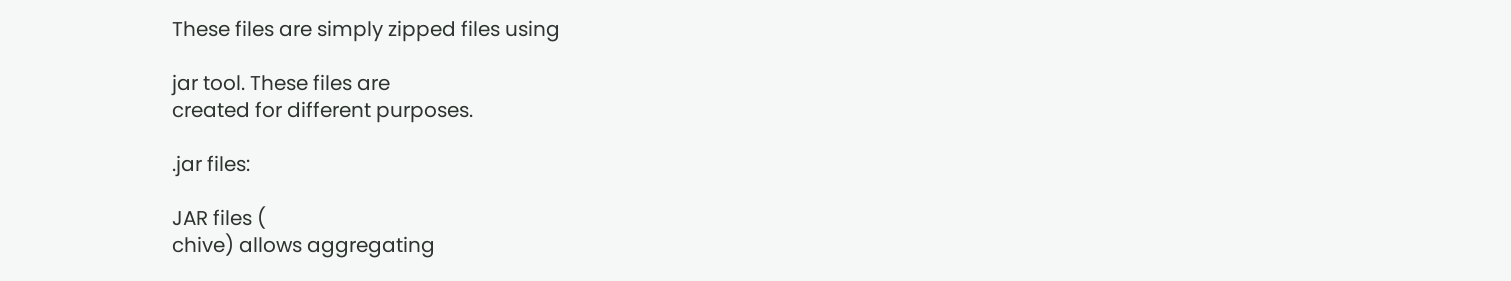These files are simply zipped files using

jar tool. These files are
created for different purposes.

.jar files:

JAR files (
chive) allows aggregating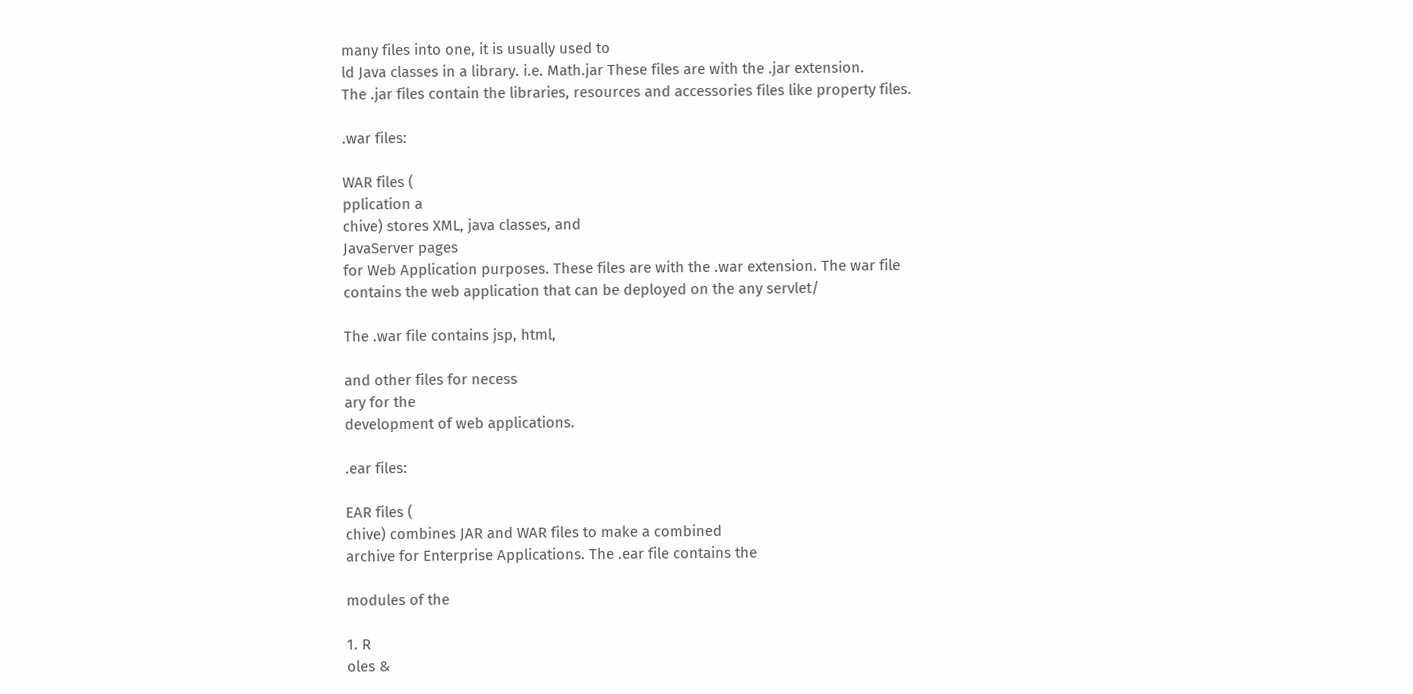many files into one, it is usually used to
ld Java classes in a library. i.e. Math.jar These files are with the .jar extension.
The .jar files contain the libraries, resources and accessories files like property files.

.war files:

WAR files (
pplication a
chive) stores XML, java classes, and
JavaServer pages
for Web Application purposes. These files are with the .war extension. The war file
contains the web application that can be deployed on the any servlet/

The .war file contains jsp, html,

and other files for necess
ary for the
development of web applications.

.ear files:

EAR files (
chive) combines JAR and WAR files to make a combined
archive for Enterprise Applications. The .ear file contains the

modules of the

1. R
oles &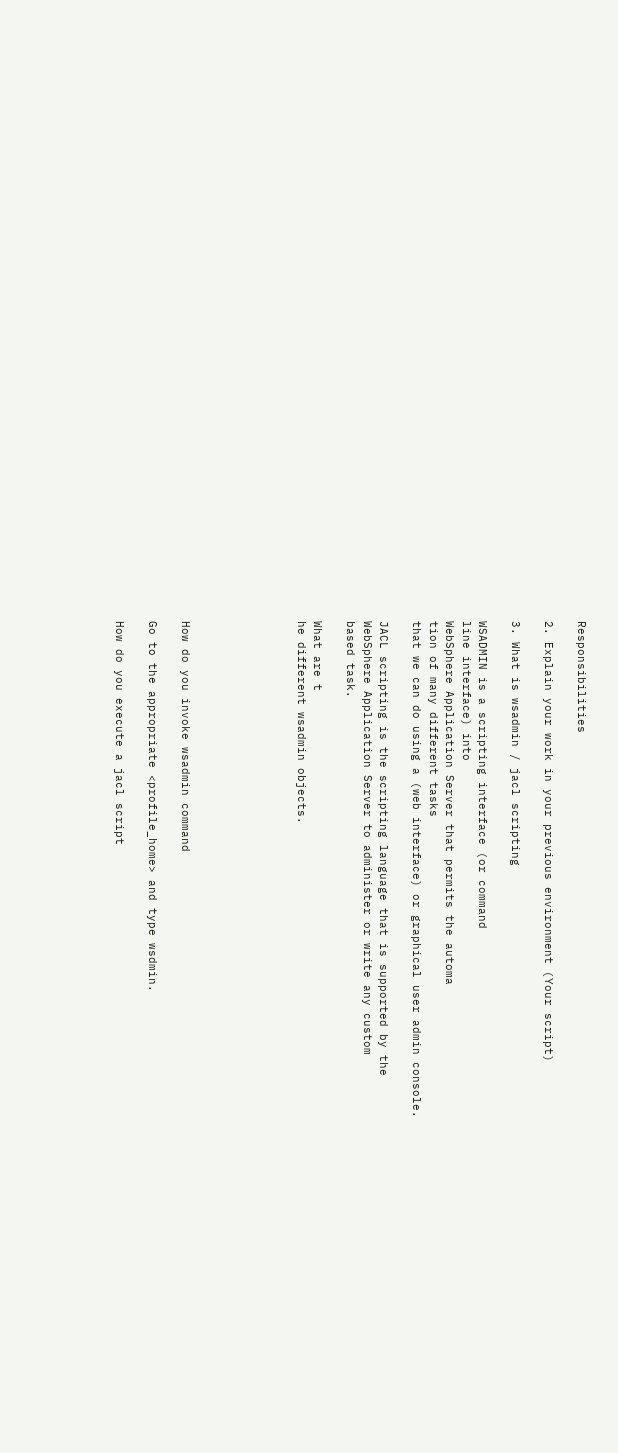Responsibilities

2. Explain your work in your previous environment (Your script)

3. What is wsadmin / jacl scripting

WSADMIN is a scripting interface (or command
line interface) into
WebSphere Application Server that permits the automa
tion of many different tasks
that we can do using a (web interface) or graphical user admin console.

JACL scripting is the scripting language that is supported by the
WebSphere Application Server to administer or write any custom
based task.

What are t
he different wsadmin objects.






How do you invoke wsadmin command

Go to the appropriate <profile_home> and type wsdmin.

How do you execute a jacl script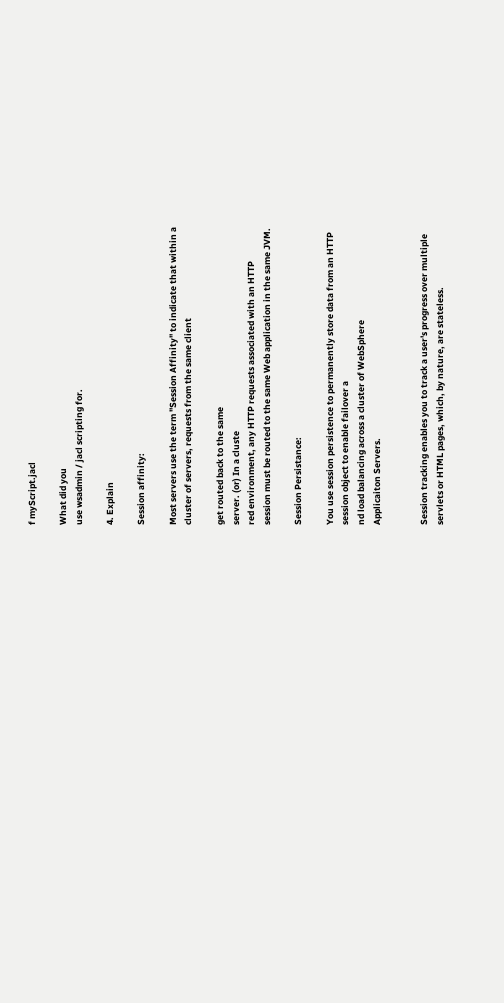f myScript.jacl

What did you
use wsadmin / jacl scripting for.

4. Explain

Session affinity:

Most servers use the term "Session Affinity" to indicate that within a
cluster of servers, requests from the same client

get routed back to the same
server. (or) In a cluste
red environment, any HTTP requests associated with an HTTP
session must be routed to the same Web application in the same JVM.

Session Persistance:

You use session persistence to permanently store data from an HTTP
session object to enable failover a
nd load balancing across a cluster of WebSphere
Applicaiton Servers.


Session tracking enables you to track a user's progress over multiple
servlets or HTML pages, which, by nature, are stateless.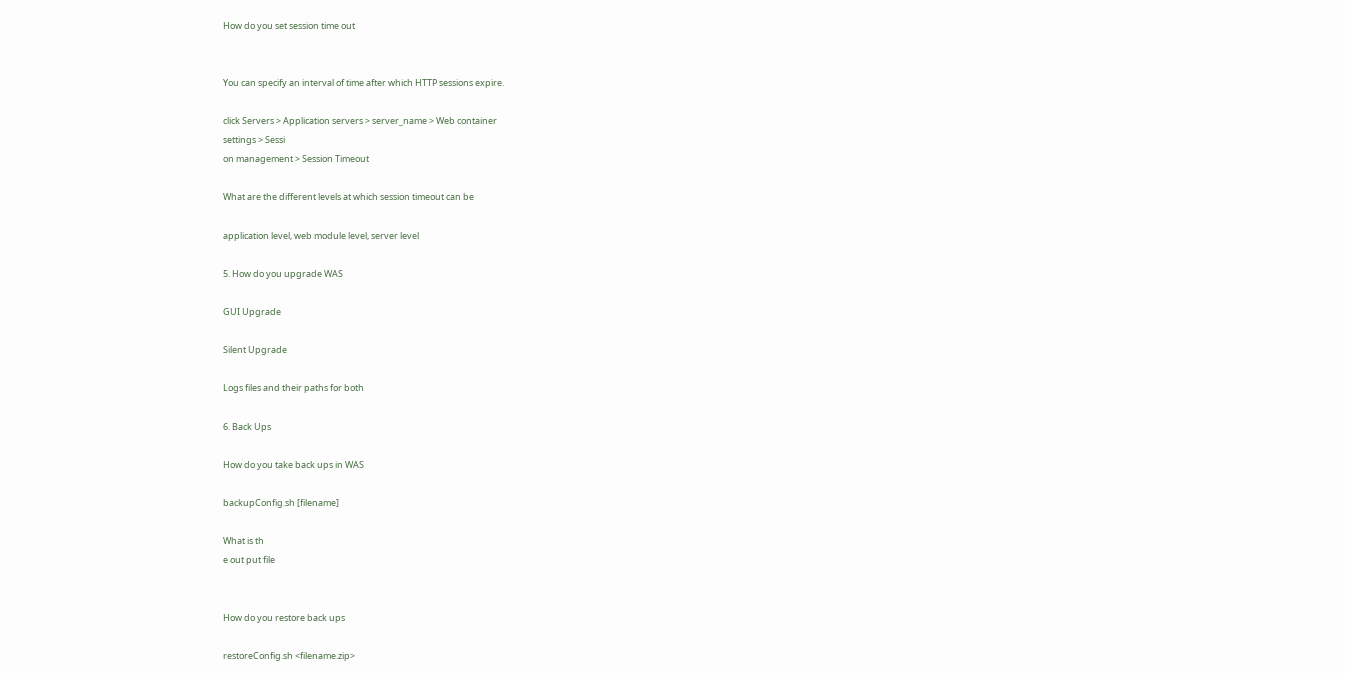How do you set session time out


You can specify an interval of time after which HTTP sessions expire.

click Servers > Application servers > server_name > Web container
settings > Sessi
on management > Session Timeout

What are the different levels at which session timeout can be

application level, web module level, server level

5. How do you upgrade WAS

GUI Upgrade

Silent Upgrade

Logs files and their paths for both

6. Back Ups

How do you take back ups in WAS

backupConfig.sh [filename]

What is th
e out put file


How do you restore back ups

restoreConfig.sh <filename.zip>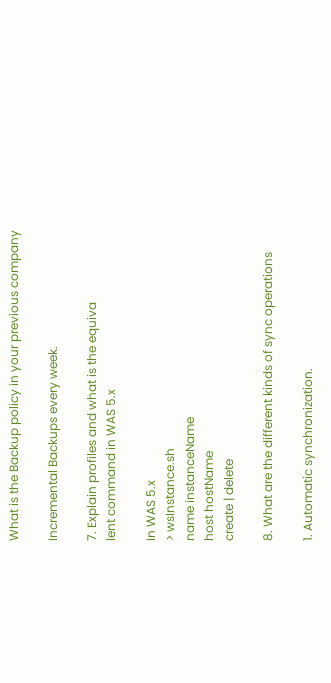What is the Backup policy in your previous company

Incremental Backups every week.

7. Explain profiles and what is the equiva
lent command in WAS 5.x

In WAS 5.x
> wsInstance.sh
name instanceName
host hostName
create | delete

8. What are the different kinds of sync operations

1. Automatic synchronization.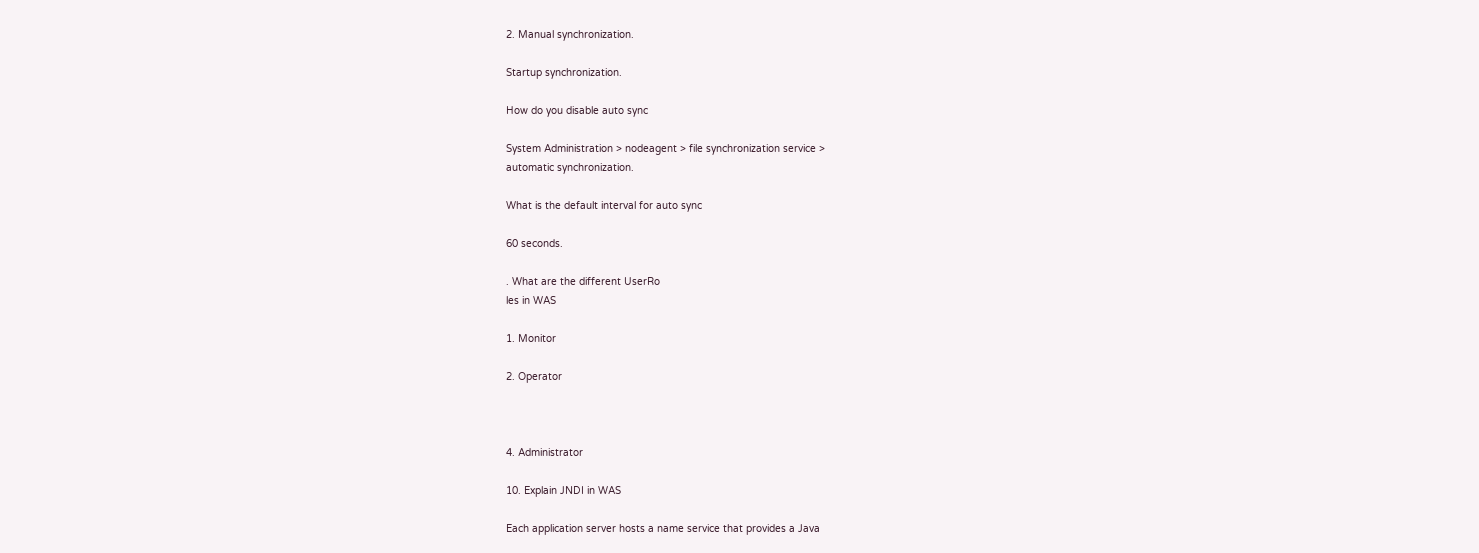2. Manual synchronization.

Startup synchronization.

How do you disable auto sync

System Administration > nodeagent > file synchronization service >
automatic synchronization.

What is the default interval for auto sync

60 seconds.

. What are the different UserRo
les in WAS

1. Monitor

2. Operator



4. Administrator

10. Explain JNDI in WAS

Each application server hosts a name service that provides a Java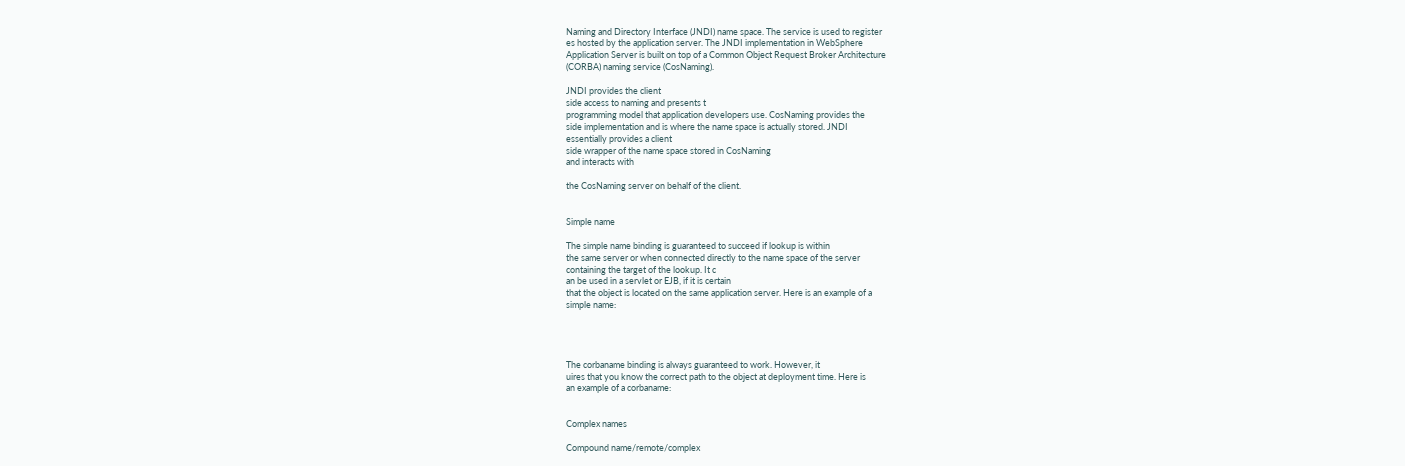Naming and Directory Interface (JNDI) name space. The service is used to register
es hosted by the application server. The JNDI implementation in WebSphere
Application Server is built on top of a Common Object Request Broker Architecture
(CORBA) naming service (CosNaming).

JNDI provides the client
side access to naming and presents t
programming model that application developers use. CosNaming provides the
side implementation and is where the name space is actually stored. JNDI
essentially provides a client
side wrapper of the name space stored in CosNaming
and interacts with

the CosNaming server on behalf of the client.


Simple name

The simple name binding is guaranteed to succeed if lookup is within
the same server or when connected directly to the name space of the server
containing the target of the lookup. It c
an be used in a servlet or EJB, if it is certain
that the object is located on the same application server. Here is an example of a
simple name:




The corbaname binding is always guaranteed to work. However, it
uires that you know the correct path to the object at deployment time. Here is
an example of a corbaname:


Complex names

Compound name/remote/complex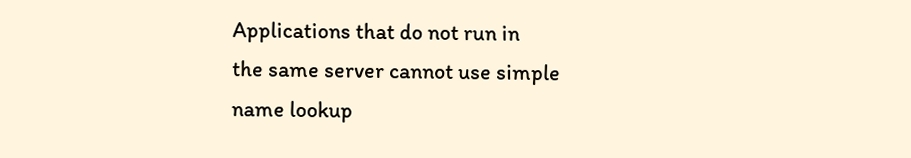Applications that do not run in
the same server cannot use simple
name lookup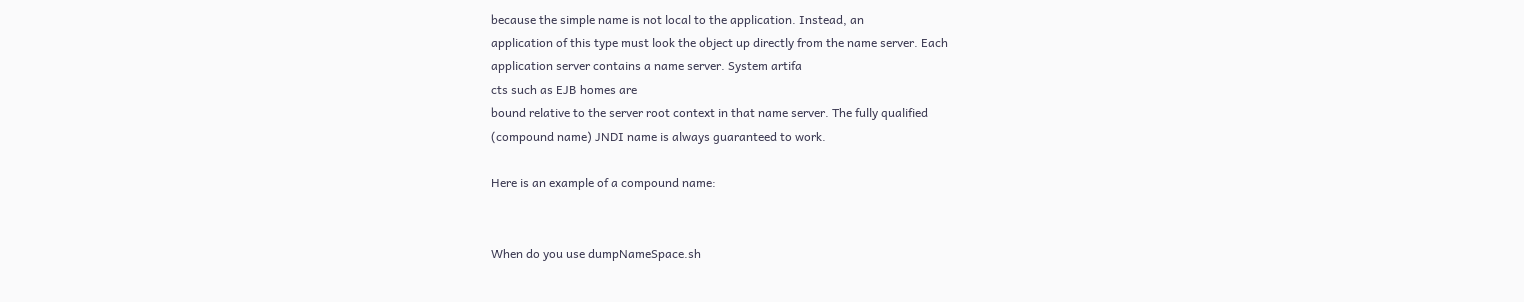because the simple name is not local to the application. Instead, an
application of this type must look the object up directly from the name server. Each
application server contains a name server. System artifa
cts such as EJB homes are
bound relative to the server root context in that name server. The fully qualified
(compound name) JNDI name is always guaranteed to work.

Here is an example of a compound name:


When do you use dumpNameSpace.sh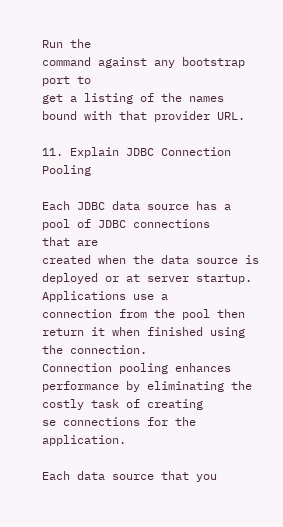Run the
command against any bootstrap port to
get a listing of the names bound with that provider URL.

11. Explain JDBC Connection Pooling

Each JDBC data source has a pool of JDBC connections
that are
created when the data source is deployed or at server startup. Applications use a
connection from the pool then return it when finished using the connection.
Connection pooling enhances performance by eliminating the costly task of creating
se connections for the application.

Each data source that you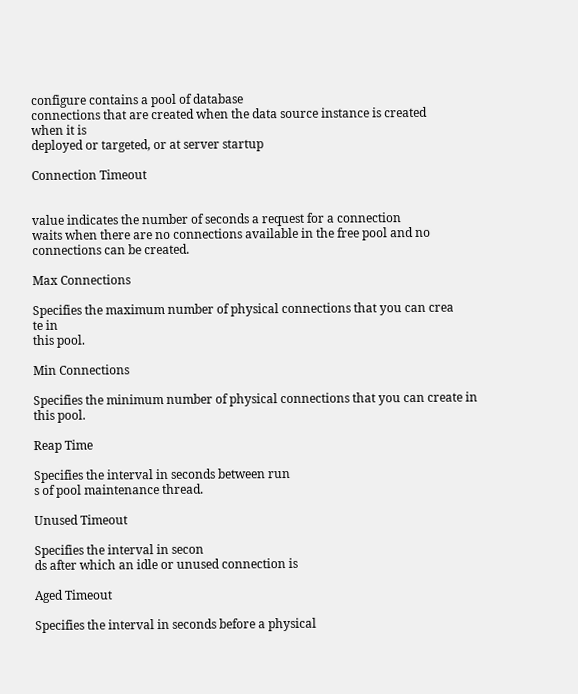configure contains a pool of database
connections that are created when the data source instance is created
when it is
deployed or targeted, or at server startup

Connection Timeout


value indicates the number of seconds a request for a connection
waits when there are no connections available in the free pool and no
connections can be created.

Max Connections

Specifies the maximum number of physical connections that you can crea
te in
this pool.

Min Connections

Specifies the minimum number of physical connections that you can create in
this pool.

Reap Time

Specifies the interval in seconds between run
s of pool maintenance thread.

Unused Timeout

Specifies the interval in secon
ds after which an idle or unused connection is

Aged Timeout

Specifies the interval in seconds before a physical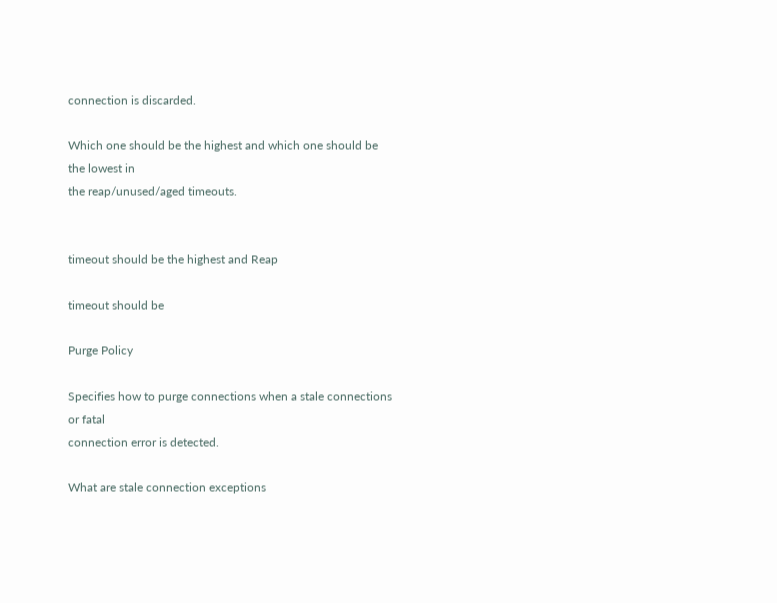connection is discarded.

Which one should be the highest and which one should be the lowest in
the reap/unused/aged timeouts.


timeout should be the highest and Reap

timeout should be

Purge Policy

Specifies how to purge connections when a stale connections or fatal
connection error is detected.

What are stale connection exceptions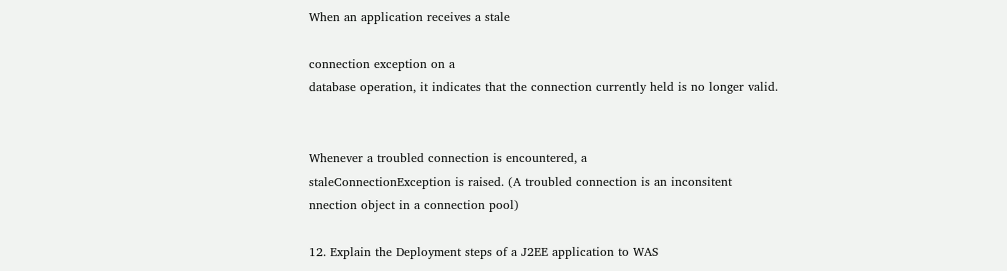When an application receives a stale

connection exception on a
database operation, it indicates that the connection currently held is no longer valid.


Whenever a troubled connection is encountered, a
staleConnectionException is raised. (A troubled connection is an inconsitent
nnection object in a connection pool)

12. Explain the Deployment steps of a J2EE application to WAS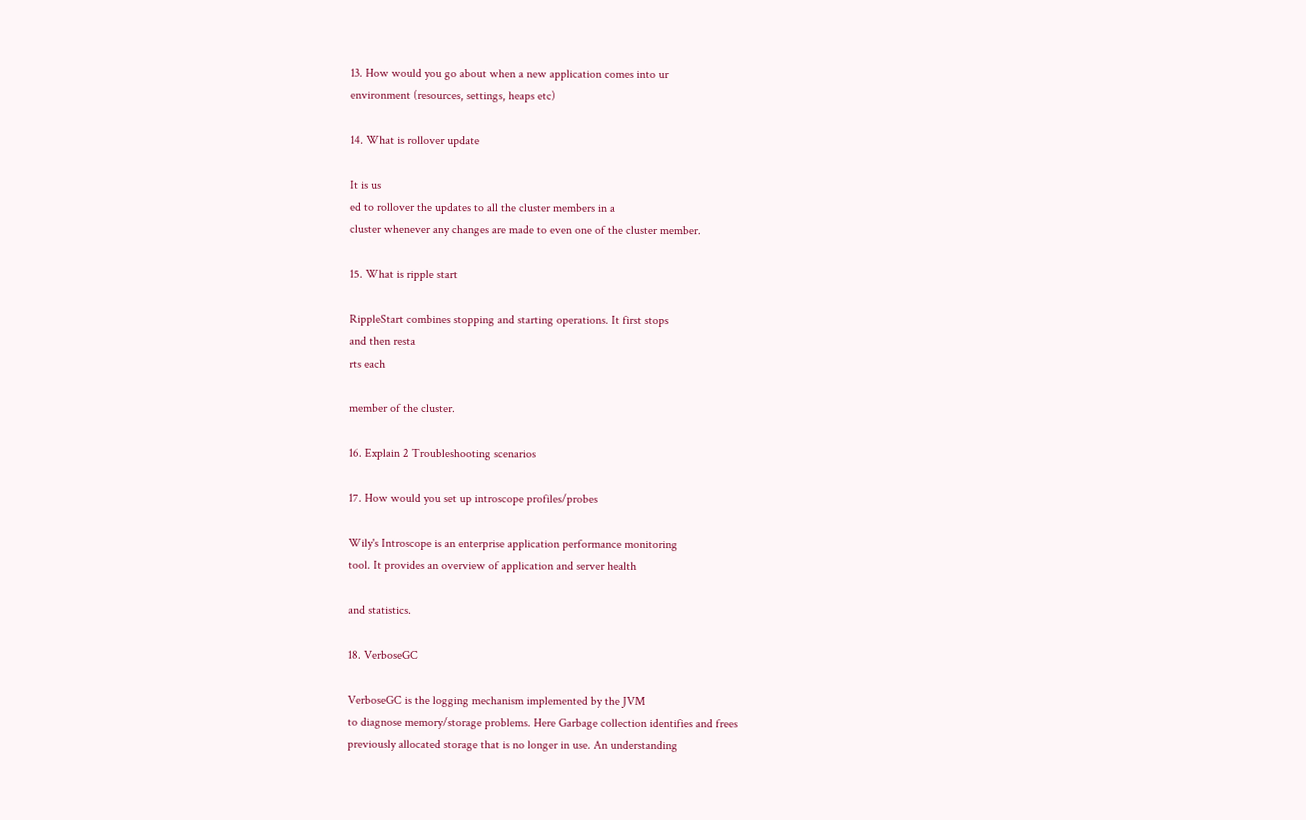13. How would you go about when a new application comes into ur
environment (resources, settings, heaps etc)

14. What is rollover update

It is us
ed to rollover the updates to all the cluster members in a
cluster whenever any changes are made to even one of the cluster member.

15. What is ripple start

RippleStart combines stopping and starting operations. It first stops
and then resta
rts each

member of the cluster.

16. Explain 2 Troubleshooting scenarios

17. How would you set up introscope profiles/probes

Wily's Introscope is an enterprise application performance monitoring
tool. It provides an overview of application and server health

and statistics.

18. VerboseGC

VerboseGC is the logging mechanism implemented by the JVM
to diagnose memory/storage problems. Here Garbage collection identifies and frees
previously allocated storage that is no longer in use. An understanding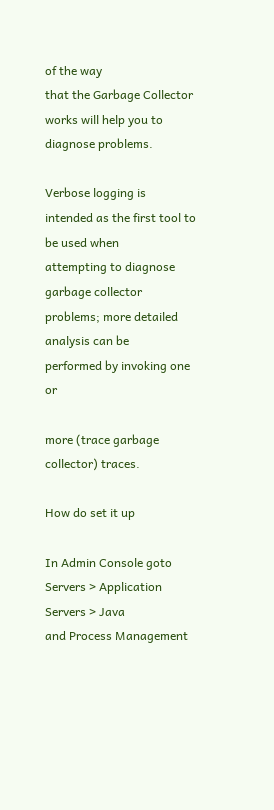of the way
that the Garbage Collector works will help you to diagnose problems.

Verbose logging is intended as the first tool to be used when
attempting to diagnose garbage collector problems; more detailed analysis can be
performed by invoking one or

more (trace garbage collector) traces.

How do set it up

In Admin Console goto Servers > Application Servers > Java
and Process Management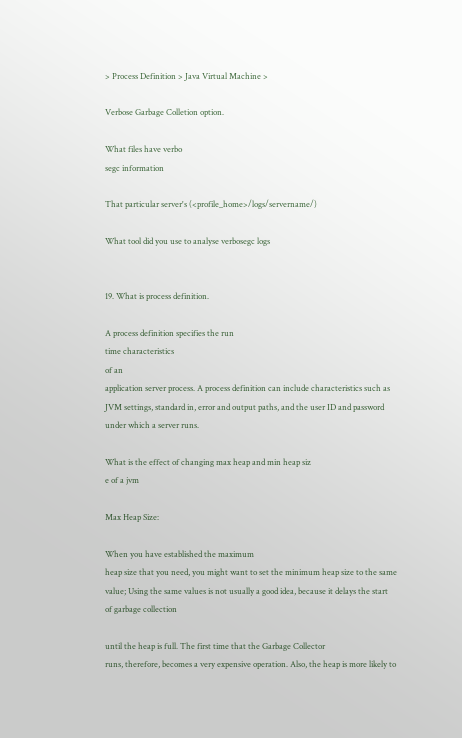> Process Definition > Java Virtual Machine >

Verbose Garbage Colletion option.

What files have verbo
segc information

That particular server's (<profile_home>/logs/servername/)

What tool did you use to analyse verbosegc logs


19. What is process definition.

A process definition specifies the run
time characteristics
of an
application server process. A process definition can include characteristics such as
JVM settings, standard in, error and output paths, and the user ID and password
under which a server runs.

What is the effect of changing max heap and min heap siz
e of a jvm

Max Heap Size:

When you have established the maximum
heap size that you need, you might want to set the minimum heap size to the same
value; Using the same values is not usually a good idea, because it delays the start
of garbage collection

until the heap is full. The first time that the Garbage Collector
runs, therefore, becomes a very expensive operation. Also, the heap is more likely to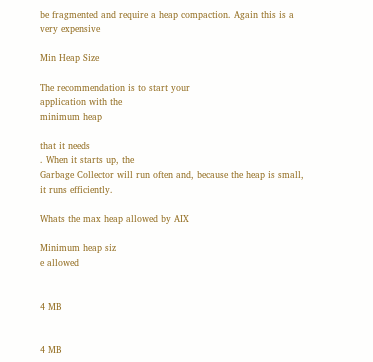be fragmented and require a heap compaction. Again this is a very expensive

Min Heap Size

The recommendation is to start your
application with the
minimum heap

that it needs
. When it starts up, the
Garbage Collector will run often and, because the heap is small, it runs efficiently.

Whats the max heap allowed by AIX

Minimum heap siz
e allowed


4 MB


4 MB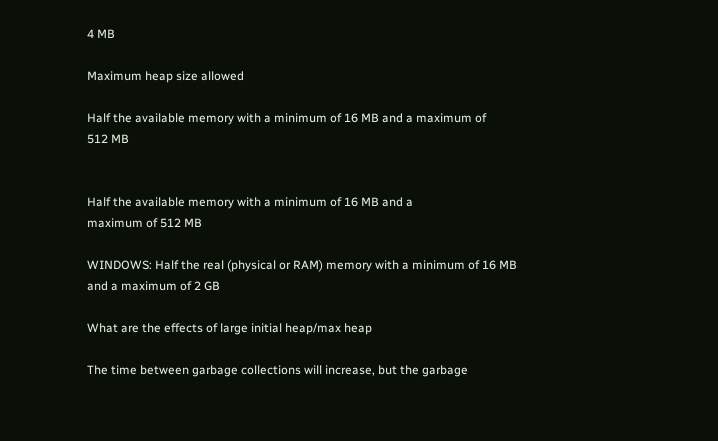4 MB

Maximum heap size allowed

Half the available memory with a minimum of 16 MB and a maximum of
512 MB


Half the available memory with a minimum of 16 MB and a
maximum of 512 MB

WINDOWS: Half the real (physical or RAM) memory with a minimum of 16 MB
and a maximum of 2 GB

What are the effects of large initial heap/max heap

The time between garbage collections will increase, but the garbage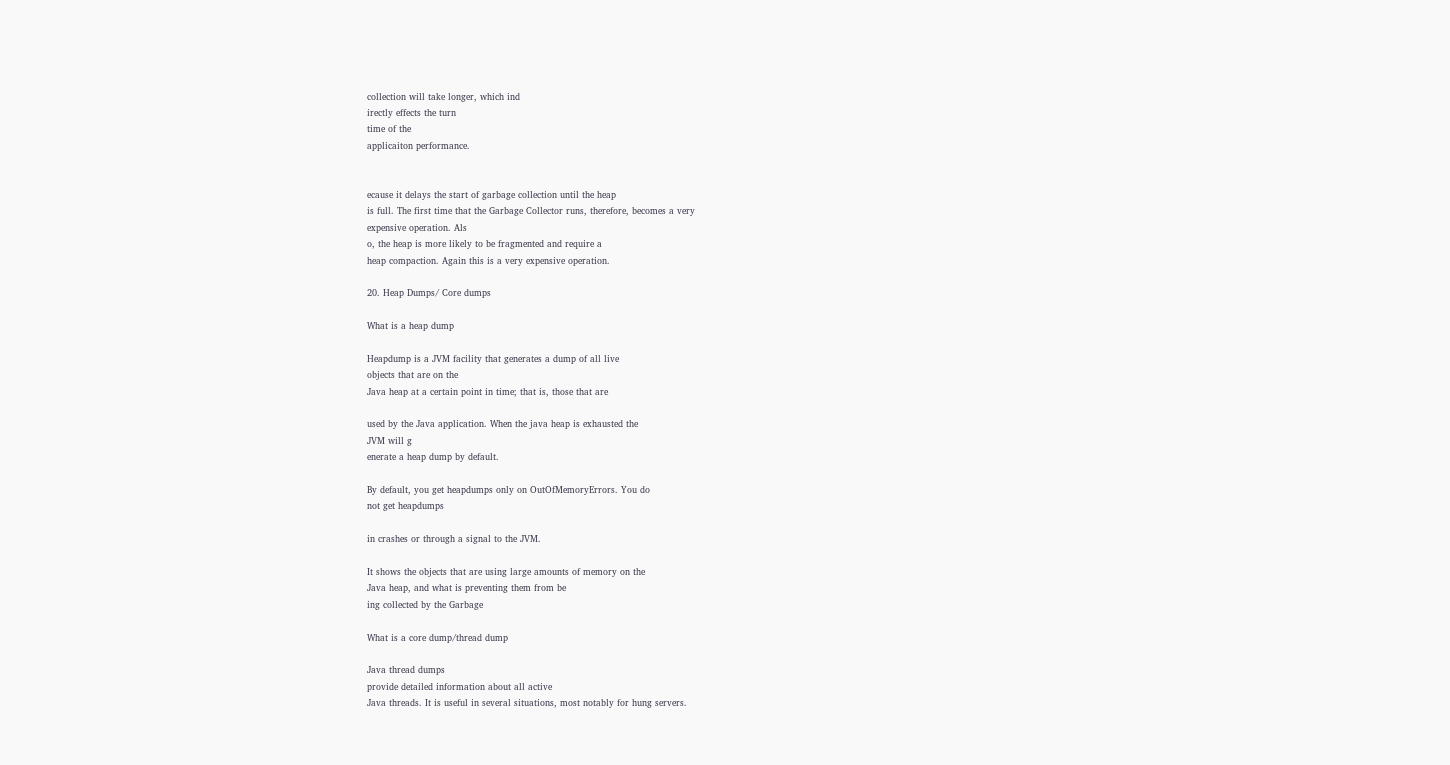collection will take longer, which ind
irectly effects the turn
time of the
applicaiton performance.


ecause it delays the start of garbage collection until the heap
is full. The first time that the Garbage Collector runs, therefore, becomes a very
expensive operation. Als
o, the heap is more likely to be fragmented and require a
heap compaction. Again this is a very expensive operation.

20. Heap Dumps/ Core dumps

What is a heap dump

Heapdump is a JVM facility that generates a dump of all live
objects that are on the
Java heap at a certain point in time; that is, those that are

used by the Java application. When the java heap is exhausted the
JVM will g
enerate a heap dump by default.

By default, you get heapdumps only on OutOfMemoryErrors. You do
not get heapdumps

in crashes or through a signal to the JVM.

It shows the objects that are using large amounts of memory on the
Java heap, and what is preventing them from be
ing collected by the Garbage

What is a core dump/thread dump

Java thread dumps
provide detailed information about all active
Java threads. It is useful in several situations, most notably for hung servers.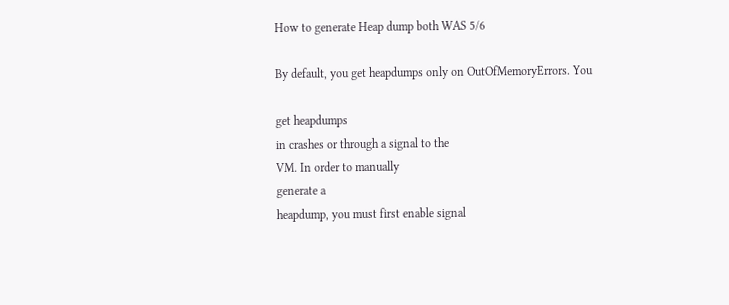How to generate Heap dump both WAS 5/6

By default, you get heapdumps only on OutOfMemoryErrors. You

get heapdumps
in crashes or through a signal to the
VM. In order to manually
generate a
heapdump, you must first enable signal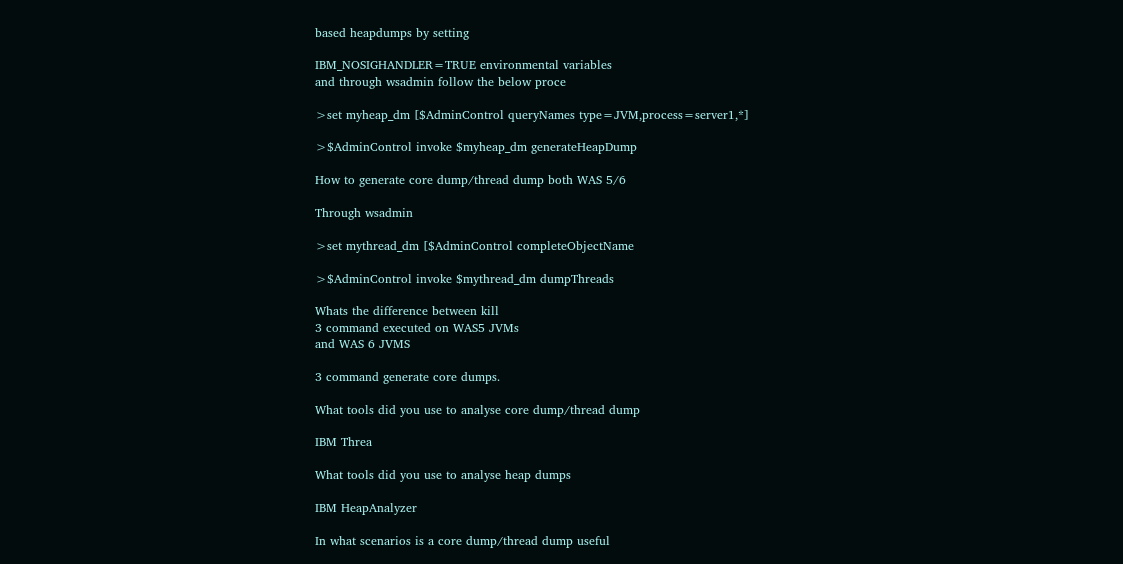based heapdumps by setting

IBM_NOSIGHANDLER=TRUE environmental variables
and through wsadmin follow the below proce

>set myheap_dm [$AdminControl queryNames type=JVM,process=server1,*]

>$AdminControl invoke $myheap_dm generateHeapDump

How to generate core dump/thread dump both WAS 5/6

Through wsadmin

>set mythread_dm [$AdminControl completeObjectName

>$AdminControl invoke $mythread_dm dumpThreads

Whats the difference between kill
3 command executed on WAS5 JVMs
and WAS 6 JVMS

3 command generate core dumps.

What tools did you use to analyse core dump/thread dump

IBM Threa

What tools did you use to analyse heap dumps

IBM HeapAnalyzer

In what scenarios is a core dump/thread dump useful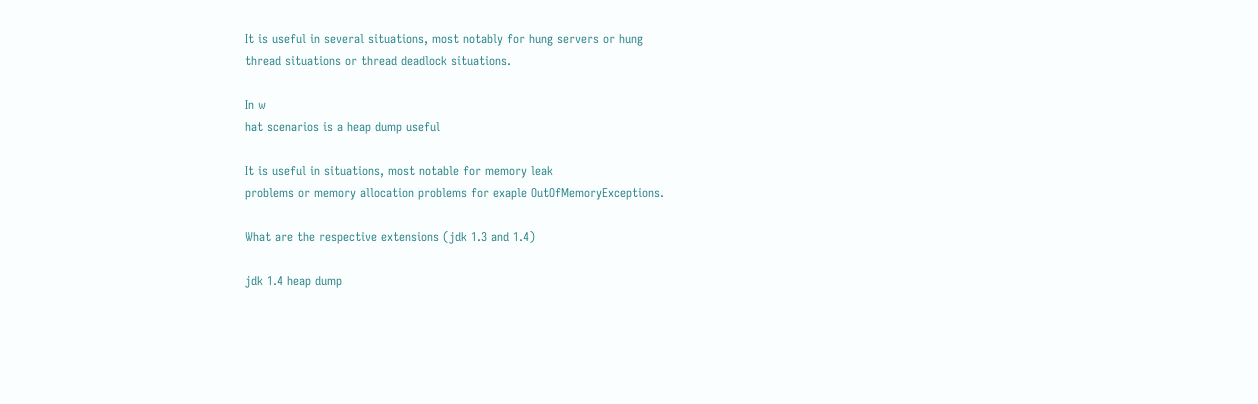It is useful in several situations, most notably for hung servers or hung
thread situations or thread deadlock situations.

In w
hat scenarios is a heap dump useful

It is useful in situations, most notable for memory leak
problems or memory allocation problems for exaple OutOfMemoryExceptions.

What are the respective extensions (jdk 1.3 and 1.4)

jdk 1.4 heap dump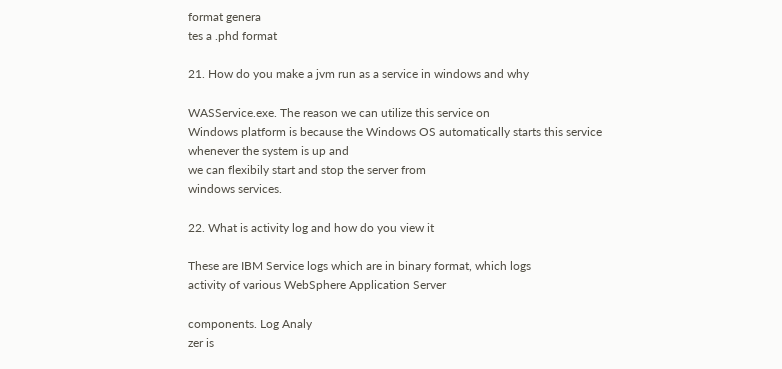format genera
tes a .phd format

21. How do you make a jvm run as a service in windows and why

WASService.exe. The reason we can utilize this service on
Windows platform is because the Windows OS automatically starts this service
whenever the system is up and
we can flexibily start and stop the server from
windows services.

22. What is activity log and how do you view it

These are IBM Service logs which are in binary format, which logs
activity of various WebSphere Application Server

components. Log Analy
zer is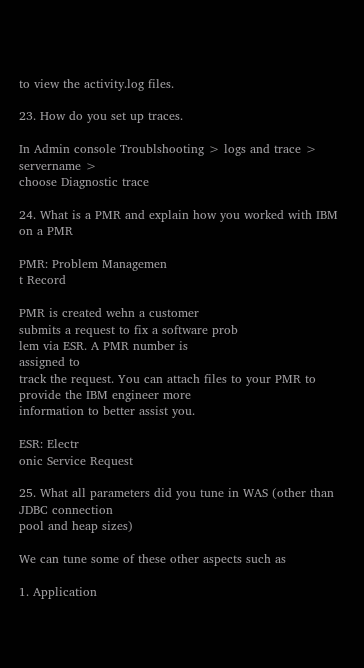to view the activity.log files.

23. How do you set up traces.

In Admin console Troublshooting > logs and trace > servername >
choose Diagnostic trace

24. What is a PMR and explain how you worked with IBM on a PMR

PMR: Problem Managemen
t Record

PMR is created wehn a customer
submits a request to fix a software prob
lem via ESR. A PMR number is
assigned to
track the request. You can attach files to your PMR to provide the IBM engineer more
information to better assist you.

ESR: Electr
onic Service Request

25. What all parameters did you tune in WAS (other than JDBC connection
pool and heap sizes)

We can tune some of these other aspects such as

1. Application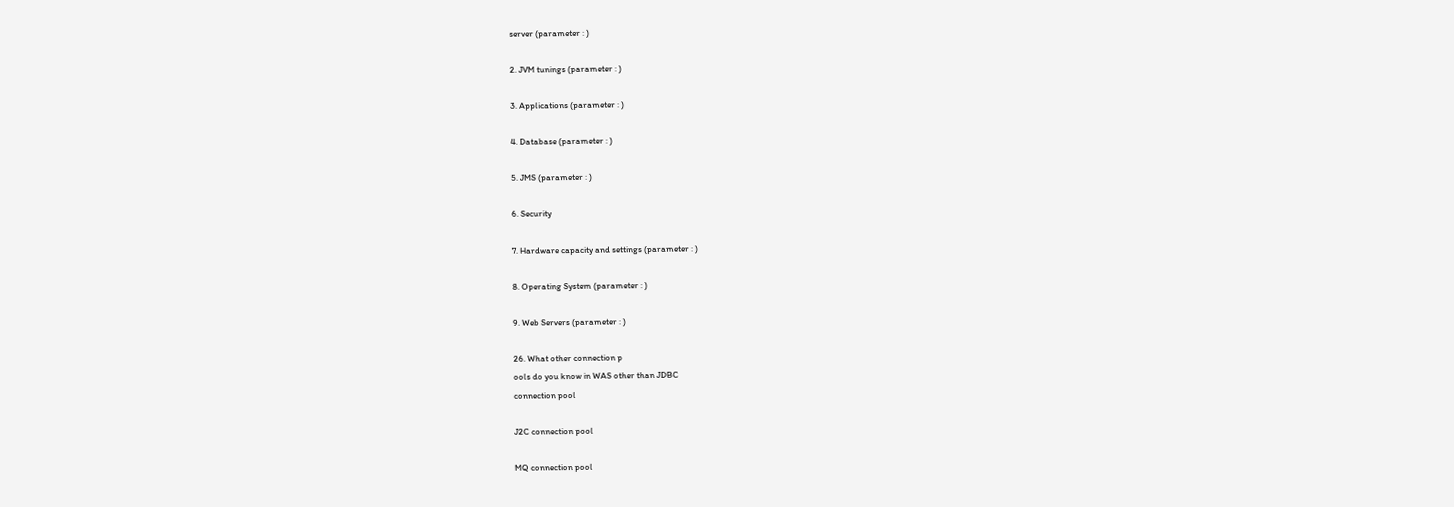server (parameter : )

2. JVM tunings (parameter : )

3. Applications (parameter : )

4. Database (parameter : )

5. JMS (parameter : )

6. Security

7. Hardware capacity and settings (parameter : )

8. Operating System (parameter : )

9. Web Servers (parameter : )

26. What other connection p
ools do you know in WAS other than JDBC
connection pool

J2C connection pool

MQ connection pool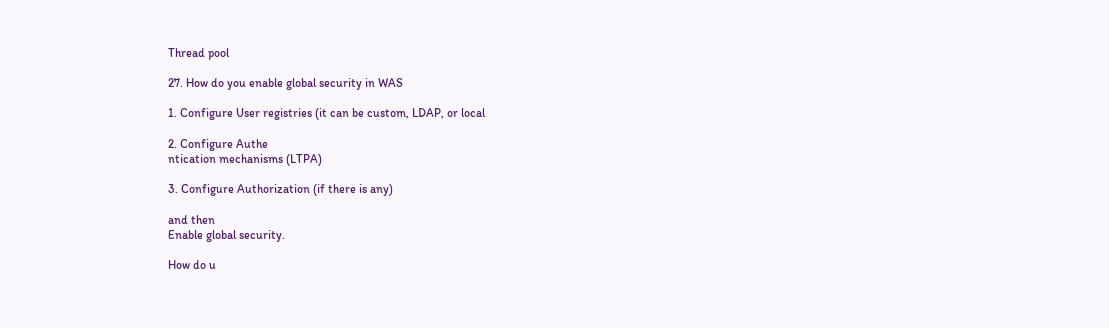Thread pool

27. How do you enable global security in WAS

1. Configure User registries (it can be custom, LDAP, or local

2. Configure Authe
ntication mechanisms (LTPA)

3. Configure Authorization (if there is any)

and then
Enable global security.

How do u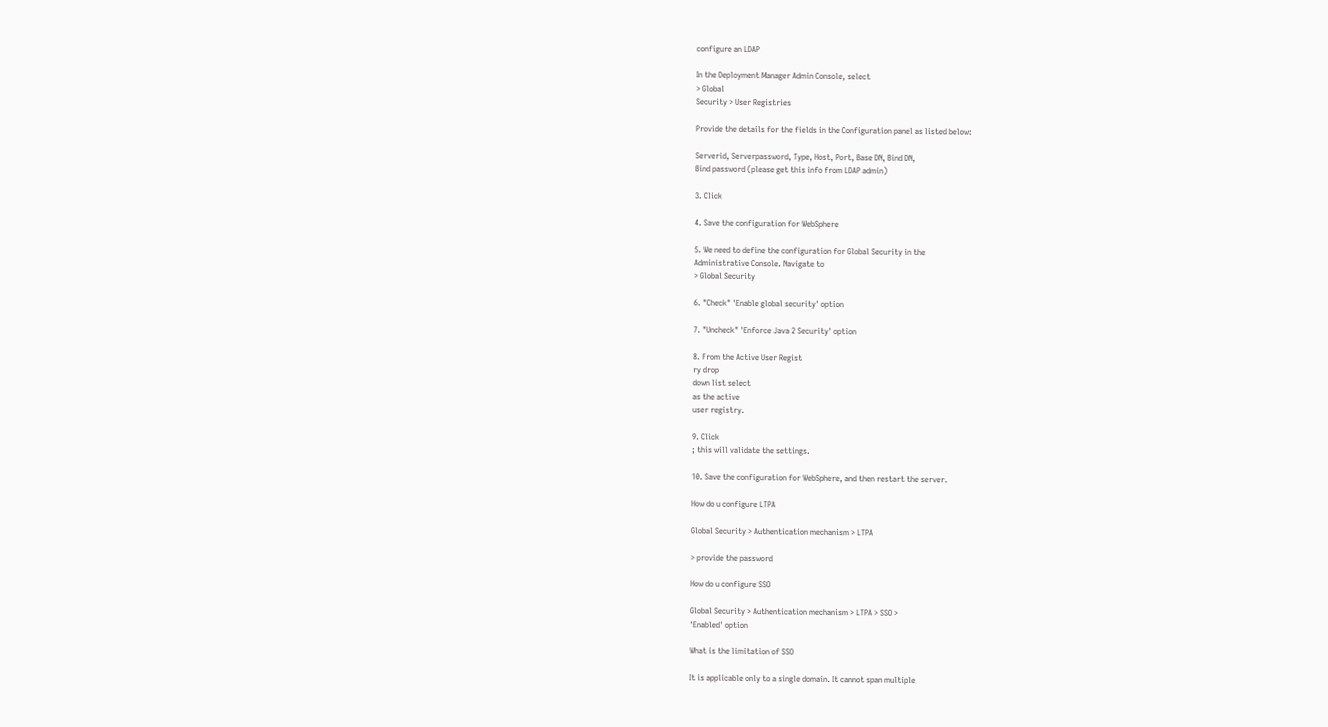configure an LDAP

In the Deployment Manager Admin Console, select
> Global
Security > User Registries

Provide the details for the fields in the Configuration panel as listed below:

Serverid, Serverpassword, Type, Host, Port, Base DN, Bind DN,
Bind password (please get this info from LDAP admin)

3. Click

4. Save the configuration for WebSphere

5. We need to define the configuration for Global Security in the
Administrative Console. Navigate to
> Global Security

6. "Check" 'Enable global security' option

7. "Uncheck" 'Enforce Java 2 Security' option

8. From the Active User Regist
ry drop
down list select
as the active
user registry.

9. Click
; this will validate the settings.

10. Save the configuration for WebSphere, and then restart the server.

How do u configure LTPA

Global Security > Authentication mechanism > LTPA

> provide the password

How do u configure SSO

Global Security > Authentication mechanism > LTPA > SSO >
'Enabled' option

What is the limitation of SSO

It is applicable only to a single domain. It cannot span multiple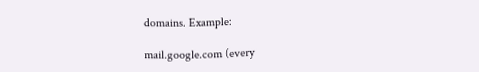domains. Example:

mail.google.com (every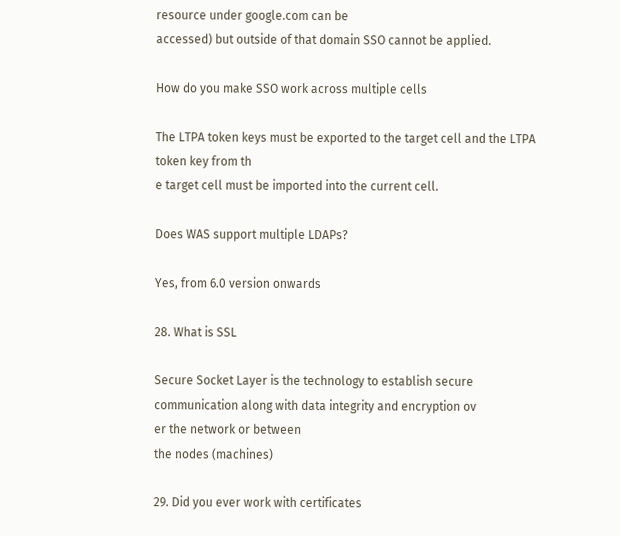resource under google.com can be
accessed) but outside of that domain SSO cannot be applied.

How do you make SSO work across multiple cells

The LTPA token keys must be exported to the target cell and the LTPA
token key from th
e target cell must be imported into the current cell.

Does WAS support multiple LDAPs?

Yes, from 6.0 version onwards

28. What is SSL

Secure Socket Layer is the technology to establish secure
communication along with data integrity and encryption ov
er the network or between
the nodes (machines)

29. Did you ever work with certificates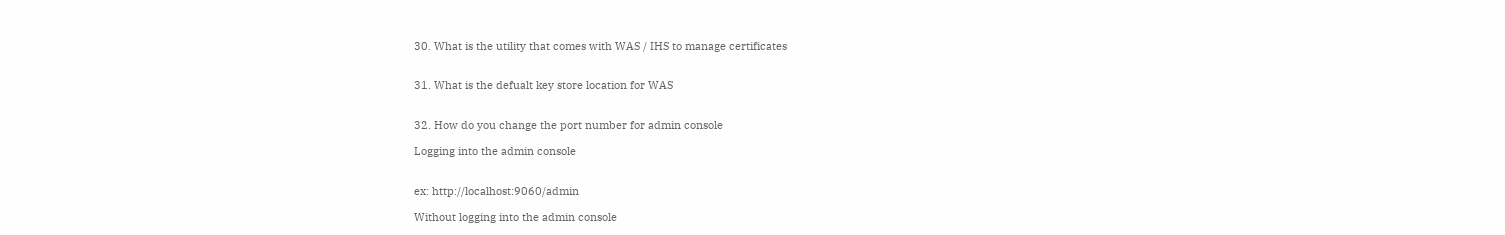30. What is the utility that comes with WAS / IHS to manage certificates


31. What is the defualt key store location for WAS


32. How do you change the port number for admin console

Logging into the admin console


ex: http://localhost:9060/admin

Without logging into the admin console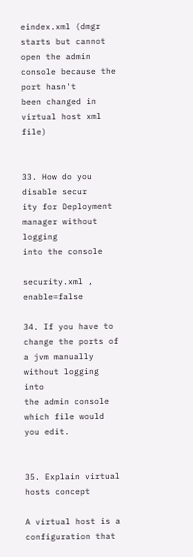eindex.xml (dmgr starts but cannot open the admin console because the port hasn't
been changed in virtual host xml file)


33. How do you disable secur
ity for Deployment manager without logging
into the console

security.xml , enable=false

34. If you have to change the ports of a jvm manually without logging into
the admin console which file would you edit.


35. Explain virtual
hosts concept

A virtual host is a configuration that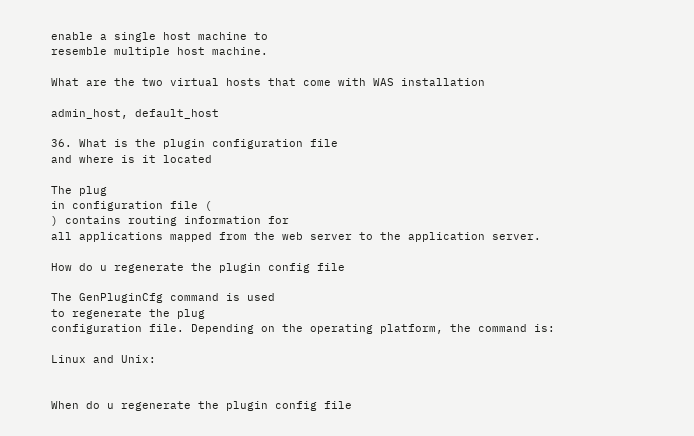enable a single host machine to
resemble multiple host machine.

What are the two virtual hosts that come with WAS installation

admin_host, default_host

36. What is the plugin configuration file
and where is it located

The plug
in configuration file (
) contains routing information for
all applications mapped from the web server to the application server.

How do u regenerate the plugin config file

The GenPluginCfg command is used
to regenerate the plug
configuration file. Depending on the operating platform, the command is:

Linux and Unix:


When do u regenerate the plugin config file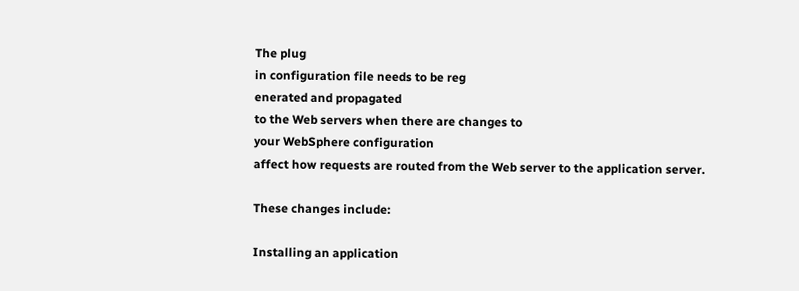The plug
in configuration file needs to be reg
enerated and propagated
to the Web servers when there are changes to
your WebSphere configuration
affect how requests are routed from the Web server to the application server.

These changes include:

Installing an application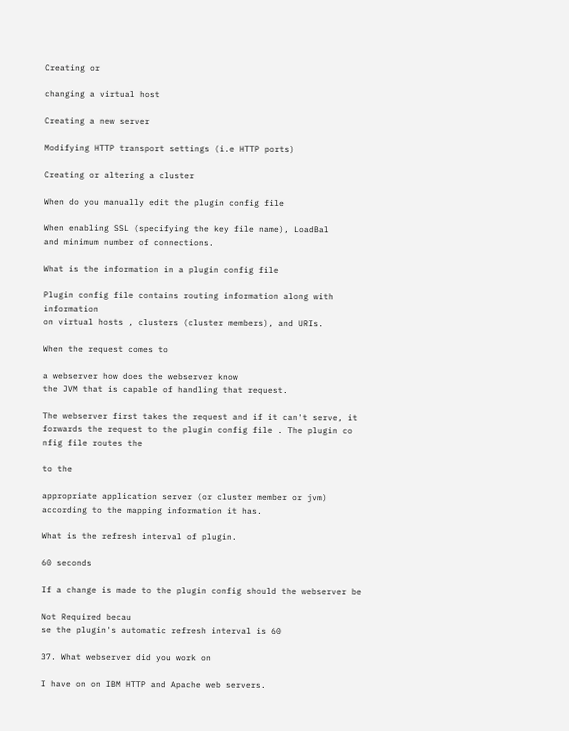Creating or

changing a virtual host

Creating a new server

Modifying HTTP transport settings (i.e HTTP ports)

Creating or altering a cluster

When do you manually edit the plugin config file

When enabling SSL (specifying the key file name), LoadBal
and minimum number of connections.

What is the information in a plugin config file

Plugin config file contains routing information along with information
on virtual hosts , clusters (cluster members), and URIs.

When the request comes to

a webserver how does the webserver know
the JVM that is capable of handling that request.

The webserver first takes the request and if it can't serve, it
forwards the request to the plugin config file . The plugin co
nfig file routes the

to the

appropriate application server (or cluster member or jvm)
according to the mapping information it has.

What is the refresh interval of plugin.

60 seconds

If a change is made to the plugin config should the webserver be

Not Required becau
se the plugin's automatic refresh interval is 60

37. What webserver did you work on

I have on on IBM HTTP and Apache web servers.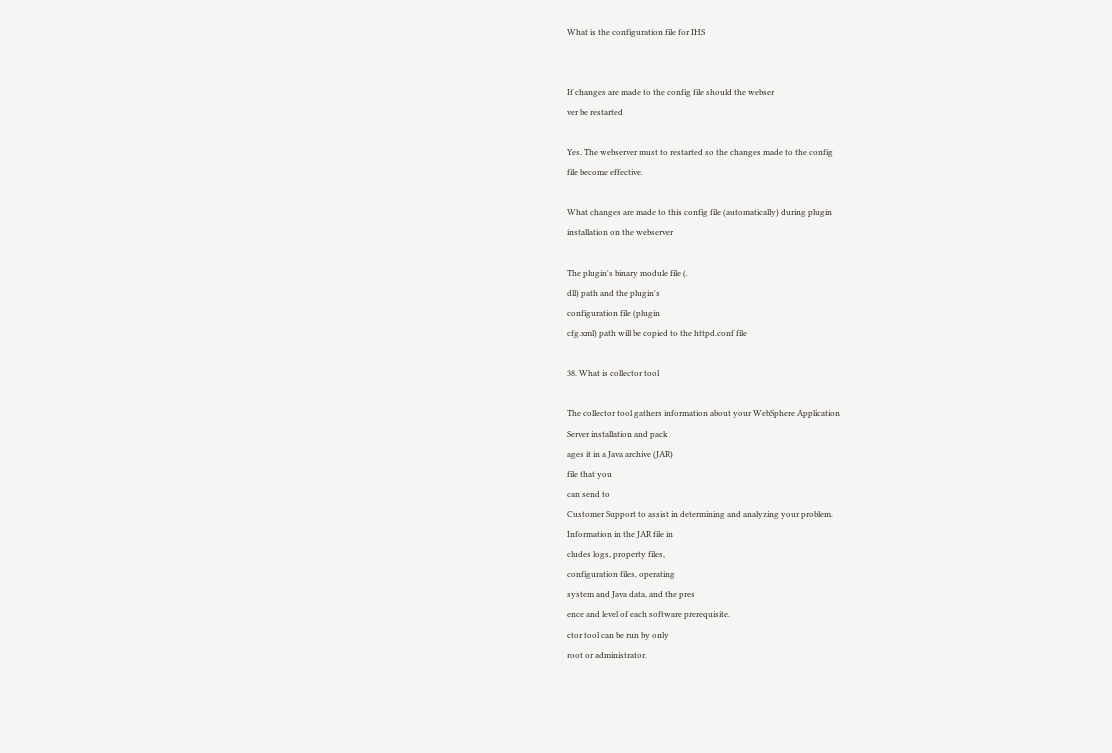What is the configuration file for IHS


If changes are made to the config file should the webser
ver be restarted

Yes. The webserver must to restarted so the changes made to the config
file become effective.

What changes are made to this config file (automatically) during plugin
installation on the webserver

The plugin's binary module file (.
dll) path and the plugin's
configuration file (plugin
cfg.xml) path will be copied to the httpd.conf file

38. What is collector tool

The collector tool gathers information about your WebSphere Application
Server installation and pack
ages it in a Java archive (JAR)
file that you
can send to
Customer Support to assist in determining and analyzing your problem.
Information in the JAR file in
cludes logs, property files,
configuration files, operating
system and Java data, and the pres
ence and level of each software prerequisite.
ctor tool can be run by only
root or administrator.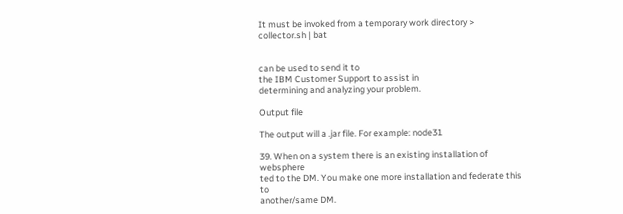It must be invoked from a temporary work directory >
collector.sh | bat


can be used to send it to
the IBM Customer Support to assist in
determining and analyzing your problem.

Output file

The output will a .jar file. For example: node31

39. When on a system there is an existing installation of websphere
ted to the DM. You make one more installation and federate this to
another/same DM.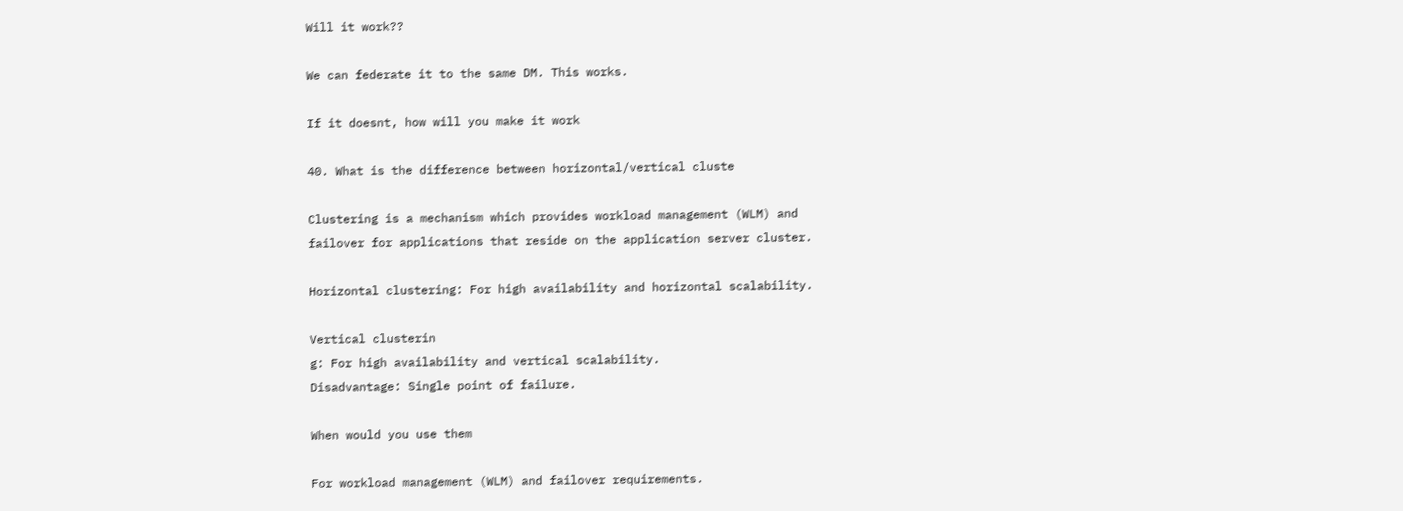Will it work??

We can federate it to the same DM. This works.

If it doesnt, how will you make it work

40. What is the difference between horizontal/vertical cluste

Clustering is a mechanism which provides workload management (WLM) and
failover for applications that reside on the application server cluster.

Horizontal clustering: For high availability and horizontal scalability.

Vertical clusterin
g: For high availability and vertical scalability.
Disadvantage: Single point of failure.

When would you use them

For workload management (WLM) and failover requirements.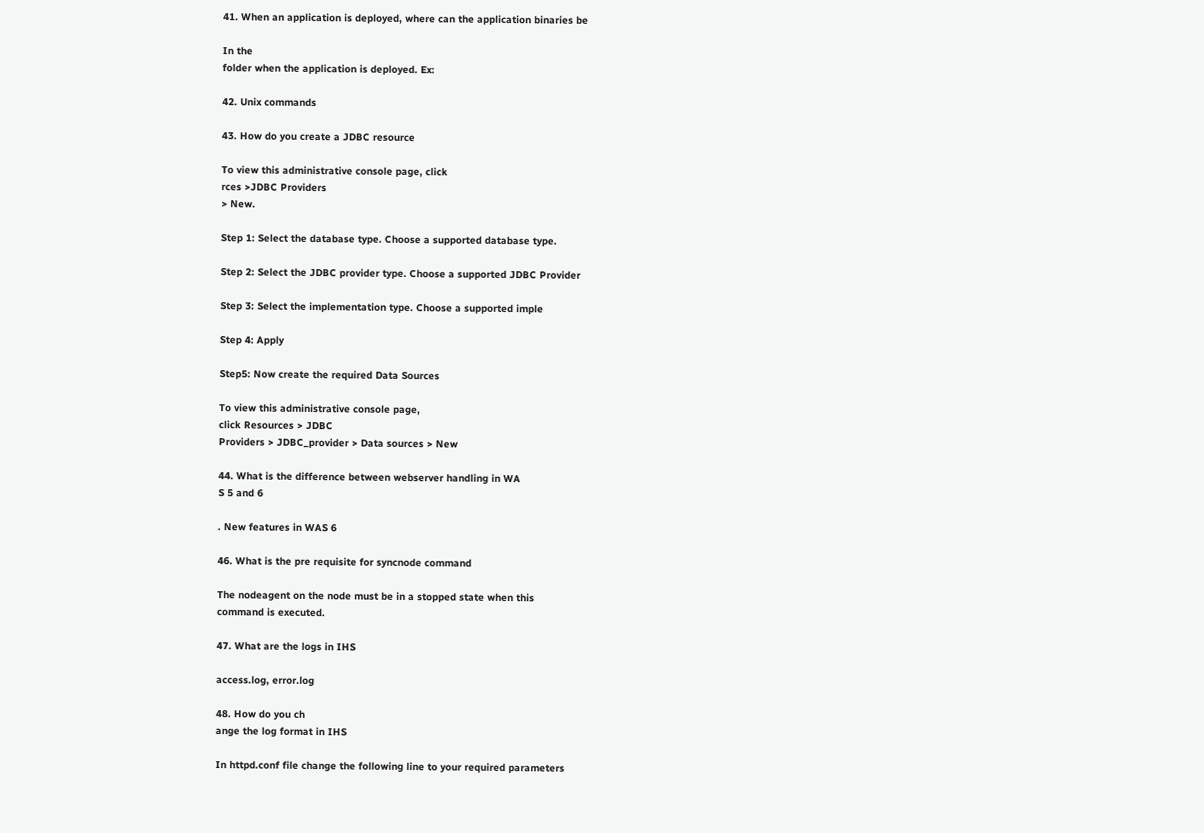41. When an application is deployed, where can the application binaries be

In the
folder when the application is deployed. Ex:

42. Unix commands

43. How do you create a JDBC resource

To view this administrative console page, click
rces >JDBC Providers
> New.

Step 1: Select the database type. Choose a supported database type.

Step 2: Select the JDBC provider type. Choose a supported JDBC Provider

Step 3: Select the implementation type. Choose a supported imple

Step 4: Apply

Step5: Now create the required Data Sources

To view this administrative console page,
click Resources > JDBC
Providers > JDBC_provider > Data sources > New

44. What is the difference between webserver handling in WA
S 5 and 6

. New features in WAS 6

46. What is the pre requisite for syncnode command

The nodeagent on the node must be in a stopped state when this
command is executed.

47. What are the logs in IHS

access.log, error.log

48. How do you ch
ange the log format in IHS

In httpd.conf file change the following line to your required parameters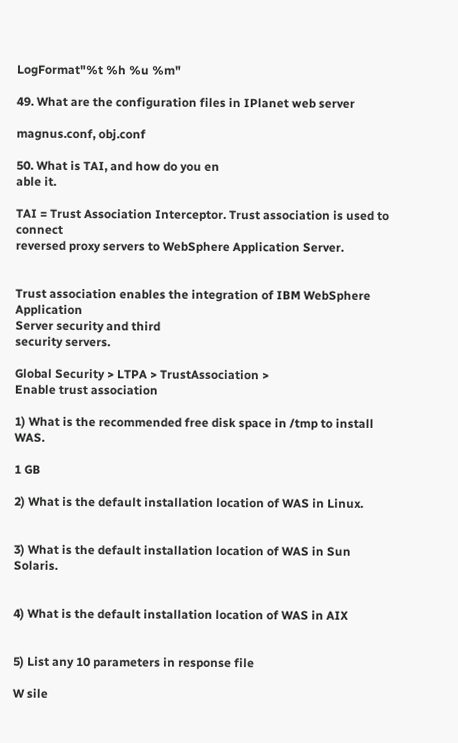LogFormat"%t %h %u %m"

49. What are the configuration files in IPlanet web server

magnus.conf, obj.conf

50. What is TAI, and how do you en
able it.

TAI = Trust Association Interceptor. Trust association is used to connect
reversed proxy servers to WebSphere Application Server.


Trust association enables the integration of IBM WebSphere Application
Server security and third
security servers.

Global Security > LTPA > TrustAssociation >
Enable trust association

1) What is the recommended free disk space in /tmp to install WAS.

1 GB

2) What is the default installation location of WAS in Linux.


3) What is the default installation location of WAS in Sun Solaris.


4) What is the default installation location of WAS in AIX


5) List any 10 parameters in response file

W sile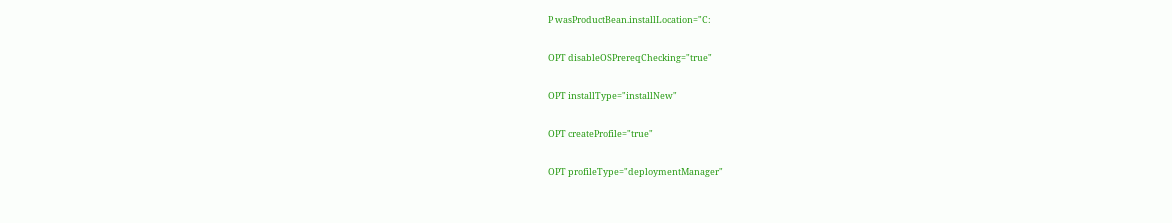P wasProductBean.installLocation="C:

OPT disableOSPrereqChecking="true"

OPT installType="installNew"

OPT createProfile="true"

OPT profileType="deploymentManager"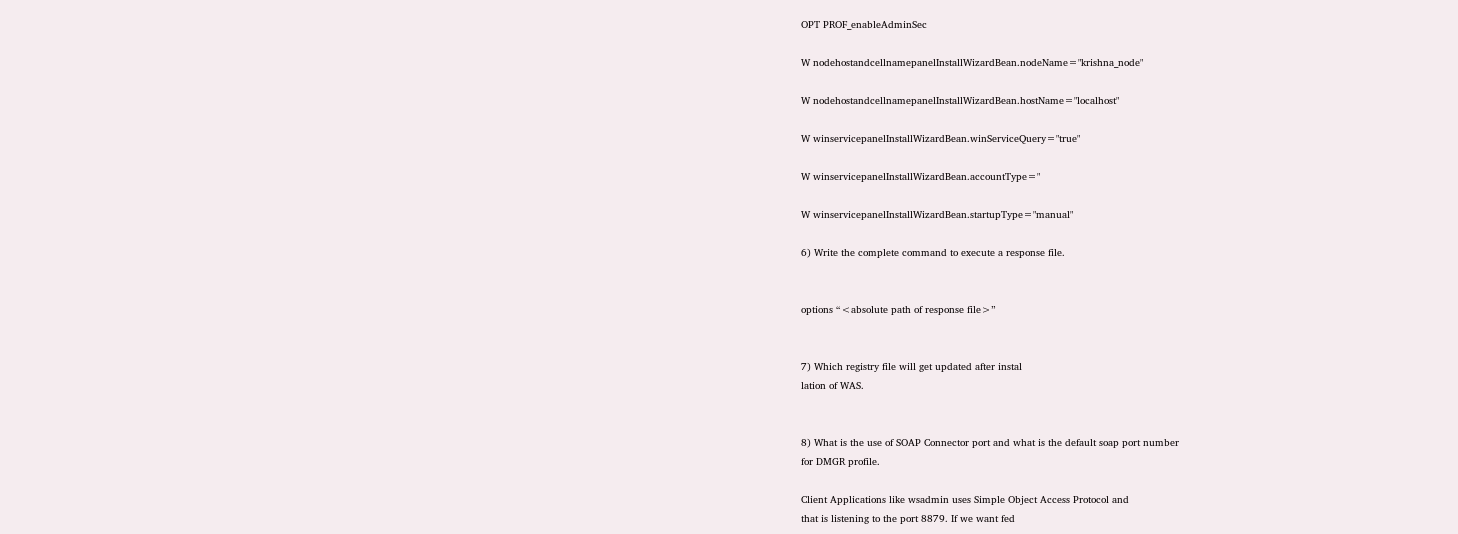OPT PROF_enableAdminSec

W nodehostandcellnamepanelInstallWizardBean.nodeName="krishna_node"

W nodehostandcellnamepanelInstallWizardBean.hostName="localhost"

W winservicepanelInstallWizardBean.winServiceQuery="true"

W winservicepanelInstallWizardBean.accountType="

W winservicepanelInstallWizardBean.startupType="manual"

6) Write the complete command to execute a response file.


options “<absolute path of response file>”


7) Which registry file will get updated after instal
lation of WAS.


8) What is the use of SOAP Connector port and what is the default soap port number
for DMGR profile.

Client Applications like wsadmin uses Simple Object Access Protocol and
that is listening to the port 8879. If we want fed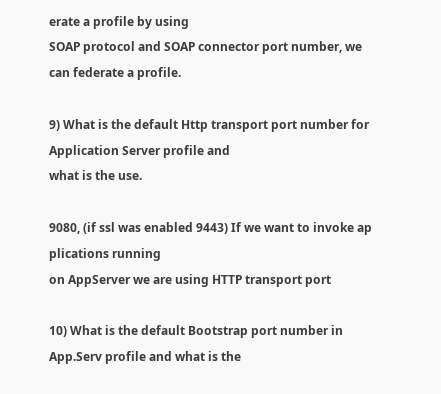erate a profile by using
SOAP protocol and SOAP connector port number, we can federate a profile.

9) What is the default Http transport port number for Application Server profile and
what is the use.

9080, (if ssl was enabled 9443) If we want to invoke ap
plications running
on AppServer we are using HTTP transport port

10) What is the default Bootstrap port number in App.Serv profile and what is the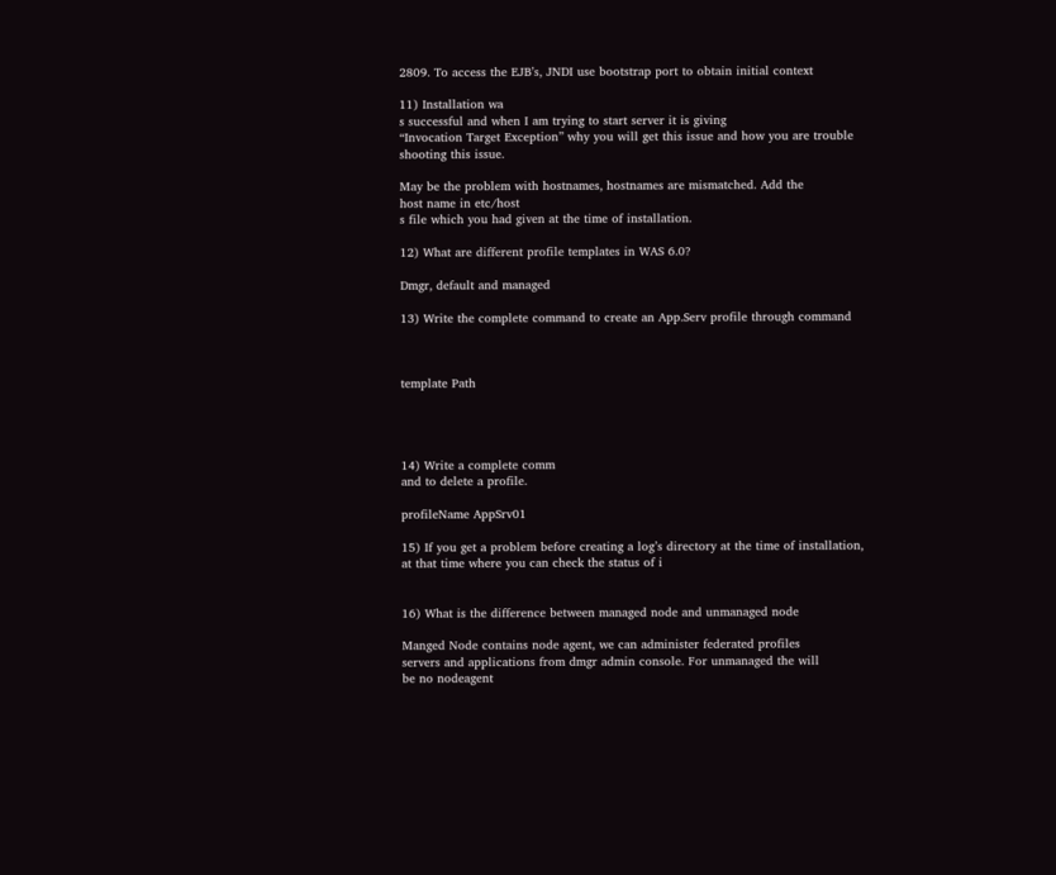2809. To access the EJB’s, JNDI use bootstrap port to obtain initial context

11) Installation wa
s successful and when I am trying to start server it is giving
“Invocation Target Exception” why you will get this issue and how you are trouble
shooting this issue.

May be the problem with hostnames, hostnames are mismatched. Add the
host name in etc/host
s file which you had given at the time of installation.

12) What are different profile templates in WAS 6.0?

Dmgr, default and managed

13) Write the complete command to create an App.Serv profile through command



template Path




14) Write a complete comm
and to delete a profile.

profileName AppSrv01

15) If you get a problem before creating a log’s directory at the time of installation,
at that time where you can check the status of i


16) What is the difference between managed node and unmanaged node

Manged Node contains node agent, we can administer federated profiles
servers and applications from dmgr admin console. For unmanaged the will
be no nodeagent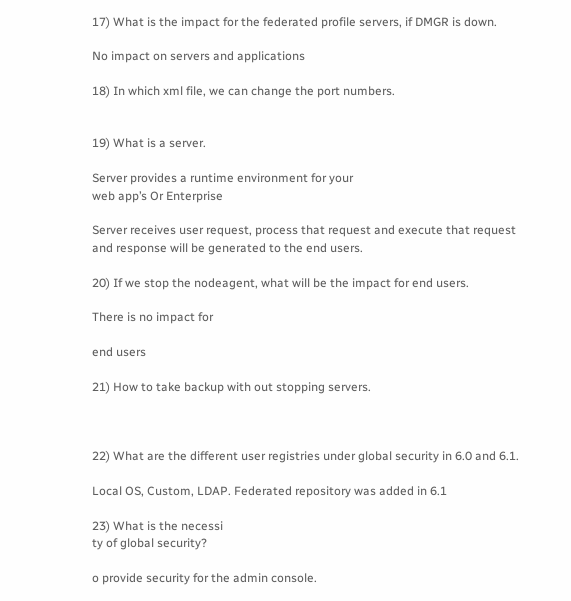17) What is the impact for the federated profile servers, if DMGR is down.

No impact on servers and applications

18) In which xml file, we can change the port numbers.


19) What is a server.

Server provides a runtime environment for your
web app’s Or Enterprise

Server receives user request, process that request and execute that request
and response will be generated to the end users.

20) If we stop the nodeagent, what will be the impact for end users.

There is no impact for

end users

21) How to take backup with out stopping servers.



22) What are the different user registries under global security in 6.0 and 6.1.

Local OS, Custom, LDAP. Federated repository was added in 6.1

23) What is the necessi
ty of global security?

o provide security for the admin console.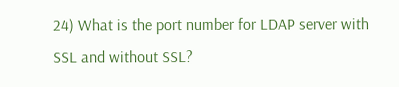24) What is the port number for LDAP server with SSL and without SSL?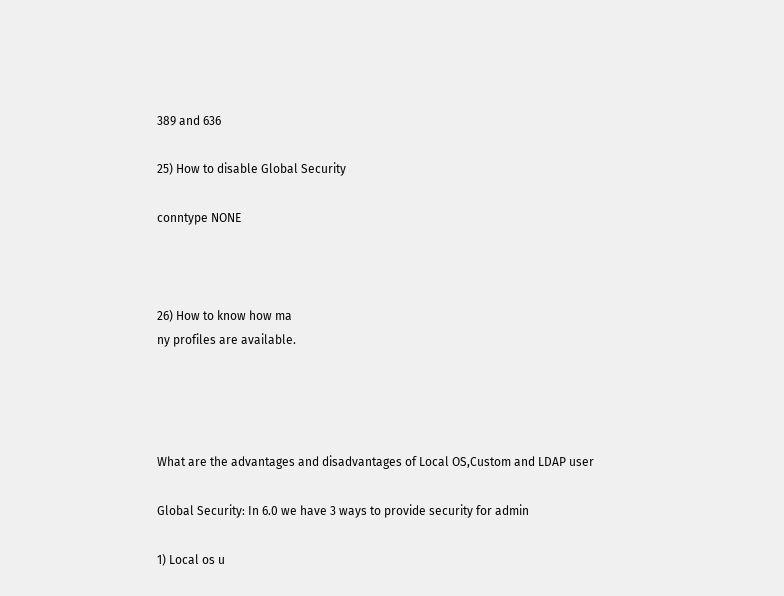389 and 636

25) How to disable Global Security

conntype NONE



26) How to know how ma
ny profiles are available.




What are the advantages and disadvantages of Local OS,Custom and LDAP user

Global Security: In 6.0 we have 3 ways to provide security for admin

1) Local os u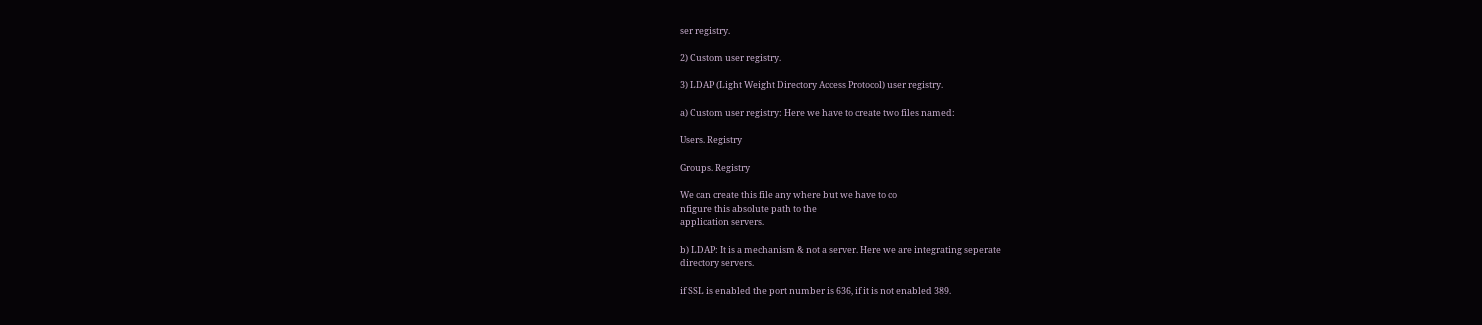ser registry.

2) Custom user registry.

3) LDAP (Light Weight Directory Access Protocol) user registry.

a) Custom user registry: Here we have to create two files named:

Users. Registry

Groups. Registry

We can create this file any where but we have to co
nfigure this absolute path to the
application servers.

b) LDAP: It is a mechanism & not a server. Here we are integrating seperate
directory servers.

if SSL is enabled the port number is 636, if it is not enabled 389.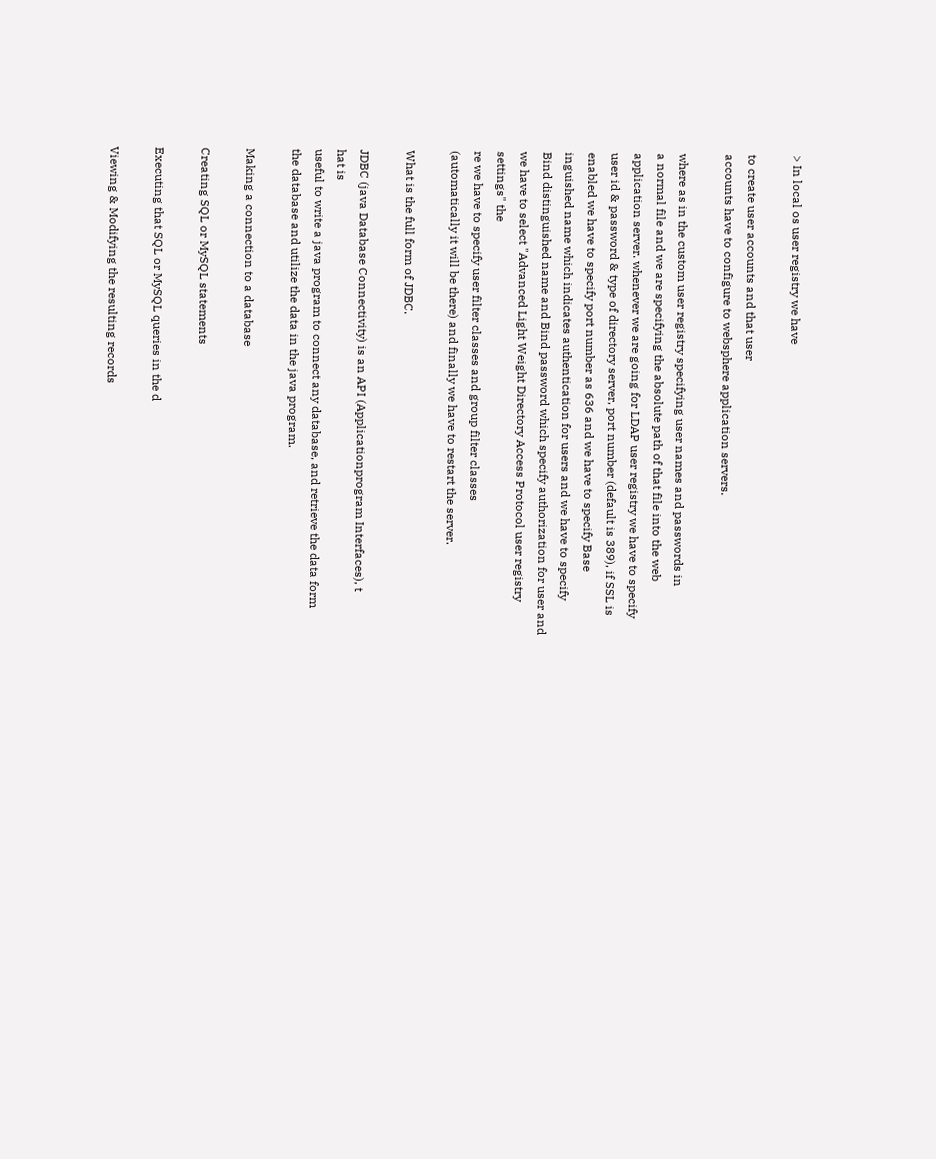> In local os user registry we have

to create user accounts and that user
accounts have to configure to websphere application servers.

where as in the custom user registry specifying user names and passwords in
a normal file and we are specifying the absolute path of that file into the web
application server. whenever we are going for LDAP user registry we have to specify
user id & password & type of directory server, port number (default is 389), if SSL is
enabled we have to specify port number as 636 and we have to specify Base
inguished name which indicates authentication for users and we have to specify
Bind distinguished name and Bind password which specify authorization for user and
we have to select "Advanced Light Weight Directory Access Protocol user registry
settings" the
re we have to specify user filter classes and group filter classes
(automatically it will be there) and finally we have to restart the server.

What is the full form of JDBC.

JDBC (java Database Connectivity) is an API (Applicationprogram Interfaces), t
hat is
useful to write a java program to connect any database, and retrieve the data form
the database and utilize the data in the java program.

Making a connection to a database

Creating SQL or MySQL statements

Executing that SQL or MySQL queries in the d

Viewing & Modifying the resulting records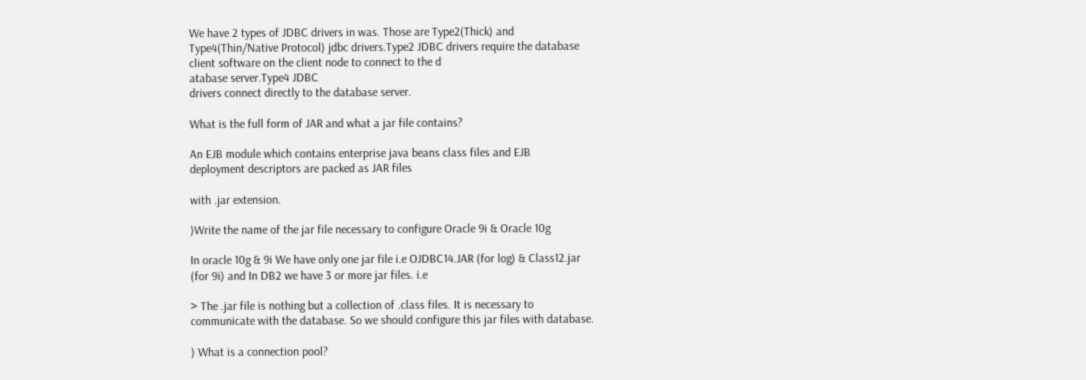We have 2 types of JDBC drivers in was. Those are Type2(Thick) and
Type4(Thin/Native Protocol) jdbc drivers.Type2 JDBC drivers require the database
client software on the client node to connect to the d
atabase server.Type4 JDBC
drivers connect directly to the database server.

What is the full form of JAR and what a jar file contains?

An EJB module which contains enterprise java beans class files and EJB
deployment descriptors are packed as JAR files

with .jar extension.

)Write the name of the jar file necessary to configure Oracle 9i & Oracle 10g

In oracle 10g & 9i We have only one jar file i.e OJDBC14.JAR (for log) & Class12.jar
(for 9i) and In DB2 we have 3 or more jar files. i.e

> The .jar file is nothing but a collection of .class files. It is necessary to
communicate with the database. So we should configure this jar files with database.

) What is a connection pool?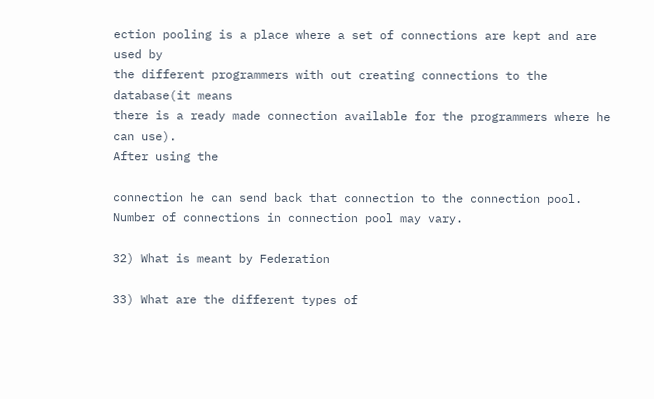ection pooling is a place where a set of connections are kept and are used by
the different programmers with out creating connections to the database(it means
there is a ready made connection available for the programmers where he can use).
After using the

connection he can send back that connection to the connection pool.
Number of connections in connection pool may vary.

32) What is meant by Federation

33) What are the different types of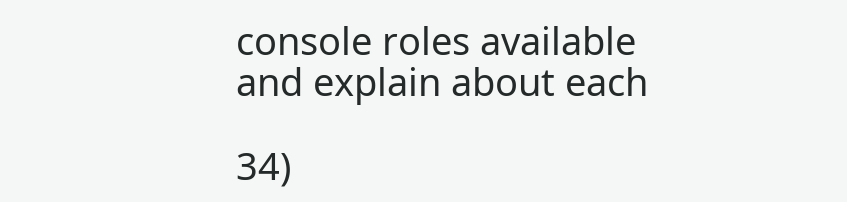console roles available and explain about each

34)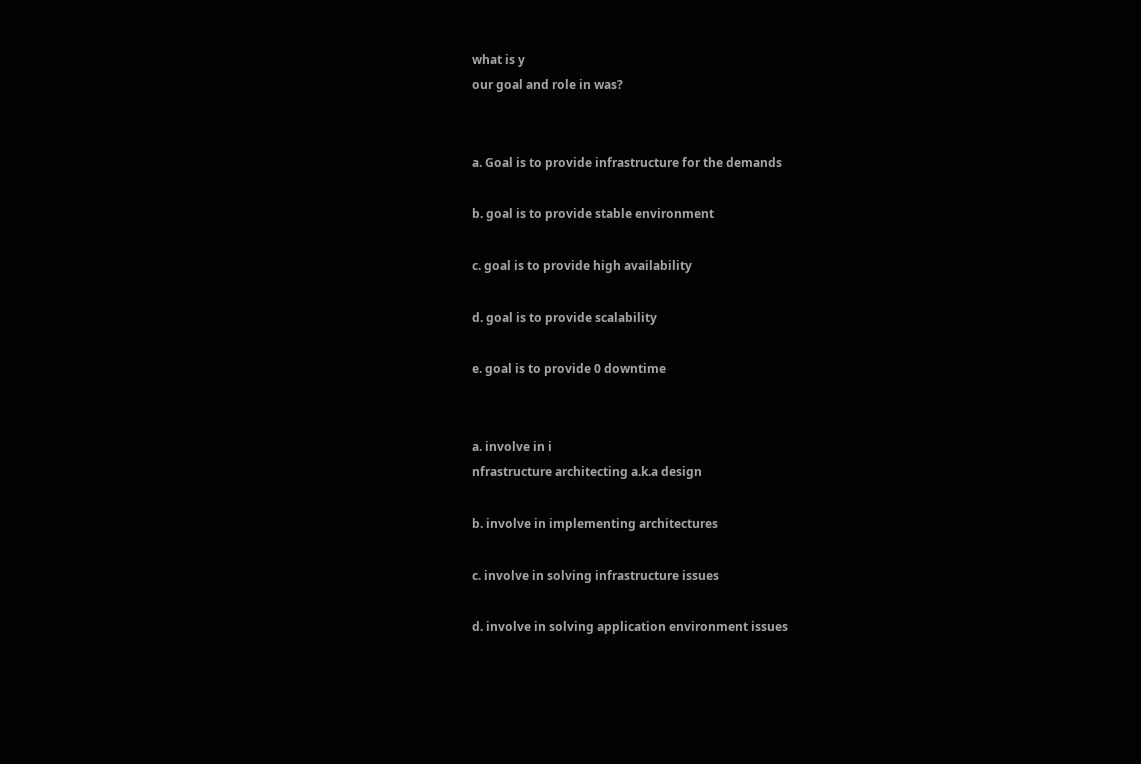what is y
our goal and role in was?


a. Goal is to provide infrastructure for the demands

b. goal is to provide stable environment

c. goal is to provide high availability

d. goal is to provide scalability

e. goal is to provide 0 downtime


a. involve in i
nfrastructure architecting a.k.a design

b. involve in implementing architectures

c. involve in solving infrastructure issues

d. involve in solving application environment issues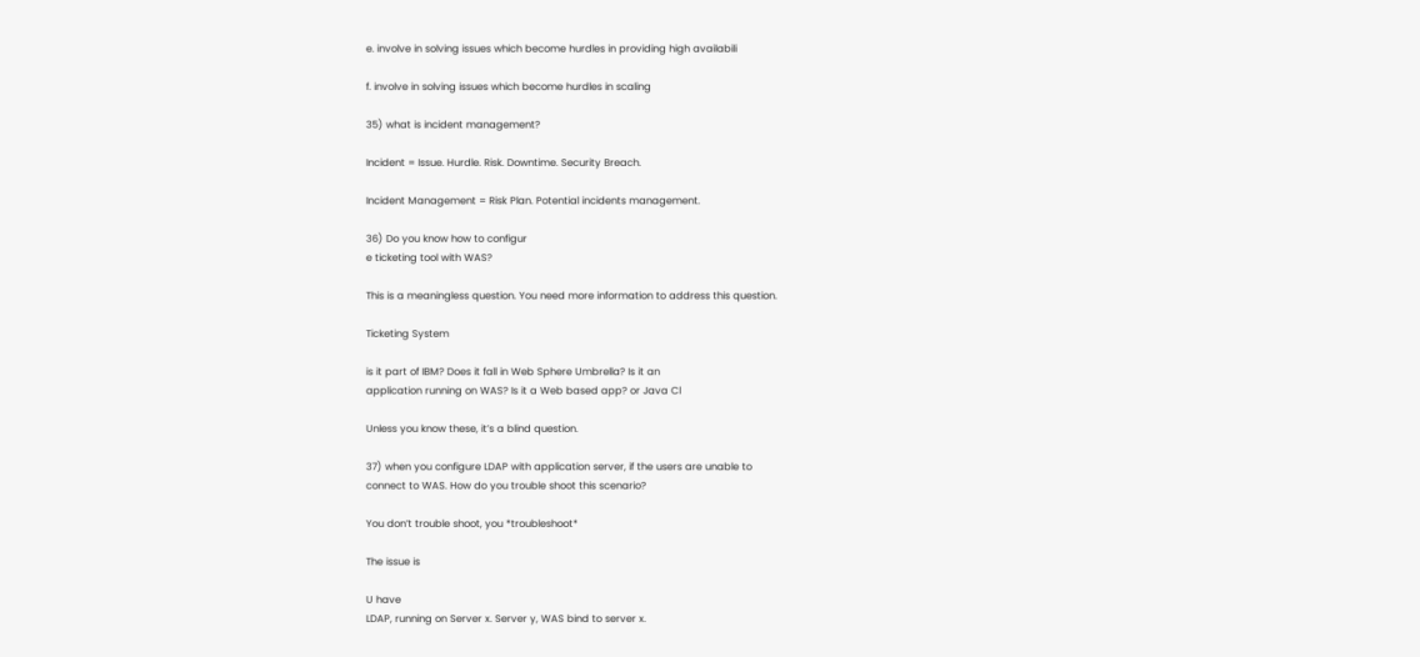e. involve in solving issues which become hurdles in providing high availabili

f. involve in solving issues which become hurdles in scaling

35) what is incident management?

Incident = Issue. Hurdle. Risk. Downtime. Security Breach.

Incident Management = Risk Plan. Potential incidents management.

36) Do you know how to configur
e ticketing tool with WAS?

This is a meaningless question. You need more information to address this question.

Ticketing System

is it part of IBM? Does it fall in Web Sphere Umbrella? Is it an
application running on WAS? Is it a Web based app? or Java Cl

Unless you know these, it’s a blind question.

37) when you configure LDAP with application server, if the users are unable to
connect to WAS. How do you trouble shoot this scenario?

You don’t trouble shoot, you *troubleshoot*

The issue is

U have
LDAP, running on Server x. Server y, WAS bind to server x.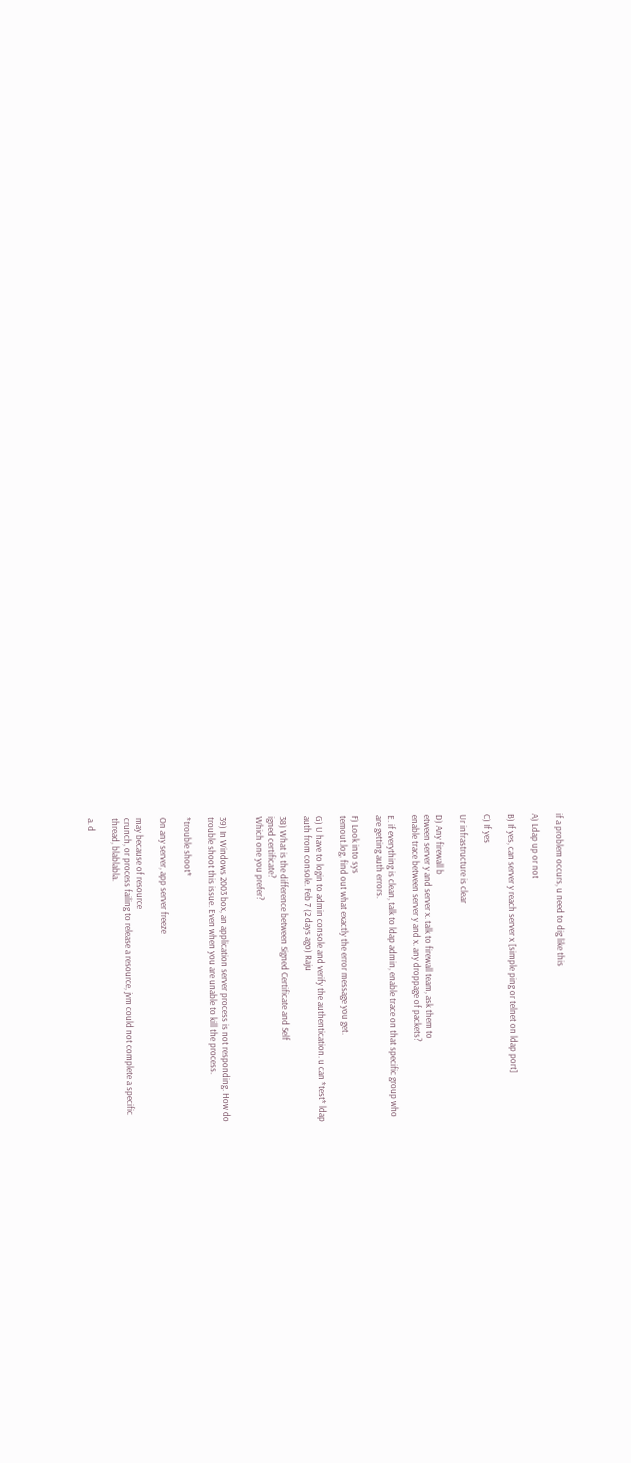if a problem occurs, u need to dig like this

A) Ldap up or not

B) If yes, can server y reach server x [simple ping or telnet on ldap port]

C) If yes

Ur infrastructure is clear

D) Any firewall b
etween server y and server x. talk to firewall team, ask them to
enable trace between server y and x. any droppage of packets?

E. if everything is clean, talk to ldap admin, enable trace on that specific group who
are getting auth errors.

F) Look into sys
temout.log, find out what exactly the error message you get.

G) U have to login to admin console and verify the authentication. u can *test* ldap
auth from console. Feb 7 (2 days ago) Raju

38) What is the difference between Signed Certificate and Self
igned certificate?
Which one you prefer?


39) In Windows 2003 box, an application server process is not responding. How do
trouble shoot this issue. Even when you are unable to kill the process.

*trouble shoot*

On any server, app server freeze

may because of resource
crunch, or process failing to release a resource, jvm could not complete a specific
thread, blablabla.

a. d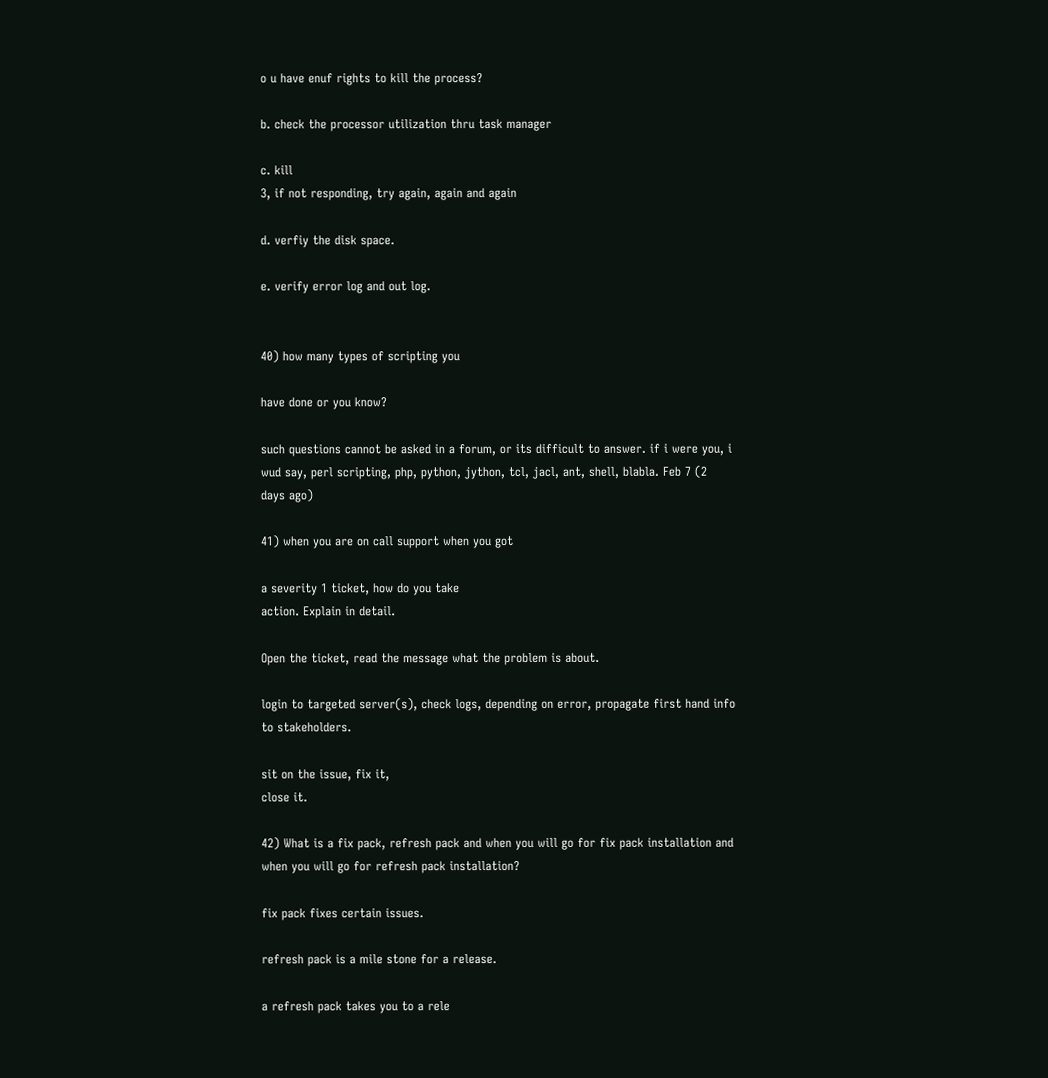o u have enuf rights to kill the process?

b. check the processor utilization thru task manager

c. kill
3, if not responding, try again, again and again

d. verfiy the disk space.

e. verify error log and out log.


40) how many types of scripting you

have done or you know?

such questions cannot be asked in a forum, or its difficult to answer. if i were you, i
wud say, perl scripting, php, python, jython, tcl, jacl, ant, shell, blabla. Feb 7 (2
days ago)

41) when you are on call support when you got

a severity 1 ticket, how do you take
action. Explain in detail.

Open the ticket, read the message what the problem is about.

login to targeted server(s), check logs, depending on error, propagate first hand info
to stakeholders.

sit on the issue, fix it,
close it.

42) What is a fix pack, refresh pack and when you will go for fix pack installation and
when you will go for refresh pack installation?

fix pack fixes certain issues.

refresh pack is a mile stone for a release.

a refresh pack takes you to a rele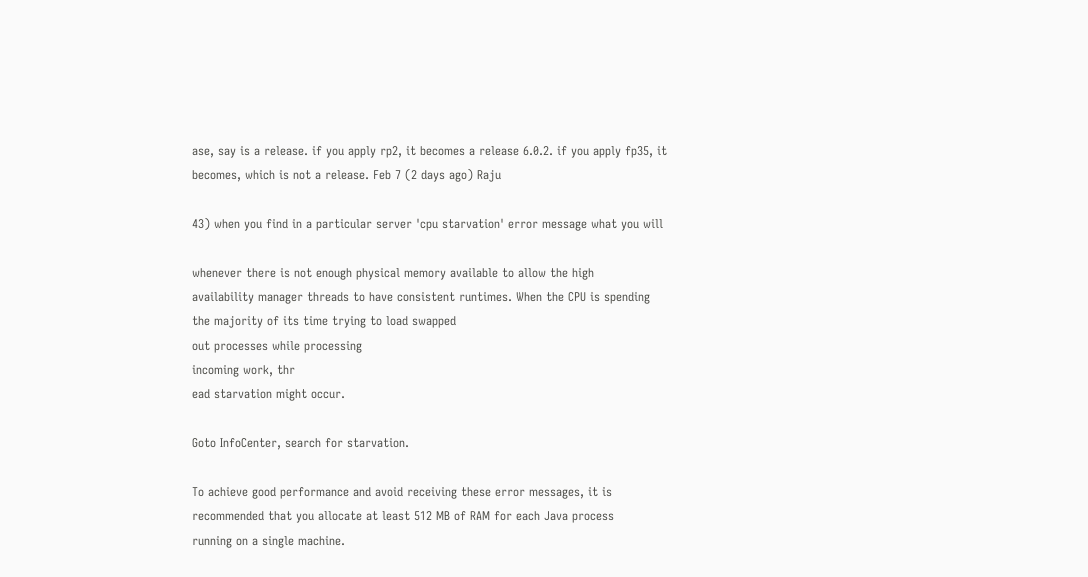ase, say is a release. if you apply rp2, it becomes a release 6.0.2. if you apply fp35, it
becomes, which is not a release. Feb 7 (2 days ago) Raju

43) when you find in a particular server 'cpu starvation' error message what you will

whenever there is not enough physical memory available to allow the high
availability manager threads to have consistent runtimes. When the CPU is spending
the majority of its time trying to load swapped
out processes while processing
incoming work, thr
ead starvation might occur.

Goto InfoCenter, search for starvation.

To achieve good performance and avoid receiving these error messages, it is
recommended that you allocate at least 512 MB of RAM for each Java process
running on a single machine.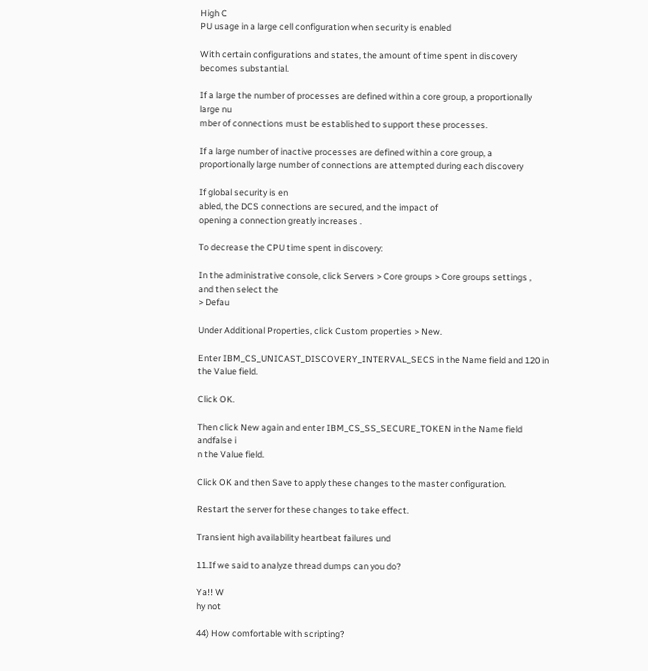High C
PU usage in a large cell configuration when security is enabled

With certain configurations and states, the amount of time spent in discovery
becomes substantial.

If a large the number of processes are defined within a core group, a proportionally
large nu
mber of connections must be established to support these processes.

If a large number of inactive processes are defined within a core group, a
proportionally large number of connections are attempted during each discovery

If global security is en
abled, the DCS connections are secured, and the impact of
opening a connection greatly increases .

To decrease the CPU time spent in discovery:

In the administrative console, click Servers > Core groups > Core groups settings ,
and then select the
> Defau

Under Additional Properties, click Custom properties > New.

Enter IBM_CS_UNICAST_DISCOVERY_INTERVAL_SECS in the Name field and 120 in
the Value field.

Click OK.

Then click New again and enter IBM_CS_SS_SECURE_TOKEN in the Name field
andfalse i
n the Value field.

Click OK and then Save to apply these changes to the master configuration.

Restart the server for these changes to take effect.

Transient high availability heartbeat failures und

11.If we said to analyze thread dumps can you do?

Ya!! W
hy not

44) How comfortable with scripting?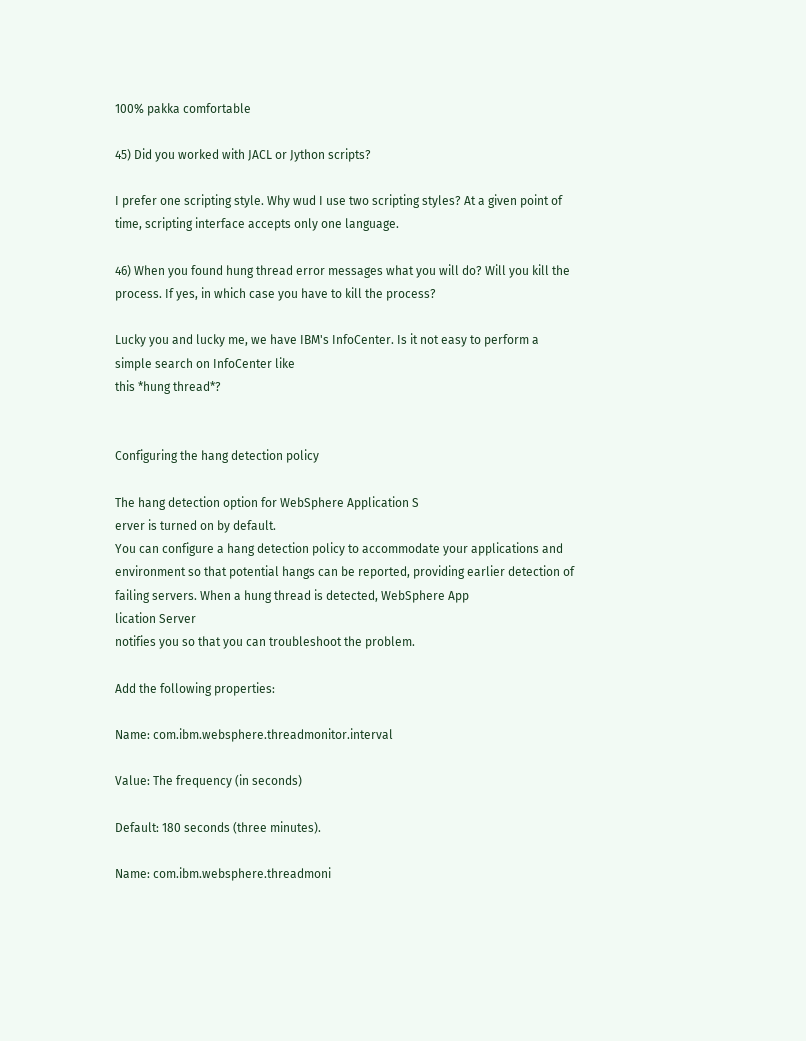100% pakka comfortable

45) Did you worked with JACL or Jython scripts?

I prefer one scripting style. Why wud I use two scripting styles? At a given point of
time, scripting interface accepts only one language.

46) When you found hung thread error messages what you will do? Will you kill the
process. If yes, in which case you have to kill the process?

Lucky you and lucky me, we have IBM's InfoCenter. Is it not easy to perform a
simple search on InfoCenter like
this *hung thread*?


Configuring the hang detection policy

The hang detection option for WebSphere Application S
erver is turned on by default.
You can configure a hang detection policy to accommodate your applications and
environment so that potential hangs can be reported, providing earlier detection of
failing servers. When a hung thread is detected, WebSphere App
lication Server
notifies you so that you can troubleshoot the problem.

Add the following properties:

Name: com.ibm.websphere.threadmonitor.interval

Value: The frequency (in seconds)

Default: 180 seconds (three minutes).

Name: com.ibm.websphere.threadmoni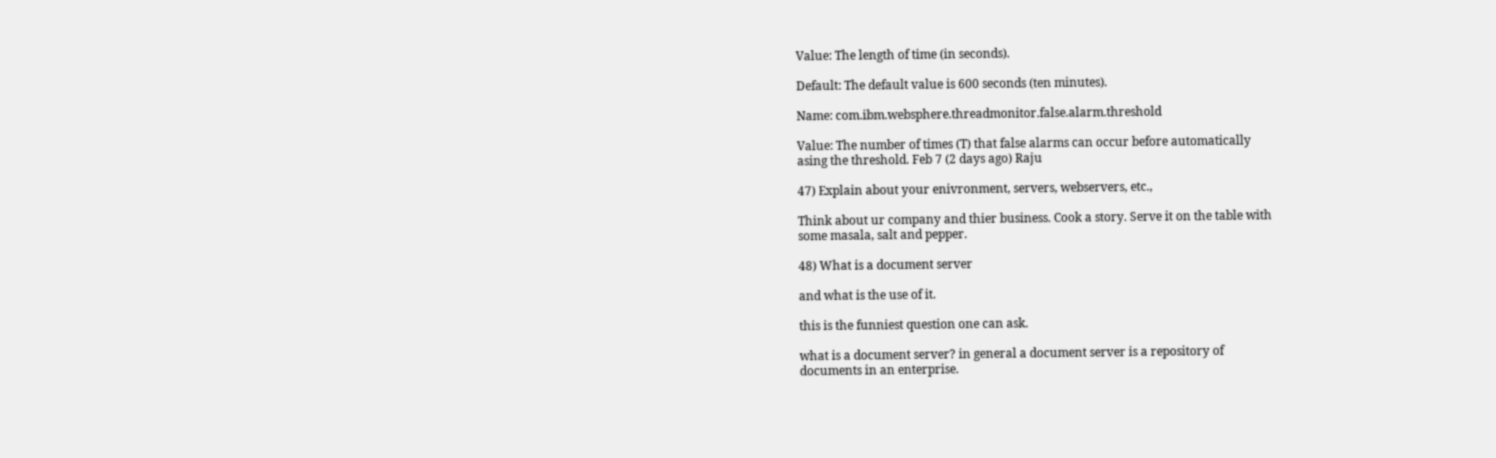Value: The length of time (in seconds).

Default: The default value is 600 seconds (ten minutes).

Name: com.ibm.websphere.threadmonitor.false.alarm.threshold

Value: The number of times (T) that false alarms can occur before automatically
asing the threshold. Feb 7 (2 days ago) Raju

47) Explain about your enivronment, servers, webservers, etc.,

Think about ur company and thier business. Cook a story. Serve it on the table with
some masala, salt and pepper.

48) What is a document server

and what is the use of it.

this is the funniest question one can ask.

what is a document server? in general a document server is a repository of
documents in an enterprise.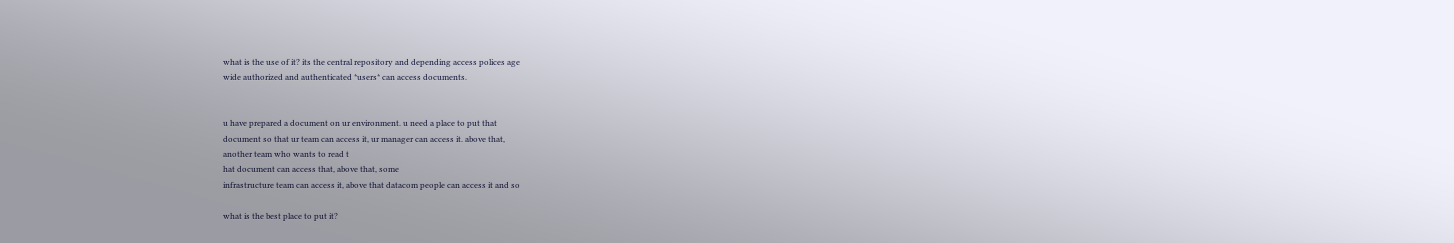what is the use of it? its the central repository and depending access polices age
wide authorized and authenticated *users* can access documents.


u have prepared a document on ur environment. u need a place to put that
document so that ur team can access it, ur manager can access it. above that,
another team who wants to read t
hat document can access that, above that, some
infrastructure team can access it, above that datacom people can access it and so

what is the best place to put it?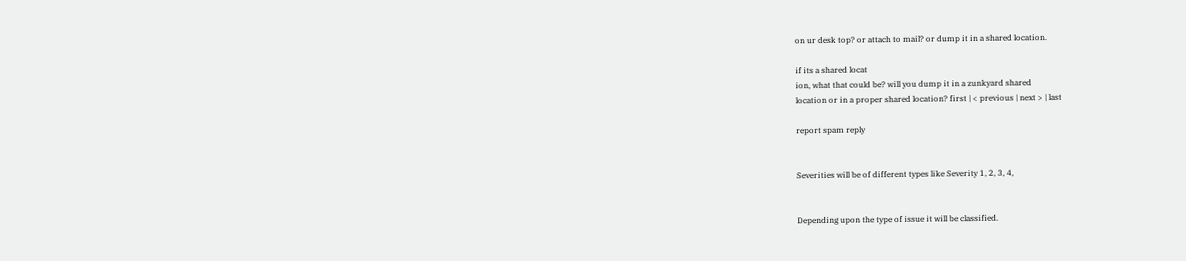on ur desk top? or attach to mail? or dump it in a shared location.

if its a shared locat
ion, what that could be? will you dump it in a zunkyard shared
location or in a proper shared location? first | < previous | next > | last

report spam reply


Severities will be of different types like Severity 1, 2, 3, 4,


Depending upon the type of issue it will be classified.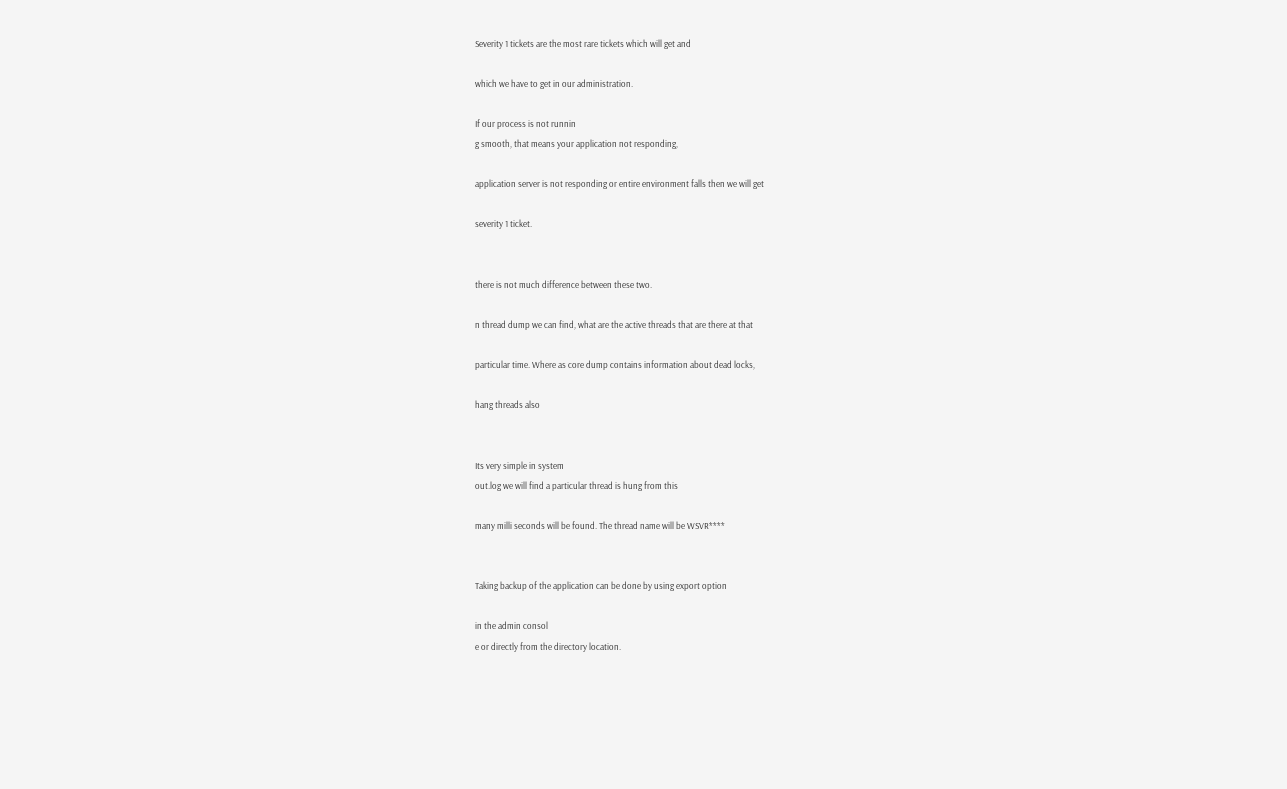Severity 1 tickets are the most rare tickets which will get and

which we have to get in our administration.

If our process is not runnin
g smooth, that means your application not responding,

application server is not responding or entire environment falls then we will get

severity 1 ticket.


there is not much difference between these two.

n thread dump we can find, what are the active threads that are there at that

particular time. Where as core dump contains information about dead locks,

hang threads also


Its very simple in system
out.log we will find a particular thread is hung from this

many milli seconds will be found. The thread name will be WSVR****


Taking backup of the application can be done by using export option

in the admin consol
e or directly from the directory location.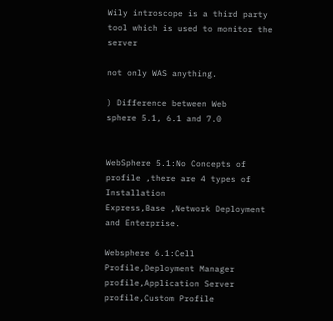Wily introscope is a third party tool which is used to monitor the server

not only WAS anything.

) Difference between Web
sphere 5.1, 6.1 and 7.0


WebSphere 5.1:No Concepts of profile ,there are 4 types of Installation
Express,Base ,Network Deployment and Enterprise.

Websphere 6.1:Cell Profile,Deployment Manager profile,Application Server
profile,Custom Profile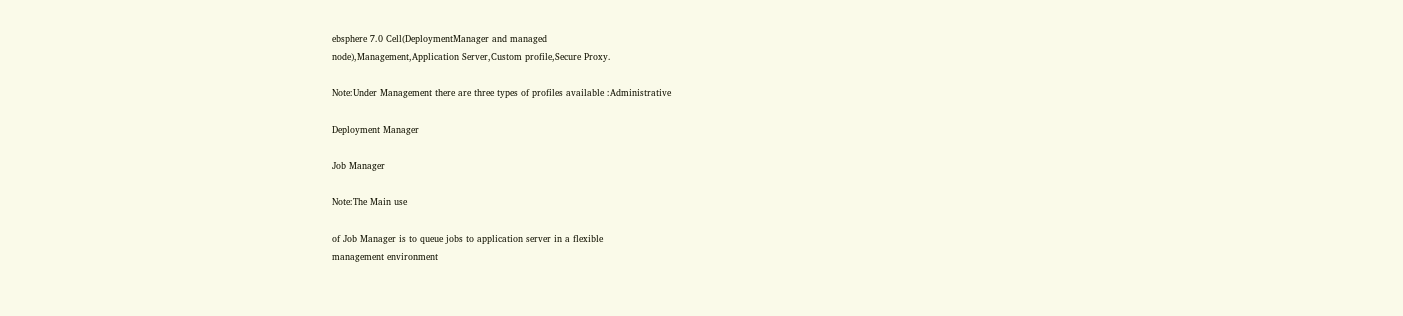ebsphere 7.0 Cell(DeploymentManager and managed
node),Management,Application Server,Custom profile,Secure Proxy.

Note:Under Management there are three types of profiles available :Administrative

Deployment Manager

Job Manager

Note:The Main use

of Job Manager is to queue jobs to application server in a flexible
management environment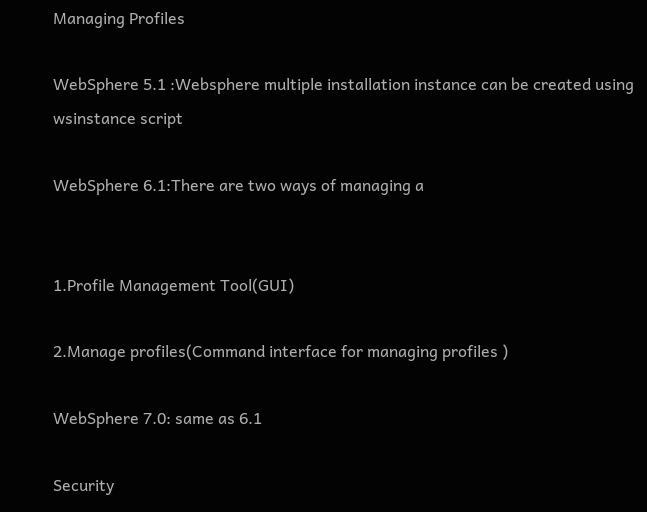Managing Profiles

WebSphere 5.1 :Websphere multiple installation instance can be created using
wsinstance script

WebSphere 6.1:There are two ways of managing a


1.Profile Management Tool(GUI)

2.Manage profiles(Command interface for managing profiles )

WebSphere 7.0: same as 6.1

Security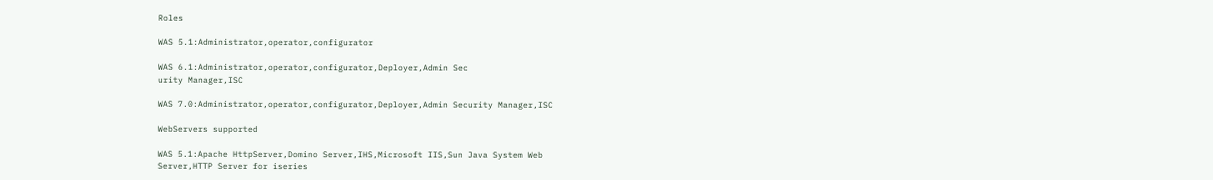Roles

WAS 5.1:Administrator,operator,configurator

WAS 6.1:Administrator,operator,configurator,Deployer,Admin Sec
urity Manager,ISC

WAS 7.0:Administrator,operator,configurator,Deployer,Admin Security Manager,ISC

WebServers supported

WAS 5.1:Apache HttpServer,Domino Server,IHS,Microsoft IIS,Sun Java System Web
Server,HTTP Server for iseries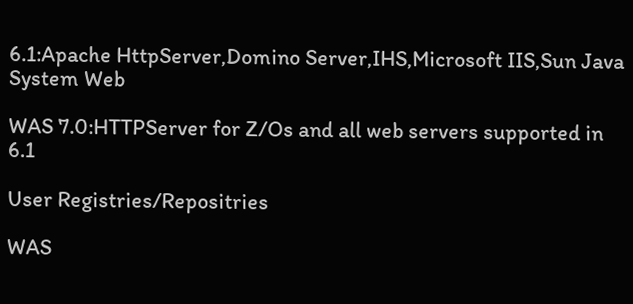6.1:Apache HttpServer,Domino Server,IHS,Microsoft IIS,Sun Java System Web

WAS 7.0:HTTPServer for Z/Os and all web servers supported in 6.1

User Registries/Repositries

WAS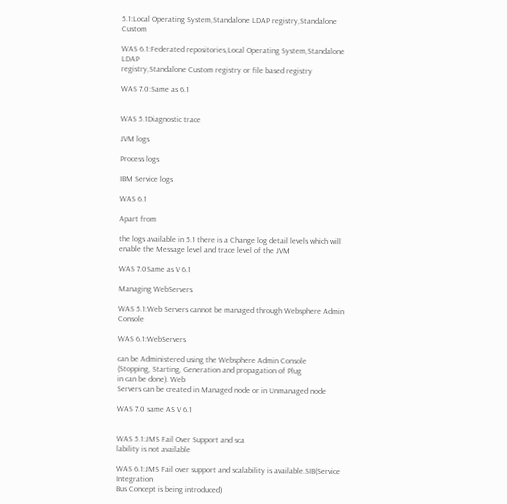5.1:Local Operating System,Standalone LDAP registry,Standalone Custom

WAS 6.1:Federated repositories,Local Operating System,Standalone LDAP
registry,Standalone Custom registry or file based registry

WAS 7.0:Same as 6.1


WAS 5.1Diagnostic trace

JVM logs

Process logs

IBM Service logs

WAS 6.1

Apart from

the logs available in 5.1 there is a Change log detail levels which will
enable the Message level and trace level of the JVM

WAS 7.0Same as V 6.1

Managing WebServers

WAS 5.1:Web Servers cannot be managed through Websphere Admin Console

WAS 6.1:WebServers

can be Administered using the Websphere Admin Console
(Stopping, Starting, Generation and propagation of Plug
in can be done). Web
Servers can be created in Managed node or in Unmanaged node

WAS 7.0 same AS V 6.1


WAS 5.1:JMS Fail Over Support and sca
lability is not available

WAS 6.1:JMS Fail over support and scalability is available.SIB(Service Integration
Bus Concept is being introduced)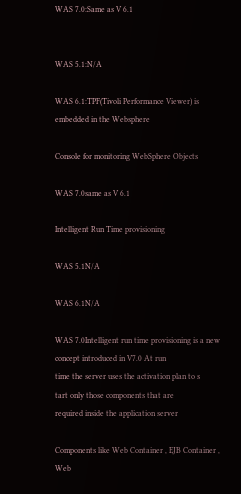WAS 7.0:Same as V 6.1


WAS 5.1:N/A

WAS 6.1:TPF(Tivoli Performance Viewer) is embedded in the Websphere

Console for monitoring WebSphere Objects

WAS 7.0same as V 6.1

Intelligent Run Time provisioning

WAS 5.1N/A

WAS 6.1N/A

WAS 7.0Intelligent run time provisioning is a new concept introduced in V7.0 At run
time the server uses the activation plan to s
tart only those components that are
required inside the application server

Components like Web Container , EJB Container , Web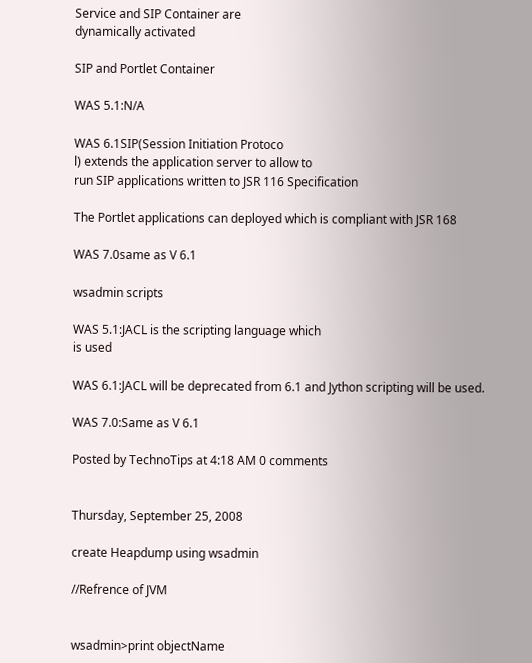Service and SIP Container are
dynamically activated

SIP and Portlet Container

WAS 5.1:N/A

WAS 6.1SIP(Session Initiation Protoco
l) extends the application server to allow to
run SIP applications written to JSR 116 Specification

The Portlet applications can deployed which is compliant with JSR 168

WAS 7.0same as V 6.1

wsadmin scripts

WAS 5.1:JACL is the scripting language which
is used

WAS 6.1:JACL will be deprecated from 6.1 and Jython scripting will be used.

WAS 7.0:Same as V 6.1

Posted by TechnoTips at 4:18 AM 0 comments


Thursday, September 25, 2008

create Heapdump using wsadmin

//Refrence of JVM


wsadmin>print objectName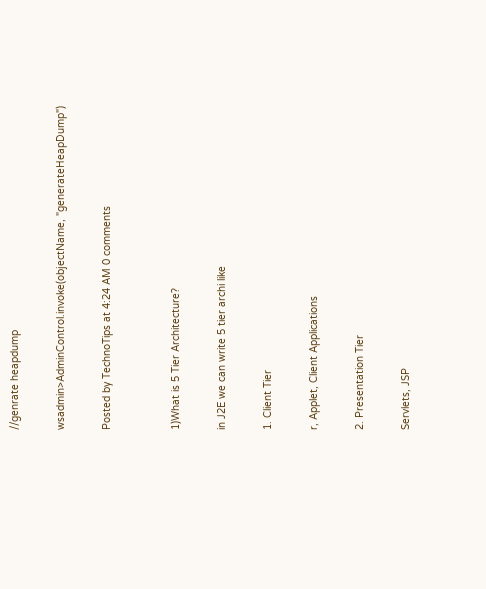//genrate heapdump

wsadmin>AdminControl.invoke(objectName, "generateHeapDump")

Posted by TechnoTips at 4:24 AM 0 comments


1)What is 5 Tier Architecture?

in J2E we can write 5 tier archi like

1. Client Tier

r, Applet, Client Applications

2. Presentation Tier

Servlets, JSP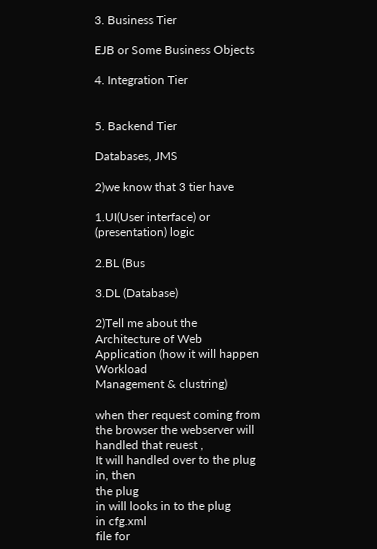3. Business Tier

EJB or Some Business Objects

4. Integration Tier


5. Backend Tier

Databases, JMS

2)we know that 3 tier have

1.UI(User interface) or (presentation) logic

2.BL (Bus

3.DL (Database)

2)Tell me about the Architecture of Web Application (how it will happen Workload
Management & clustring)

when ther request coming from the browser the webserver will handled that reuest ,
It will handled over to the plug
in, then
the plug
in will looks in to the plug
in cfg.xml
file for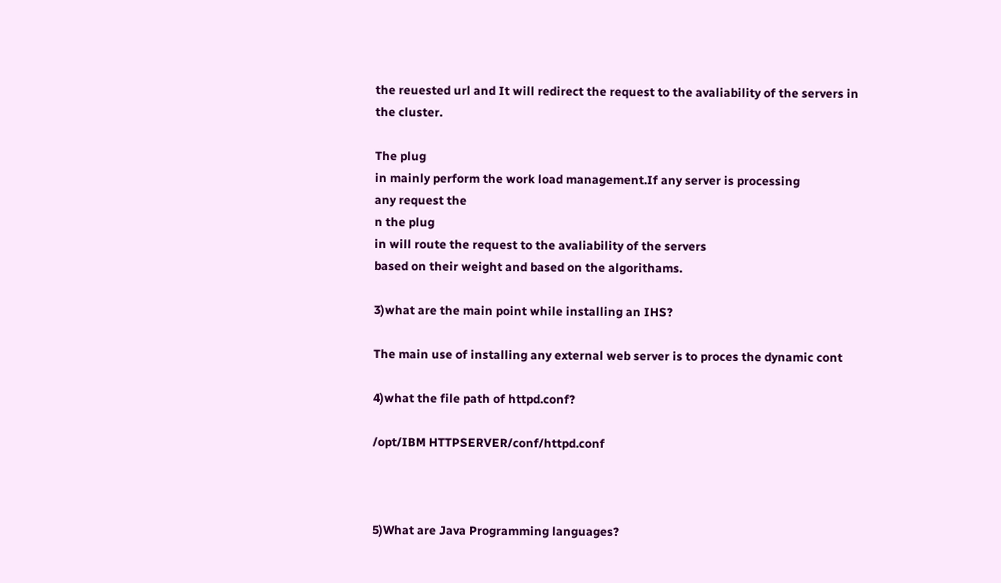the reuested url and It will redirect the request to the avaliability of the servers in
the cluster.

The plug
in mainly perform the work load management.If any server is processing
any request the
n the plug
in will route the request to the avaliability of the servers
based on their weight and based on the algorithams.

3)what are the main point while installing an IHS?

The main use of installing any external web server is to proces the dynamic cont

4)what the file path of httpd.conf?

/opt/IBM HTTPSERVER/conf/httpd.conf



5)What are Java Programming languages?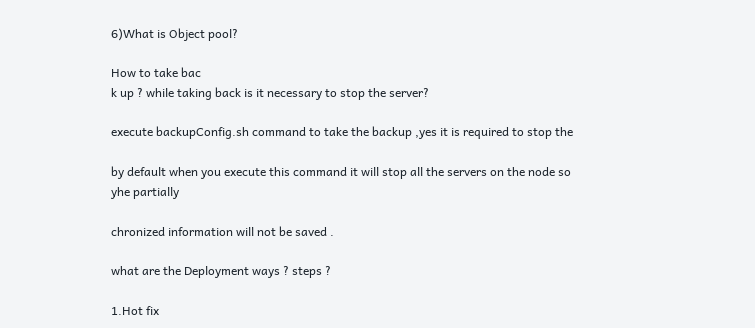6)What is Object pool?

How to take bac
k up ? while taking back is it necessary to stop the server?

execute backupConfig.sh command to take the backup ,yes it is required to stop the

by default when you execute this command it will stop all the servers on the node so
yhe partially

chronized information will not be saved .

what are the Deployment ways ? steps ?

1.Hot fix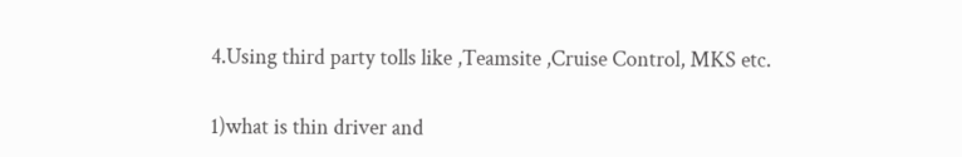4.Using third party tolls like ,Teamsite ,Cruise Control, MKS etc.

1)what is thin driver and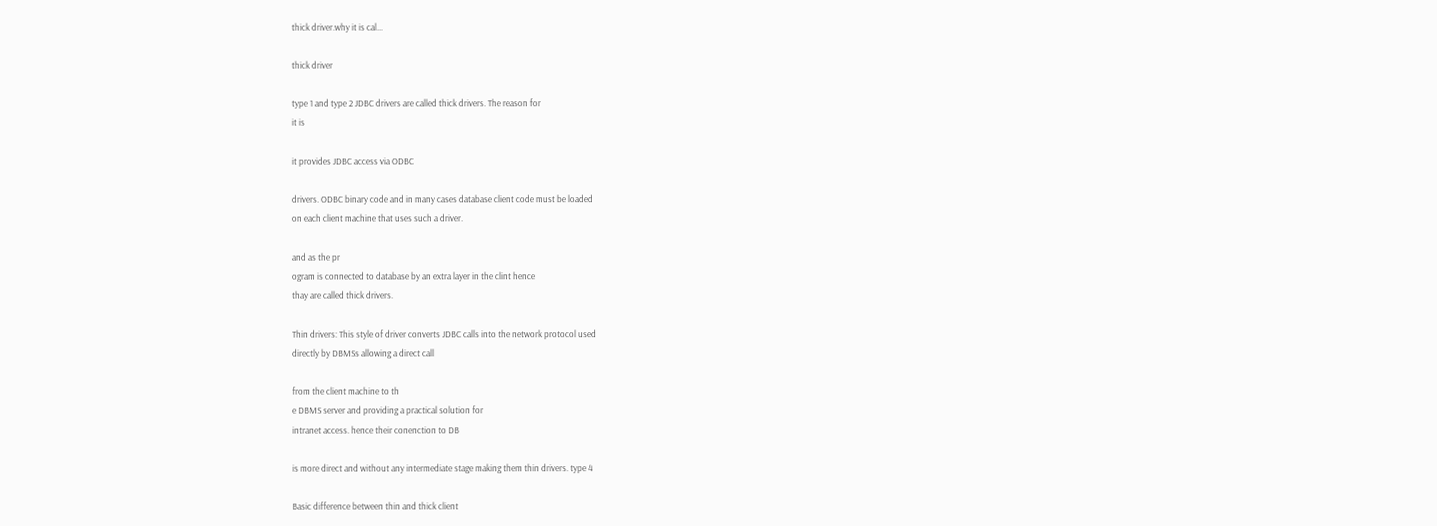thick driver.why it is cal...

thick driver

type 1 and type 2 JDBC drivers are called thick drivers. The reason for
it is

it provides JDBC access via ODBC

drivers. ODBC binary code and in many cases database client code must be loaded
on each client machine that uses such a driver.

and as the pr
ogram is connected to database by an extra layer in the clint hence
thay are called thick drivers.

Thin drivers: This style of driver converts JDBC calls into the network protocol used
directly by DBMSs allowing a direct call

from the client machine to th
e DBMS server and providing a practical solution for
intranet access. hence their conenction to DB

is more direct and without any intermediate stage making them thin drivers. type 4

Basic difference between thin and thick client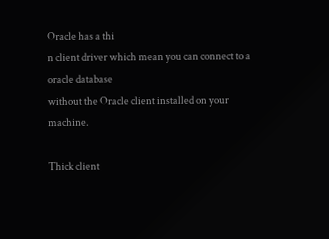Oracle has a thi
n client driver which mean you can connect to a oracle database
without the Oracle client installed on your machine.

Thick client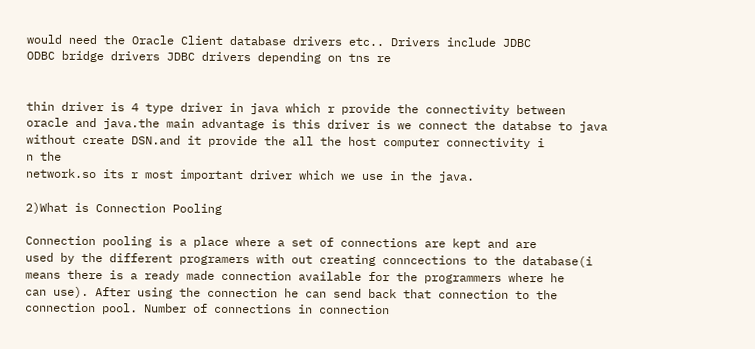would need the Oracle Client database drivers etc.. Drivers include JDBC
ODBC bridge drivers JDBC drivers depending on tns re


thin driver is 4 type driver in java which r provide the connectivity between
oracle and java.the main advantage is this driver is we connect the databse to java
without create DSN.and it provide the all the host computer connectivity i
n the
network.so its r most important driver which we use in the java.

2)What is Connection Pooling

Connection pooling is a place where a set of connections are kept and are
used by the different programers with out creating conncections to the database(i
means there is a ready made connection available for the programmers where he
can use). After using the connection he can send back that connection to the
connection pool. Number of connections in connection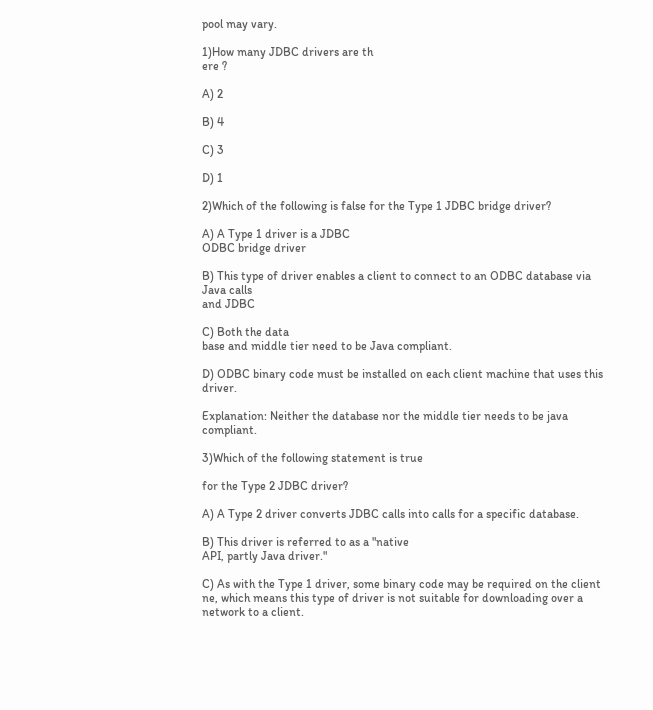pool may vary.

1)How many JDBC drivers are th
ere ?

A) 2

B) 4

C) 3

D) 1

2)Which of the following is false for the Type 1 JDBC bridge driver?

A) A Type 1 driver is a JDBC
ODBC bridge driver

B) This type of driver enables a client to connect to an ODBC database via Java calls
and JDBC

C) Both the data
base and middle tier need to be Java compliant.

D) ODBC binary code must be installed on each client machine that uses this driver.

Explanation: Neither the database nor the middle tier needs to be java compliant.

3)Which of the following statement is true

for the Type 2 JDBC driver?

A) A Type 2 driver converts JDBC calls into calls for a specific database.

B) This driver is referred to as a "native
API, partly Java driver."

C) As with the Type 1 driver, some binary code may be required on the client
ne, which means this type of driver is not suitable for downloading over a
network to a client.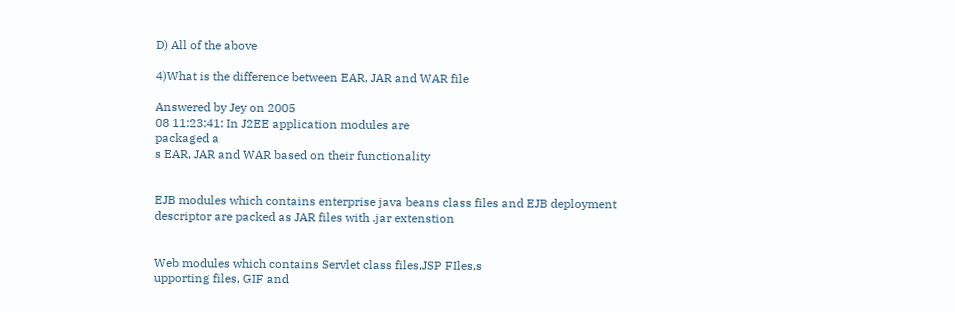D) All of the above

4)What is the difference between EAR, JAR and WAR file

Answered by Jey on 2005
08 11:23:41: In J2EE application modules are
packaged a
s EAR, JAR and WAR based on their functionality


EJB modules which contains enterprise java beans class files and EJB deployment
descriptor are packed as JAR files with .jar extenstion


Web modules which contains Servlet class files,JSP FIles,s
upporting files, GIF and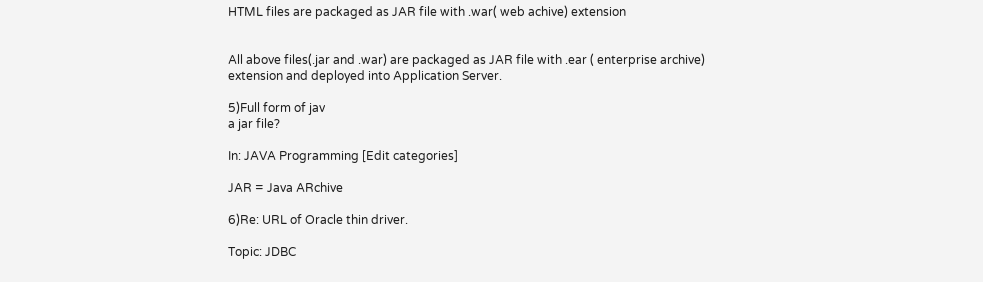HTML files are packaged as JAR file with .war( web achive) extension


All above files(.jar and .war) are packaged as JAR file with .ear ( enterprise archive)
extension and deployed into Application Server.

5)Full form of jav
a jar file?

In: JAVA Programming [Edit categories]

JAR = Java ARchive

6)Re: URL of Oracle thin driver.

Topic: JDBC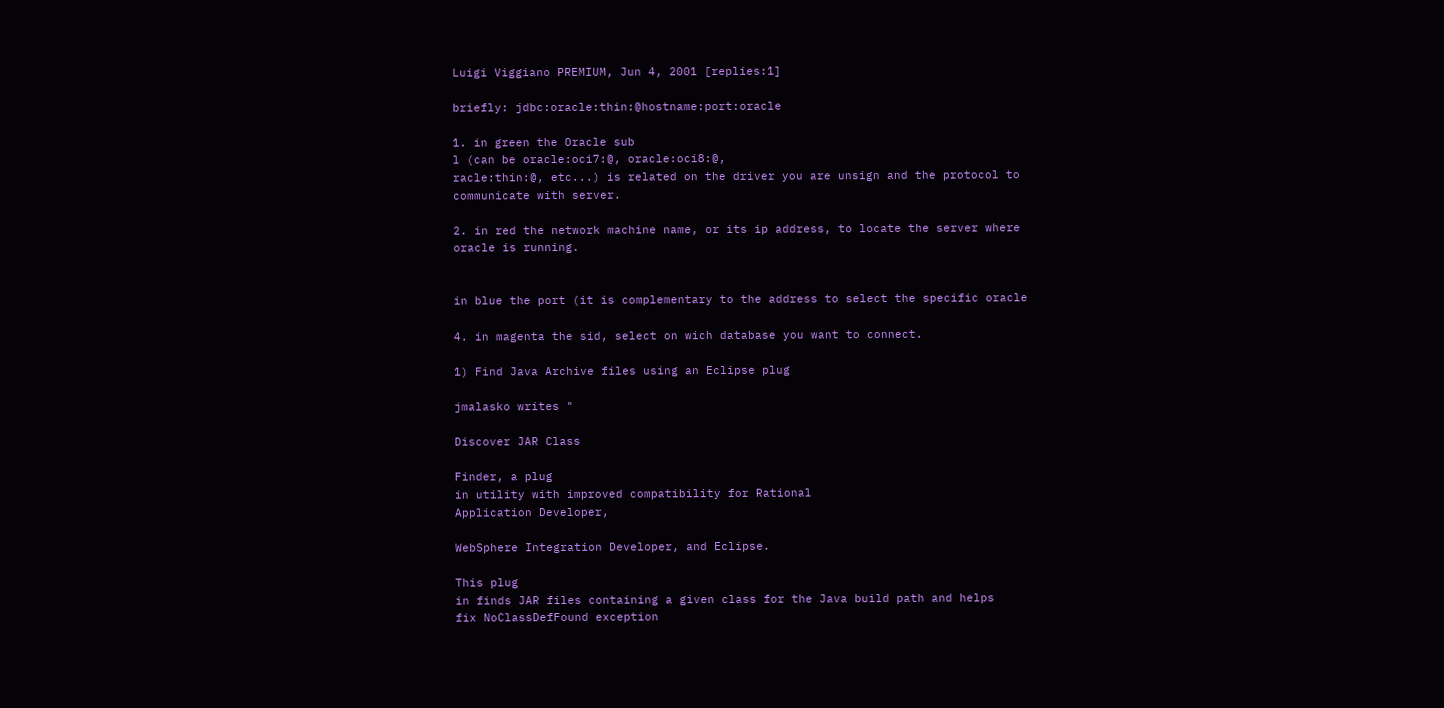Luigi Viggiano PREMIUM, Jun 4, 2001 [replies:1]

briefly: jdbc:oracle:thin:@hostname:port:oracle

1. in green the Oracle sub
l (can be oracle:oci7:@, oracle:oci8:@,
racle:thin:@, etc...) is related on the driver you are unsign and the protocol to
communicate with server.

2. in red the network machine name, or its ip address, to locate the server where
oracle is running.


in blue the port (it is complementary to the address to select the specific oracle

4. in magenta the sid, select on wich database you want to connect.

1) Find Java Archive files using an Eclipse plug

jmalasko writes "

Discover JAR Class

Finder, a plug
in utility with improved compatibility for Rational
Application Developer,

WebSphere Integration Developer, and Eclipse.

This plug
in finds JAR files containing a given class for the Java build path and helps
fix NoClassDefFound exception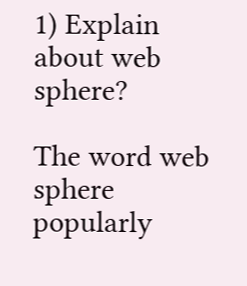1) Explain about web sphere?

The word web sphere popularly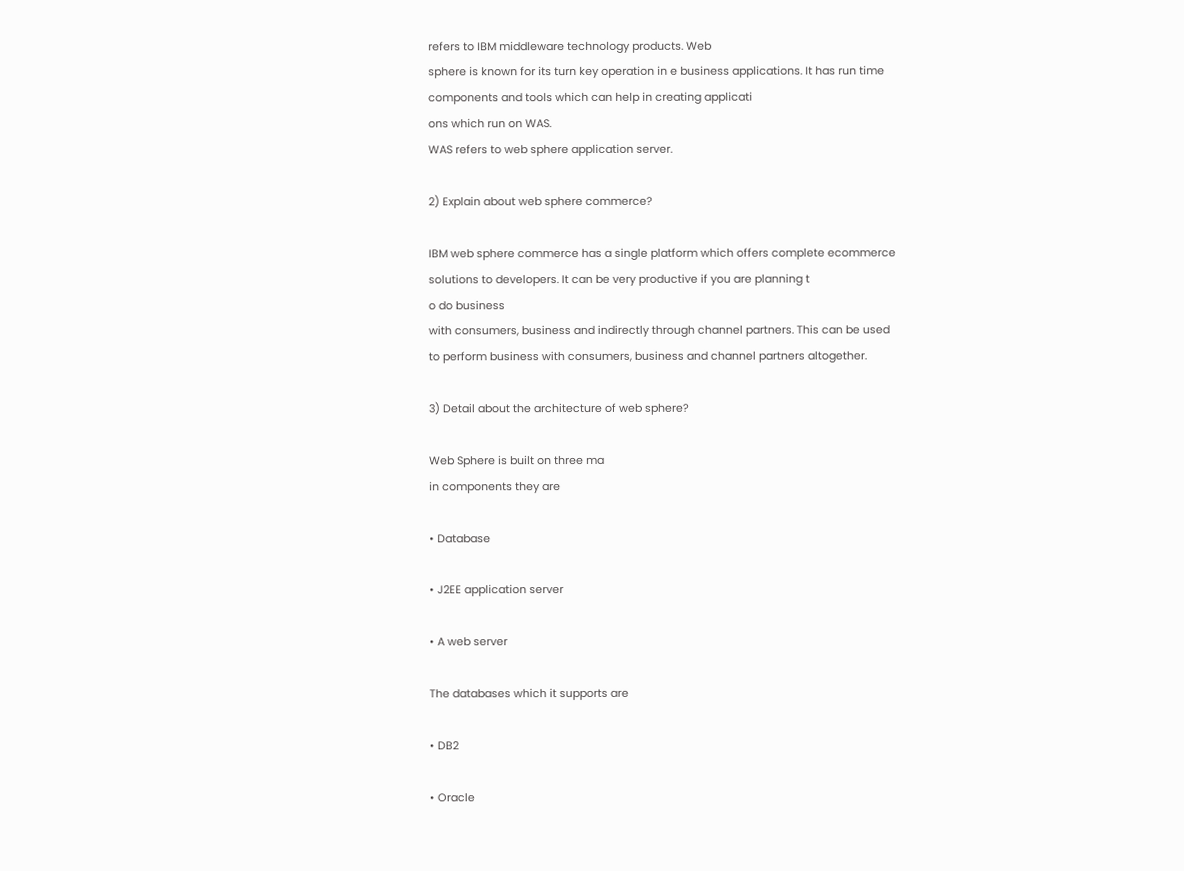refers to IBM middleware technology products. Web
sphere is known for its turn key operation in e business applications. It has run time
components and tools which can help in creating applicati
ons which run on WAS.
WAS refers to web sphere application server.

2) Explain about web sphere commerce?

IBM web sphere commerce has a single platform which offers complete ecommerce
solutions to developers. It can be very productive if you are planning t
o do business
with consumers, business and indirectly through channel partners. This can be used
to perform business with consumers, business and channel partners altogether.

3) Detail about the architecture of web sphere?

Web Sphere is built on three ma
in components they are

• Database

• J2EE application server

• A web server

The databases which it supports are

• DB2

• Oracle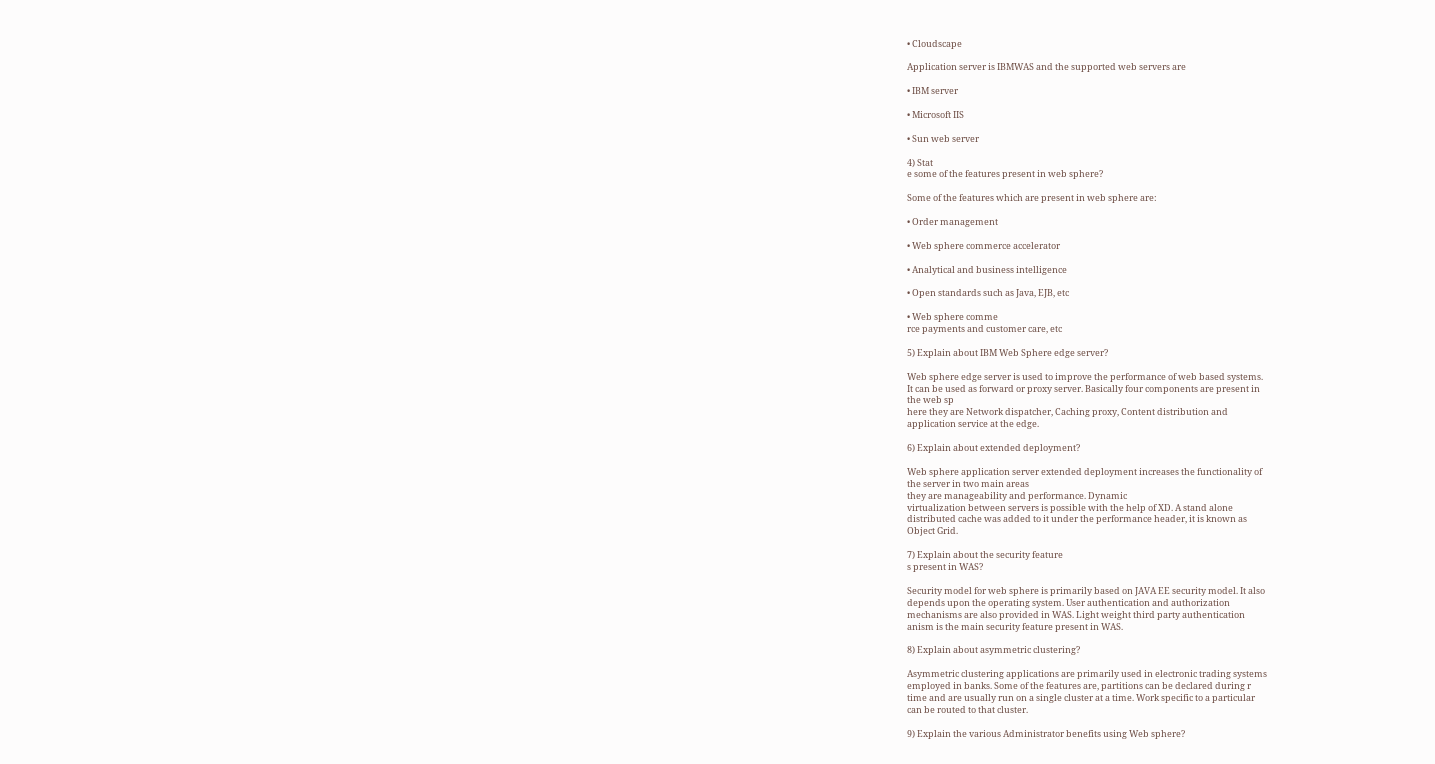• Cloudscape

Application server is IBMWAS and the supported web servers are

• IBM server

• Microsoft IIS

• Sun web server

4) Stat
e some of the features present in web sphere?

Some of the features which are present in web sphere are:

• Order management

• Web sphere commerce accelerator

• Analytical and business intelligence

• Open standards such as Java, EJB, etc

• Web sphere comme
rce payments and customer care, etc

5) Explain about IBM Web Sphere edge server?

Web sphere edge server is used to improve the performance of web based systems.
It can be used as forward or proxy server. Basically four components are present in
the web sp
here they are Network dispatcher, Caching proxy, Content distribution and
application service at the edge.

6) Explain about extended deployment?

Web sphere application server extended deployment increases the functionality of
the server in two main areas
they are manageability and performance. Dynamic
virtualization between servers is possible with the help of XD. A stand alone
distributed cache was added to it under the performance header, it is known as
Object Grid.

7) Explain about the security feature
s present in WAS?

Security model for web sphere is primarily based on JAVA EE security model. It also
depends upon the operating system. User authentication and authorization
mechanisms are also provided in WAS. Light weight third party authentication
anism is the main security feature present in WAS.

8) Explain about asymmetric clustering?

Asymmetric clustering applications are primarily used in electronic trading systems
employed in banks. Some of the features are, partitions can be declared during r
time and are usually run on a single cluster at a time. Work specific to a particular
can be routed to that cluster.

9) Explain the various Administrator benefits using Web sphere?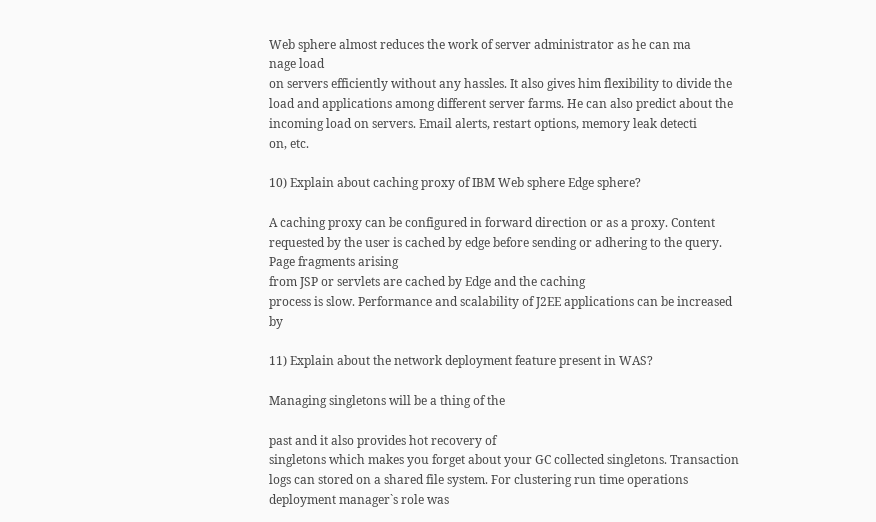Web sphere almost reduces the work of server administrator as he can ma
nage load
on servers efficiently without any hassles. It also gives him flexibility to divide the
load and applications among different server farms. He can also predict about the
incoming load on servers. Email alerts, restart options, memory leak detecti
on, etc.

10) Explain about caching proxy of IBM Web sphere Edge sphere?

A caching proxy can be configured in forward direction or as a proxy. Content
requested by the user is cached by edge before sending or adhering to the query.
Page fragments arising
from JSP or servlets are cached by Edge and the caching
process is slow. Performance and scalability of J2EE applications can be increased by

11) Explain about the network deployment feature present in WAS?

Managing singletons will be a thing of the

past and it also provides hot recovery of
singletons which makes you forget about your GC collected singletons. Transaction
logs can stored on a shared file system. For clustering run time operations
deployment manager`s role was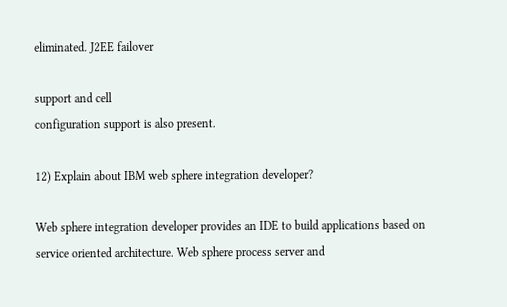eliminated. J2EE failover

support and cell
configuration support is also present.

12) Explain about IBM web sphere integration developer?

Web sphere integration developer provides an IDE to build applications based on
service oriented architecture. Web sphere process server and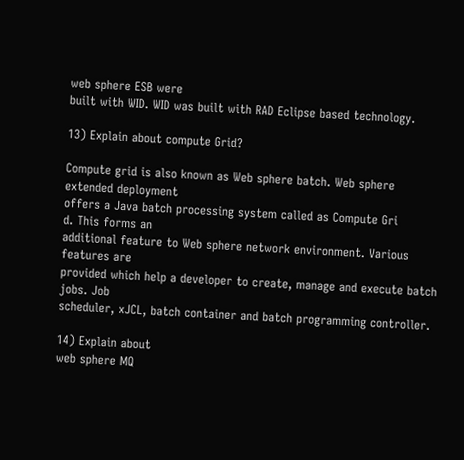web sphere ESB were
built with WID. WID was built with RAD Eclipse based technology.

13) Explain about compute Grid?

Compute grid is also known as Web sphere batch. Web sphere extended deployment
offers a Java batch processing system called as Compute Gri
d. This forms an
additional feature to Web sphere network environment. Various features are
provided which help a developer to create, manage and execute batch jobs. Job
scheduler, xJCL, batch container and batch programming controller.

14) Explain about
web sphere MQ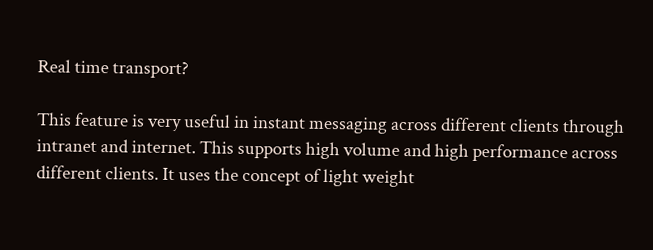Real time transport?

This feature is very useful in instant messaging across different clients through
intranet and internet. This supports high volume and high performance across
different clients. It uses the concept of light weight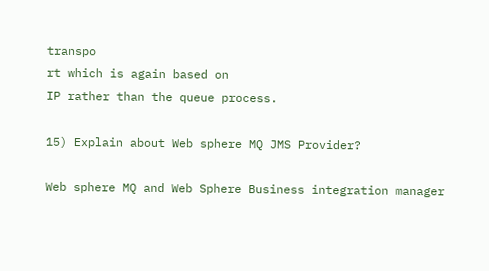transpo
rt which is again based on
IP rather than the queue process.

15) Explain about Web sphere MQ JMS Provider?

Web sphere MQ and Web Sphere Business integration manager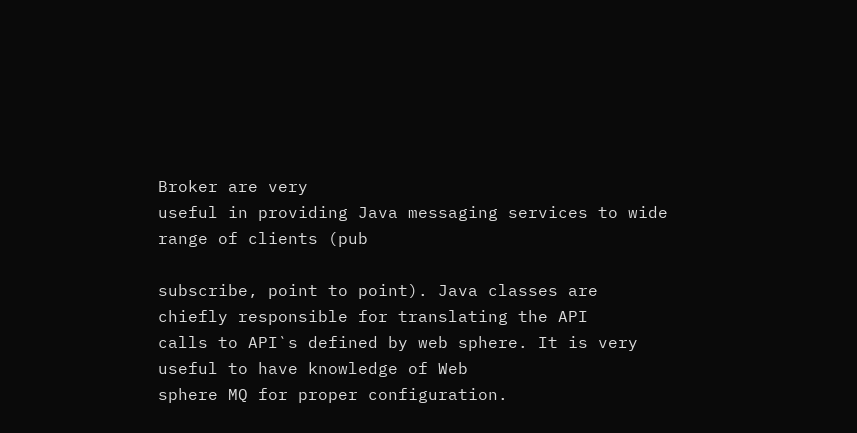Broker are very
useful in providing Java messaging services to wide range of clients (pub

subscribe, point to point). Java classes are chiefly responsible for translating the API
calls to API`s defined by web sphere. It is very useful to have knowledge of Web
sphere MQ for proper configuration.